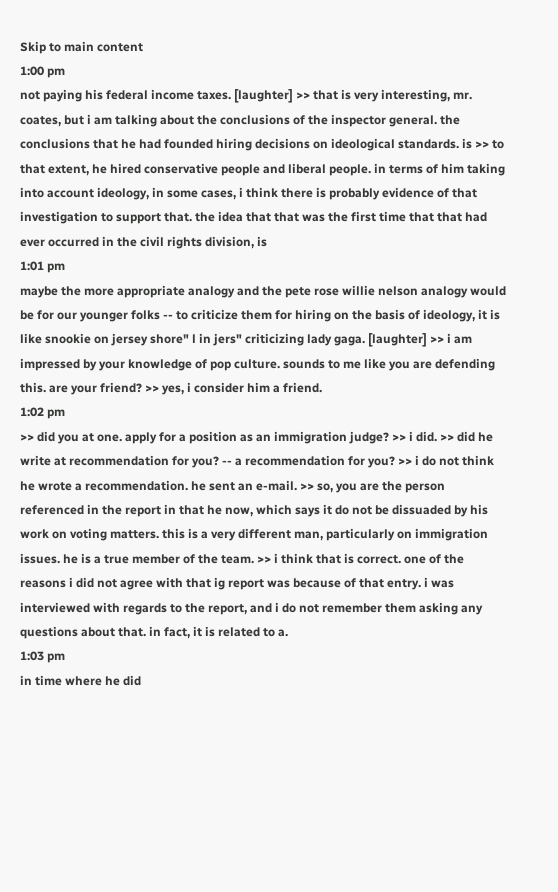Skip to main content
1:00 pm
not paying his federal income taxes. [laughter] >> that is very interesting, mr. coates, but i am talking about the conclusions of the inspector general. the conclusions that he had founded hiring decisions on ideological standards. is >> to that extent, he hired conservative people and liberal people. in terms of him taking into account ideology, in some cases, i think there is probably evidence of that investigation to support that. the idea that that was the first time that that had ever occurred in the civil rights division, is
1:01 pm
maybe the more appropriate analogy and the pete rose willie nelson analogy would be for our younger folks -- to criticize them for hiring on the basis of ideology, it is like snookie on jersey shore" l in jers" criticizing lady gaga. [laughter] >> i am impressed by your knowledge of pop culture. sounds to me like you are defending this. are your friend? >> yes, i consider him a friend.
1:02 pm
>> did you at one. apply for a position as an immigration judge? >> i did. >> did he write at recommendation for you? -- a recommendation for you? >> i do not think he wrote a recommendation. he sent an e-mail. >> so, you are the person referenced in the report in that he now, which says it do not be dissuaded by his work on voting matters. this is a very different man, particularly on immigration issues. he is a true member of the team. >> i think that is correct. one of the reasons i did not agree with that ig report was because of that entry. i was interviewed with regards to the report, and i do not remember them asking any questions about that. in fact, it is related to a.
1:03 pm
in time where he did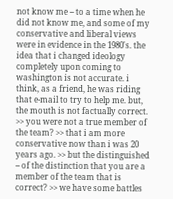not know me -- to a time when he did not know me, and some of my conservative and liberal views were in evidence in the 1980's. the idea that i changed ideology completely upon coming to washington is not accurate. i think, as a friend, he was riding that e-mail to try to help me. but, the mouth is not factually correct. >> you were not a true member of the team? >> that i am more conservative now than i was 20 years ago. >> but the distinguished -- of the distinction that you are a member of the team that is correct? >> we have some battles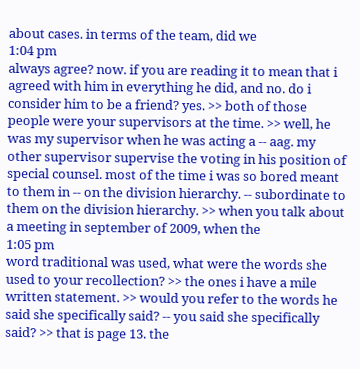about cases. in terms of the team, did we
1:04 pm
always agree? now. if you are reading it to mean that i agreed with him in everything he did, and no. do i consider him to be a friend? yes. >> both of those people were your supervisors at the time. >> well, he was my supervisor when he was acting a -- aag. my other supervisor supervise the voting in his position of special counsel. most of the time i was so bored meant to them in -- on the division hierarchy. -- subordinate to them on the division hierarchy. >> when you talk about a meeting in september of 2009, when the
1:05 pm
word traditional was used, what were the words she used to your recollection? >> the ones i have a mile written statement. >> would you refer to the words he said she specifically said? -- you said she specifically said? >> that is page 13. the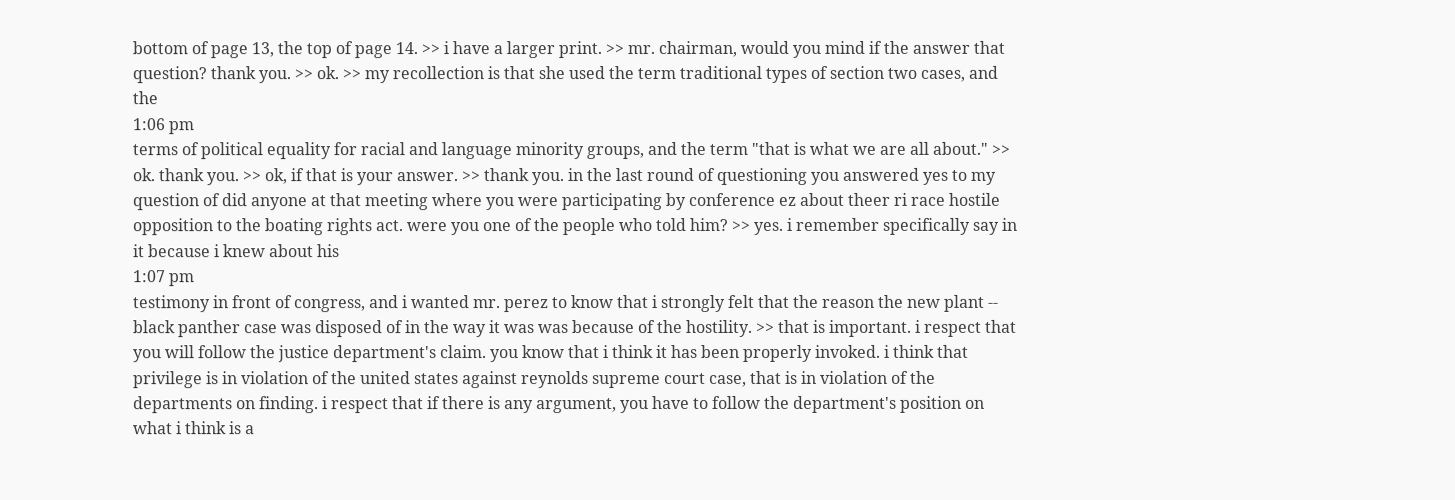bottom of page 13, the top of page 14. >> i have a larger print. >> mr. chairman, would you mind if the answer that question? thank you. >> ok. >> my recollection is that she used the term traditional types of section two cases, and the
1:06 pm
terms of political equality for racial and language minority groups, and the term "that is what we are all about." >> ok. thank you. >> ok, if that is your answer. >> thank you. in the last round of questioning you answered yes to my question of did anyone at that meeting where you were participating by conference ez about theer ri race hostile opposition to the boating rights act. were you one of the people who told him? >> yes. i remember specifically say in it because i knew about his
1:07 pm
testimony in front of congress, and i wanted mr. perez to know that i strongly felt that the reason the new plant -- black panther case was disposed of in the way it was was because of the hostility. >> that is important. i respect that you will follow the justice department's claim. you know that i think it has been properly invoked. i think that privilege is in violation of the united states against reynolds supreme court case, that is in violation of the departments on finding. i respect that if there is any argument, you have to follow the department's position on what i think is a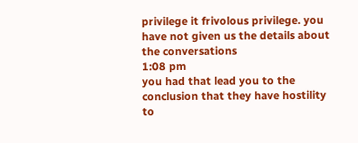privilege it frivolous privilege. you have not given us the details about the conversations
1:08 pm
you had that lead you to the conclusion that they have hostility to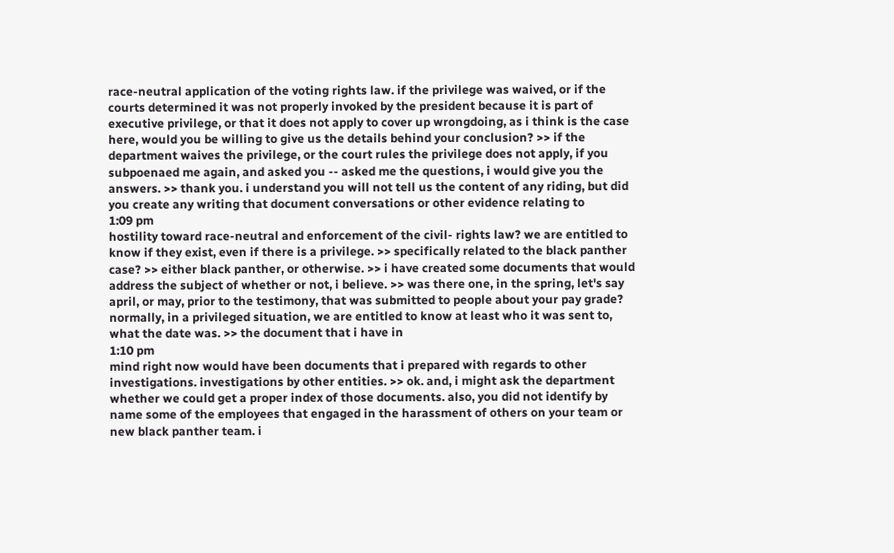race-neutral application of the voting rights law. if the privilege was waived, or if the courts determined it was not properly invoked by the president because it is part of executive privilege, or that it does not apply to cover up wrongdoing, as i think is the case here, would you be willing to give us the details behind your conclusion? >> if the department waives the privilege, or the court rules the privilege does not apply, if you subpoenaed me again, and asked you -- asked me the questions, i would give you the answers. >> thank you. i understand you will not tell us the content of any riding, but did you create any writing that document conversations or other evidence relating to
1:09 pm
hostility toward race-neutral and enforcement of the civil- rights law? we are entitled to know if they exist, even if there is a privilege. >> specifically related to the black panther case? >> either black panther, or otherwise. >> i have created some documents that would address the subject of whether or not, i believe. >> was there one, in the spring, let's say april, or may, prior to the testimony, that was submitted to people about your pay grade? normally, in a privileged situation, we are entitled to know at least who it was sent to, what the date was. >> the document that i have in
1:10 pm
mind right now would have been documents that i prepared with regards to other investigations. investigations by other entities. >> ok. and, i might ask the department whether we could get a proper index of those documents. also, you did not identify by name some of the employees that engaged in the harassment of others on your team or new black panther team. i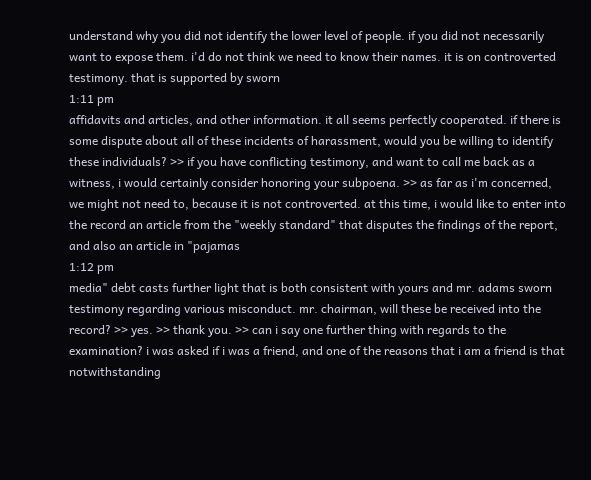understand why you did not identify the lower level of people. if you did not necessarily want to expose them. i'd do not think we need to know their names. it is on controverted testimony. that is supported by sworn
1:11 pm
affidavits and articles, and other information. it all seems perfectly cooperated. if there is some dispute about all of these incidents of harassment, would you be willing to identify these individuals? >> if you have conflicting testimony, and want to call me back as a witness, i would certainly consider honoring your subpoena. >> as far as i'm concerned, we might not need to, because it is not controverted. at this time, i would like to enter into the record an article from the "weekly standard" that disputes the findings of the report, and also an article in "pajamas
1:12 pm
media" debt casts further light that is both consistent with yours and mr. adams sworn testimony regarding various misconduct. mr. chairman, will these be received into the record? >> yes. >> thank you. >> can i say one further thing with regards to the examination? i was asked if i was a friend, and one of the reasons that i am a friend is that notwithstanding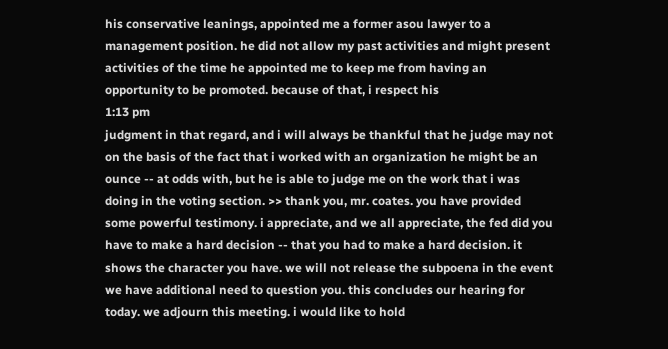his conservative leanings, appointed me a former asou lawyer to a management position. he did not allow my past activities and might present activities of the time he appointed me to keep me from having an opportunity to be promoted. because of that, i respect his
1:13 pm
judgment in that regard, and i will always be thankful that he judge may not on the basis of the fact that i worked with an organization he might be an ounce -- at odds with, but he is able to judge me on the work that i was doing in the voting section. >> thank you, mr. coates. you have provided some powerful testimony. i appreciate, and we all appreciate, the fed did you have to make a hard decision -- that you had to make a hard decision. it shows the character you have. we will not release the subpoena in the event we have additional need to question you. this concludes our hearing for today. we adjourn this meeting. i would like to hold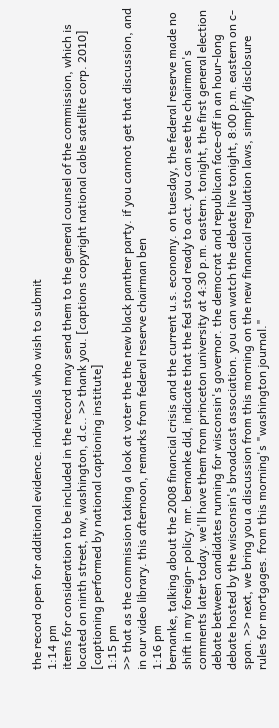the record open for additional evidence. individuals who wish to submit
1:14 pm
items for consideration to be included in the record may send them to the general counsel of the commission, which is located on ninth street, nw, washington, d.c.. >> thank you. [captions copyright national cable satellite corp. 2010] [captioning performed by national captioning institute]
1:15 pm
>> that as the commission taking a look at voter the the new black panther party. if you cannot get that discussion, and in our video library. this afternoon, remarks from federal reserve chairman ben
1:16 pm
bernanke, talking about the 2008 financial crisis and the current u.s. economy. on tuesday, the federal reserve made no shift in my foreign- policy. mr. bernanke did, indicate that the fed stood ready to act. you can see the chairman's comments later today. we'll have them from princeton university at 4:30 p.m. eastern. tonight, the first general election debate between candidates running for wisconsin's governor. the democrat and republican face-off in an hour-long debate hosted by the wisconsin's broadcast association. you can watch the debate live tonight, 8:00 p.m. eastern on c- span. >> next, we bring you a discussion from this morning on the new financial regulation laws, simplify disclosure rules for mortgages. from this morning's "washington journal."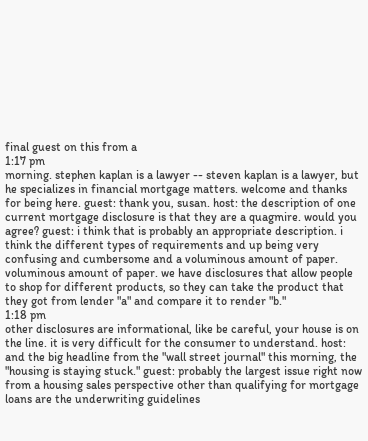final guest on this from a
1:17 pm
morning. stephen kaplan is a lawyer -- steven kaplan is a lawyer, but he specializes in financial mortgage matters. welcome and thanks for being here. guest: thank you, susan. host: the description of one current mortgage disclosure is that they are a quagmire. would you agree? guest: i think that is probably an appropriate description. i think the different types of requirements and up being very confusing and cumbersome and a voluminous amount of paper. voluminous amount of paper. we have disclosures that allow people to shop for different products, so they can take the product that they got from lender "a" and compare it to render "b."
1:18 pm
other disclosures are informational, like be careful, your house is on the line. it is very difficult for the consumer to understand. host: and the big headline from the "wall street journal" this morning, the "housing is staying stuck." guest: probably the largest issue right now from a housing sales perspective other than qualifying for mortgage loans are the underwriting guidelines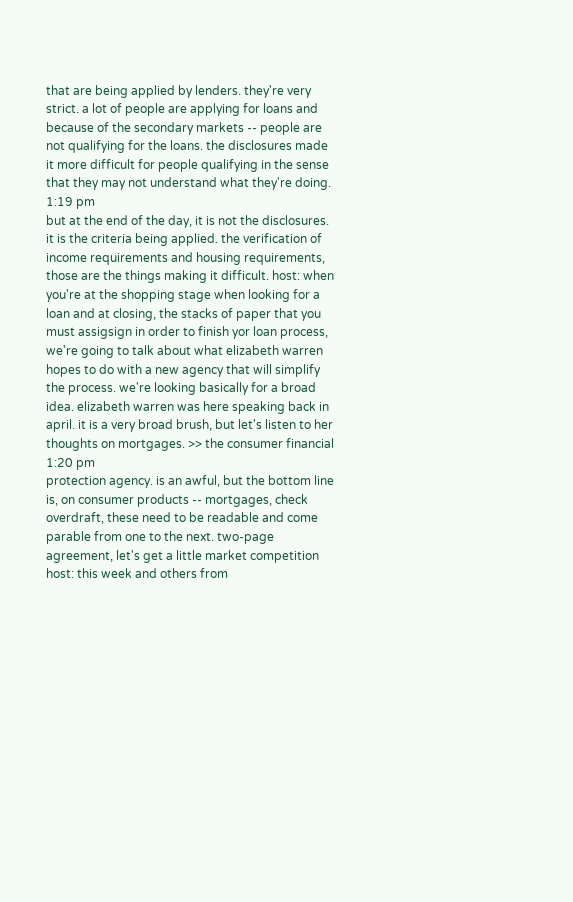that are being applied by lenders. they're very strict. a lot of people are applying for loans and because of the secondary markets -- people are not qualifying for the loans. the disclosures made it more difficult for people qualifying in the sense that they may not understand what they're doing.
1:19 pm
but at the end of the day, it is not the disclosures. it is the criteria being applied. the verification of income requirements and housing requirements, those are the things making it difficult. host: when you're at the shopping stage when looking for a loan and at closing, the stacks of paper that you must assigsign in order to finish yor loan process, we're going to talk about what elizabeth warren hopes to do with a new agency that will simplify the process. we're looking basically for a broad idea. elizabeth warren was here speaking back in april. it is a very broad brush, but let's listen to her thoughts on mortgages. >> the consumer financial
1:20 pm
protection agency. is an awful, but the bottom line is, on consumer products -- mortgages, check overdraft, these need to be readable and come parable from one to the next. two-page agreement, let's get a little market competition host: this week and others from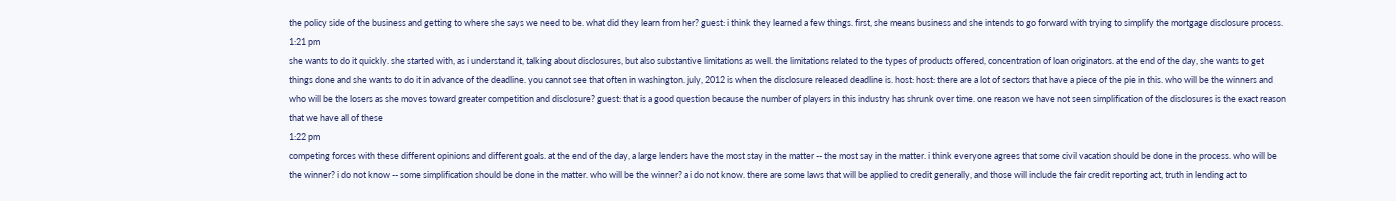the policy side of the business and getting to where she says we need to be. what did they learn from her? guest: i think they learned a few things. first, she means business and she intends to go forward with trying to simplify the mortgage disclosure process.
1:21 pm
she wants to do it quickly. she started with, as i understand it, talking about disclosures, but also substantive limitations as well. the limitations related to the types of products offered, concentration of loan originators. at the end of the day, she wants to get things done and she wants to do it in advance of the deadline. you cannot see that often in washington. july, 2012 is when the disclosure released deadline is. host: host: there are a lot of sectors that have a piece of the pie in this. who will be the winners and who will be the losers as she moves toward greater competition and disclosure? guest: that is a good question because the number of players in this industry has shrunk over time. one reason we have not seen simplification of the disclosures is the exact reason that we have all of these
1:22 pm
competing forces with these different opinions and different goals. at the end of the day, a large lenders have the most stay in the matter -- the most say in the matter. i think everyone agrees that some civil vacation should be done in the process. who will be the winner? i do not know -- some simplification should be done in the matter. who will be the winner? a i do not know. there are some laws that will be applied to credit generally, and those will include the fair credit reporting act, truth in lending act to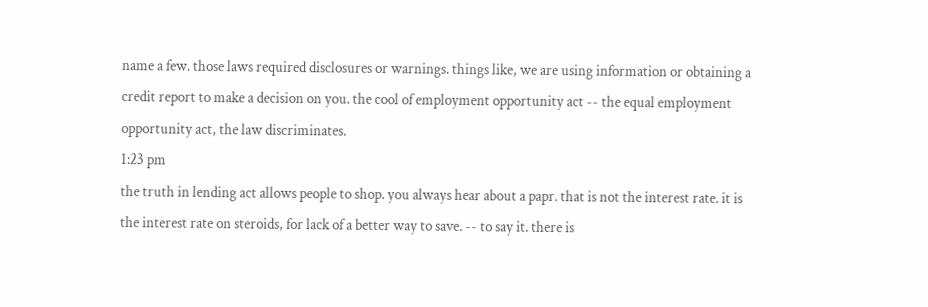name a few. those laws required disclosures or warnings. things like, we are using information or obtaining a credit report to make a decision on you. the cool of employment opportunity act -- the equal employment opportunity act, the law discriminates.
1:23 pm
the truth in lending act allows people to shop. you always hear about a papr. that is not the interest rate. it is the interest rate on steroids, for lack of a better way to save. -- to say it. there is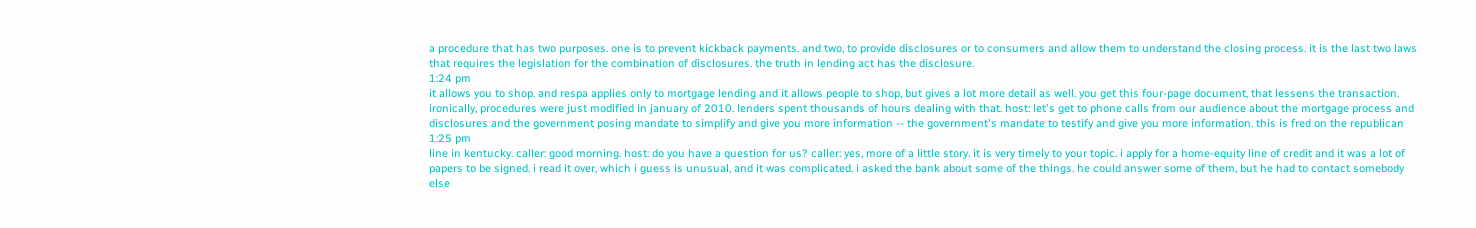a procedure that has two purposes. one is to prevent kickback payments. and two, to provide disclosures or to consumers and allow them to understand the closing process. it is the last two laws that requires the legislation for the combination of disclosures. the truth in lending act has the disclosure.
1:24 pm
it allows you to shop. and respa applies only to mortgage lending and it allows people to shop, but gives a lot more detail as well. you get this four-page document, that lessens the transaction. ironically, procedures were just modified in january of 2010. lenders spent thousands of hours dealing with that. host: let's get to phone calls from our audience about the mortgage process and disclosures and the government posing mandate to simplify and give you more information -- the government's mandate to testify and give you more information. this is fred on the republican
1:25 pm
line in kentucky. caller: good morning. host: do you have a question for us? caller: yes, more of a little story. it is very timely to your topic. i apply for a home-equity line of credit and it was a lot of papers to be signed. i read it over, which i guess is unusual, and it was complicated. i asked the bank about some of the things. he could answer some of them, but he had to contact somebody else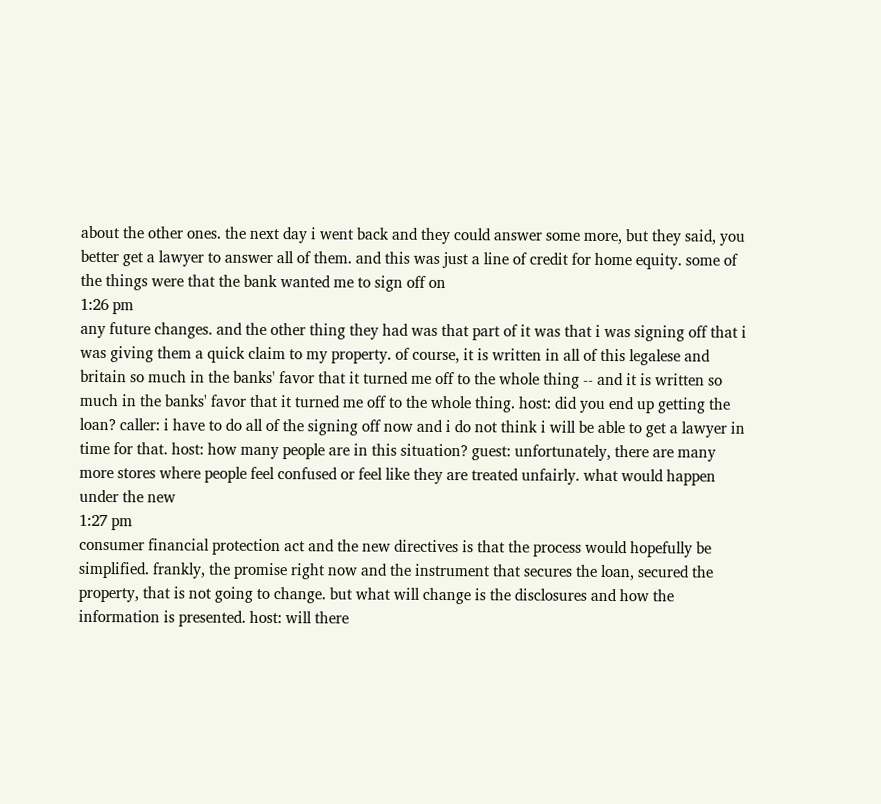about the other ones. the next day i went back and they could answer some more, but they said, you better get a lawyer to answer all of them. and this was just a line of credit for home equity. some of the things were that the bank wanted me to sign off on
1:26 pm
any future changes. and the other thing they had was that part of it was that i was signing off that i was giving them a quick claim to my property. of course, it is written in all of this legalese and britain so much in the banks' favor that it turned me off to the whole thing -- and it is written so much in the banks' favor that it turned me off to the whole thing. host: did you end up getting the loan? caller: i have to do all of the signing off now and i do not think i will be able to get a lawyer in time for that. host: how many people are in this situation? guest: unfortunately, there are many more stores where people feel confused or feel like they are treated unfairly. what would happen under the new
1:27 pm
consumer financial protection act and the new directives is that the process would hopefully be simplified. frankly, the promise right now and the instrument that secures the loan, secured the property, that is not going to change. but what will change is the disclosures and how the information is presented. host: will there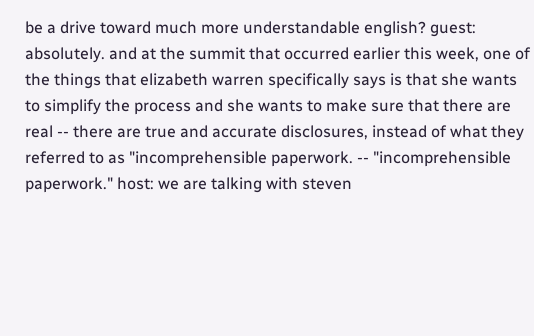be a drive toward much more understandable english? guest: absolutely. and at the summit that occurred earlier this week, one of the things that elizabeth warren specifically says is that she wants to simplify the process and she wants to make sure that there are real -- there are true and accurate disclosures, instead of what they referred to as "incomprehensible paperwork. -- "incomprehensible paperwork." host: we are talking with steven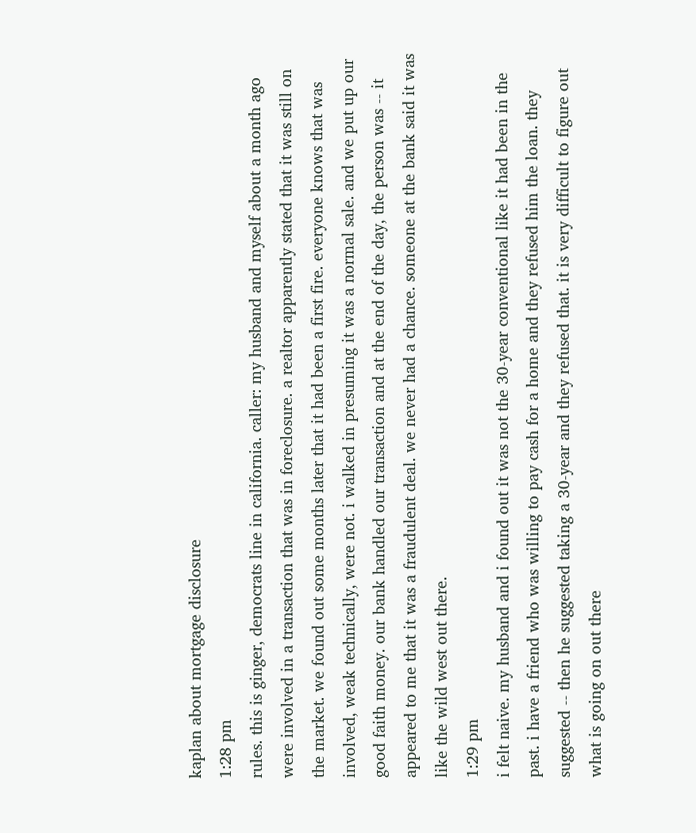kaplan about mortgage disclosure
1:28 pm
rules. this is ginger, democrats line in california. caller: my husband and myself about a month ago were involved in a transaction that was in foreclosure. a realtor apparently stated that it was still on the market. we found out some months later that it had been a first fire. everyone knows that was involved, weak technically, were not. i walked in presuming it was a normal sale. and we put up our good faith money. our bank handled our transaction and at the end of the day, the person was -- it appeared to me that it was a fraudulent deal. we never had a chance. someone at the bank said it was like the wild west out there.
1:29 pm
i felt naive. my husband and i found out it was not the 30-year conventional like it had been in the past. i have a friend who was willing to pay cash for a home and they refused him the loan. they suggested -- then he suggested taking a 30-year and they refused that. it is very difficult to figure out what is going on out there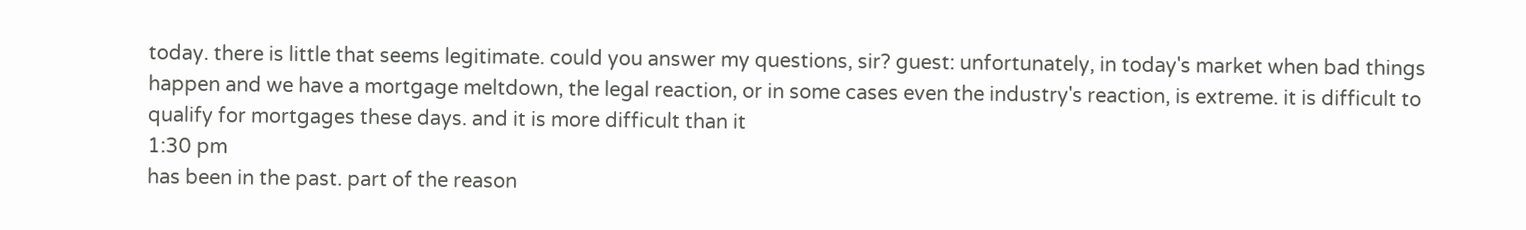today. there is little that seems legitimate. could you answer my questions, sir? guest: unfortunately, in today's market when bad things happen and we have a mortgage meltdown, the legal reaction, or in some cases even the industry's reaction, is extreme. it is difficult to qualify for mortgages these days. and it is more difficult than it
1:30 pm
has been in the past. part of the reason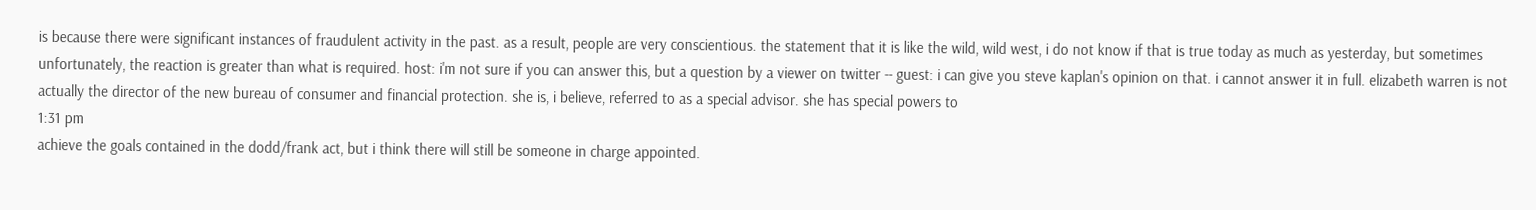is because there were significant instances of fraudulent activity in the past. as a result, people are very conscientious. the statement that it is like the wild, wild west, i do not know if that is true today as much as yesterday, but sometimes unfortunately, the reaction is greater than what is required. host: i'm not sure if you can answer this, but a question by a viewer on twitter -- guest: i can give you steve kaplan's opinion on that. i cannot answer it in full. elizabeth warren is not actually the director of the new bureau of consumer and financial protection. she is, i believe, referred to as a special advisor. she has special powers to
1:31 pm
achieve the goals contained in the dodd/frank act, but i think there will still be someone in charge appointed.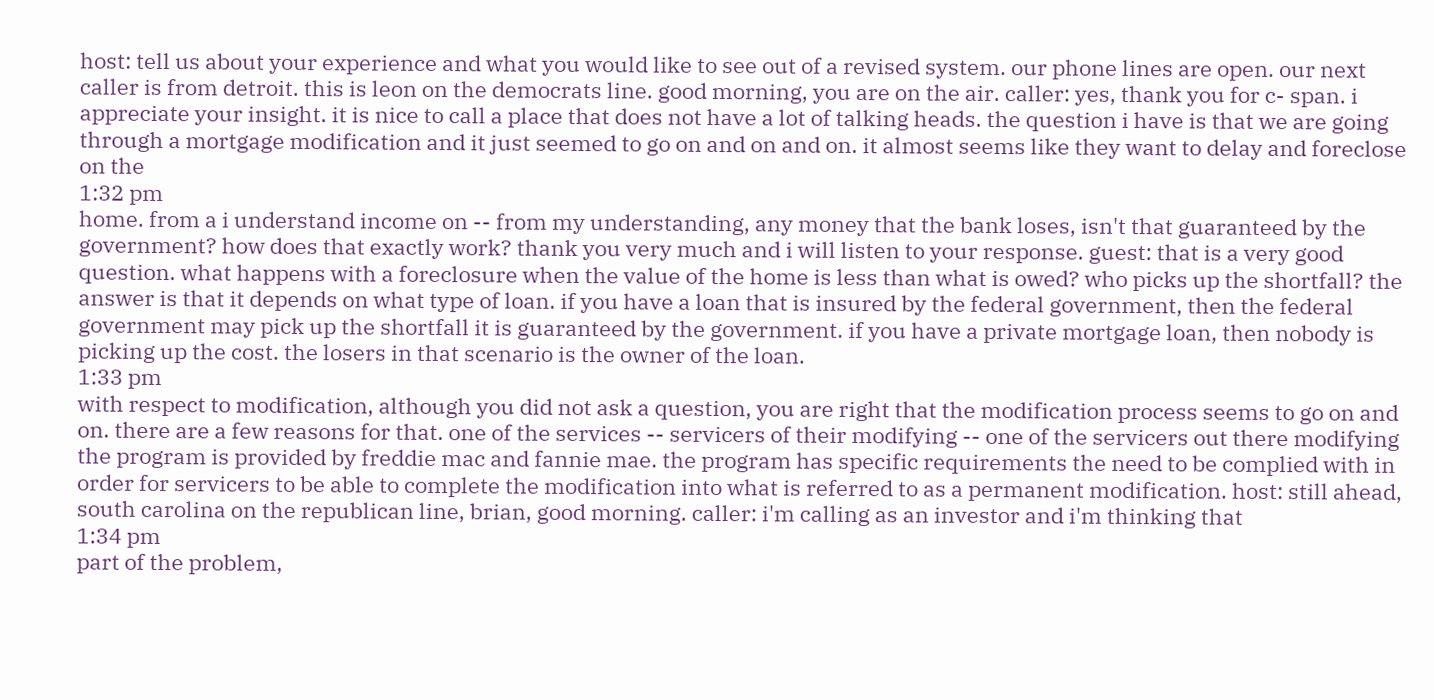host: tell us about your experience and what you would like to see out of a revised system. our phone lines are open. our next caller is from detroit. this is leon on the democrats line. good morning, you are on the air. caller: yes, thank you for c- span. i appreciate your insight. it is nice to call a place that does not have a lot of talking heads. the question i have is that we are going through a mortgage modification and it just seemed to go on and on and on. it almost seems like they want to delay and foreclose on the
1:32 pm
home. from a i understand income on -- from my understanding, any money that the bank loses, isn't that guaranteed by the government? how does that exactly work? thank you very much and i will listen to your response. guest: that is a very good question. what happens with a foreclosure when the value of the home is less than what is owed? who picks up the shortfall? the answer is that it depends on what type of loan. if you have a loan that is insured by the federal government, then the federal government may pick up the shortfall it is guaranteed by the government. if you have a private mortgage loan, then nobody is picking up the cost. the losers in that scenario is the owner of the loan.
1:33 pm
with respect to modification, although you did not ask a question, you are right that the modification process seems to go on and on. there are a few reasons for that. one of the services -- servicers of their modifying -- one of the servicers out there modifying the program is provided by freddie mac and fannie mae. the program has specific requirements the need to be complied with in order for servicers to be able to complete the modification into what is referred to as a permanent modification. host: still ahead, south carolina on the republican line, brian, good morning. caller: i'm calling as an investor and i'm thinking that
1:34 pm
part of the problem,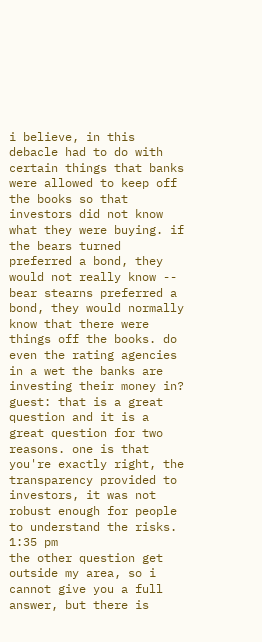i believe, in this debacle had to do with certain things that banks were allowed to keep off the books so that investors did not know what they were buying. if the bears turned preferred a bond, they would not really know -- bear stearns preferred a bond, they would normally know that there were things off the books. do even the rating agencies in a wet the banks are investing their money in? guest: that is a great question and it is a great question for two reasons. one is that you're exactly right, the transparency provided to investors, it was not robust enough for people to understand the risks.
1:35 pm
the other question get outside my area, so i cannot give you a full answer, but there is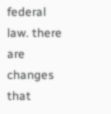federal law. there are changes that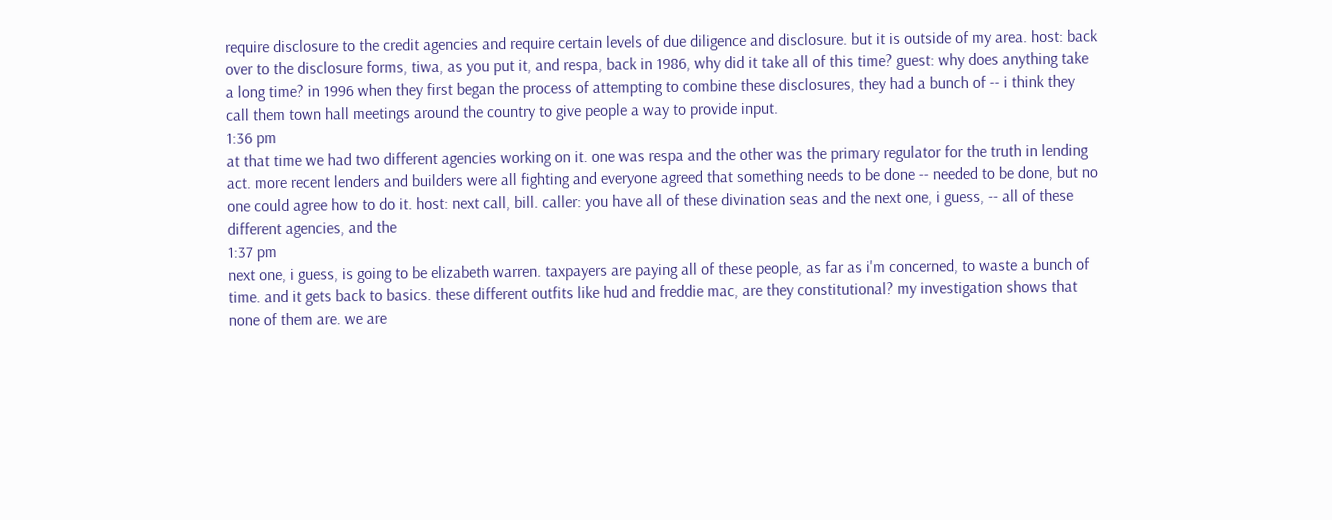require disclosure to the credit agencies and require certain levels of due diligence and disclosure. but it is outside of my area. host: back over to the disclosure forms, tiwa, as you put it, and respa, back in 1986, why did it take all of this time? guest: why does anything take a long time? in 1996 when they first began the process of attempting to combine these disclosures, they had a bunch of -- i think they call them town hall meetings around the country to give people a way to provide input.
1:36 pm
at that time we had two different agencies working on it. one was respa and the other was the primary regulator for the truth in lending act. more recent lenders and builders were all fighting and everyone agreed that something needs to be done -- needed to be done, but no one could agree how to do it. host: next call, bill. caller: you have all of these divination seas and the next one, i guess, -- all of these different agencies, and the
1:37 pm
next one, i guess, is going to be elizabeth warren. taxpayers are paying all of these people, as far as i'm concerned, to waste a bunch of time. and it gets back to basics. these different outfits like hud and freddie mac, are they constitutional? my investigation shows that none of them are. we are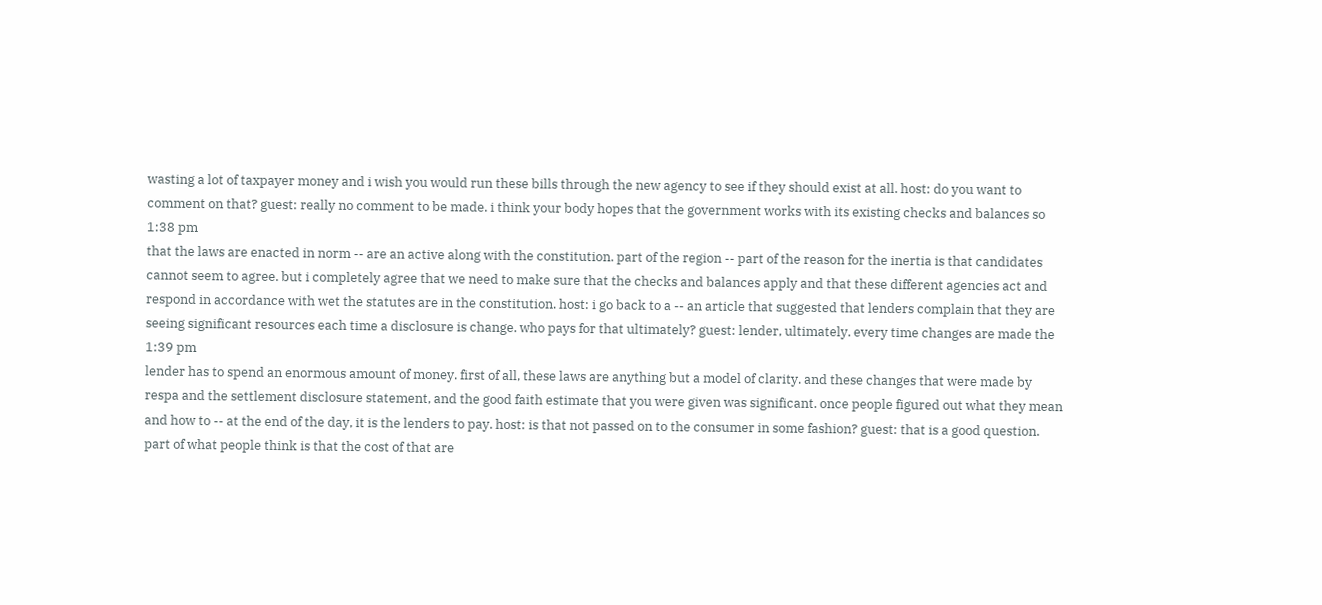wasting a lot of taxpayer money and i wish you would run these bills through the new agency to see if they should exist at all. host: do you want to comment on that? guest: really no comment to be made. i think your body hopes that the government works with its existing checks and balances so
1:38 pm
that the laws are enacted in norm -- are an active along with the constitution. part of the region -- part of the reason for the inertia is that candidates cannot seem to agree. but i completely agree that we need to make sure that the checks and balances apply and that these different agencies act and respond in accordance with wet the statutes are in the constitution. host: i go back to a -- an article that suggested that lenders complain that they are seeing significant resources each time a disclosure is change. who pays for that ultimately? guest: lender, ultimately. every time changes are made the
1:39 pm
lender has to spend an enormous amount of money. first of all, these laws are anything but a model of clarity. and these changes that were made by respa and the settlement disclosure statement, and the good faith estimate that you were given was significant. once people figured out what they mean and how to -- at the end of the day, it is the lenders to pay. host: is that not passed on to the consumer in some fashion? guest: that is a good question. part of what people think is that the cost of that are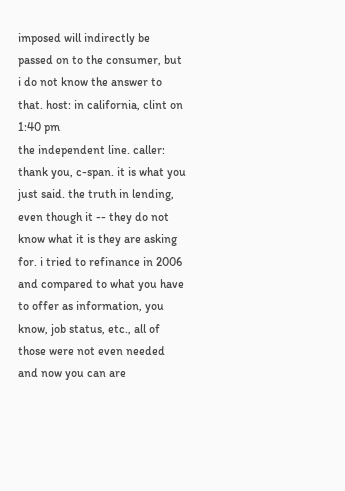imposed will indirectly be passed on to the consumer, but i do not know the answer to that. host: in california, clint on
1:40 pm
the independent line. caller: thank you, c-span. it is what you just said. the truth in lending, even though it -- they do not know what it is they are asking for. i tried to refinance in 2006 and compared to what you have to offer as information, you know, job status, etc., all of those were not even needed and now you can are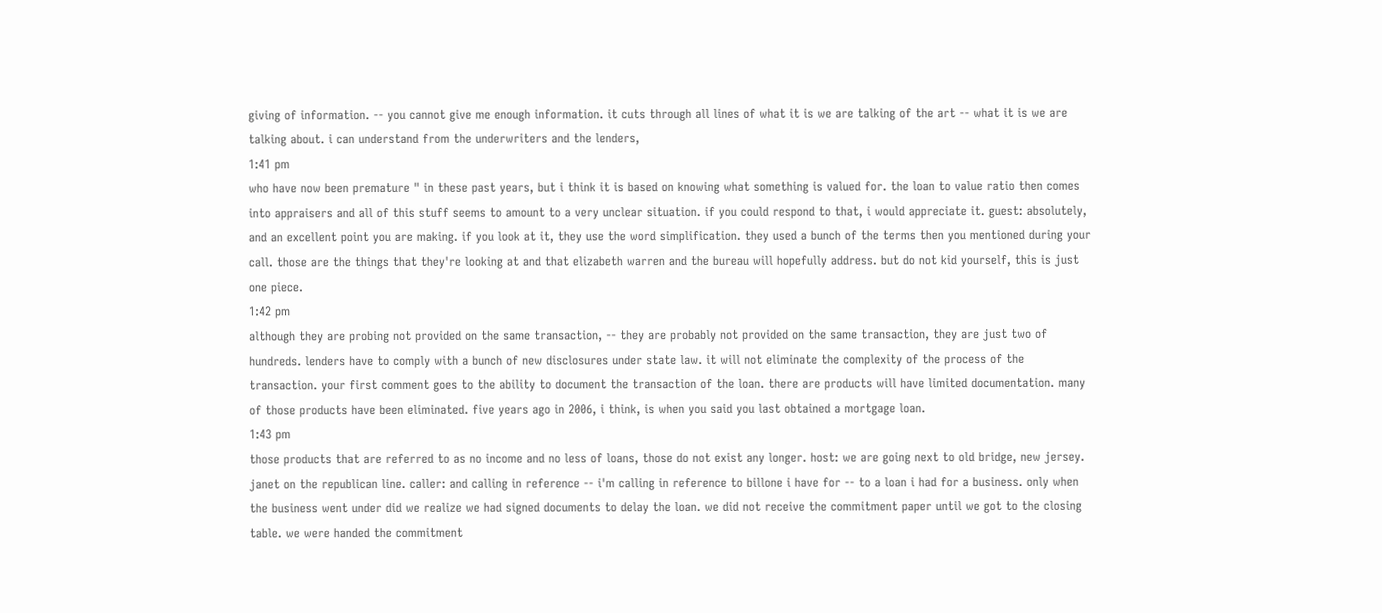giving of information. -- you cannot give me enough information. it cuts through all lines of what it is we are talking of the art -- what it is we are talking about. i can understand from the underwriters and the lenders,
1:41 pm
who have now been premature " in these past years, but i think it is based on knowing what something is valued for. the loan to value ratio then comes into appraisers and all of this stuff seems to amount to a very unclear situation. if you could respond to that, i would appreciate it. guest: absolutely, and an excellent point you are making. if you look at it, they use the word simplification. they used a bunch of the terms then you mentioned during your call. those are the things that they're looking at and that elizabeth warren and the bureau will hopefully address. but do not kid yourself, this is just one piece.
1:42 pm
although they are probing not provided on the same transaction, -- they are probably not provided on the same transaction, they are just two of hundreds. lenders have to comply with a bunch of new disclosures under state law. it will not eliminate the complexity of the process of the transaction. your first comment goes to the ability to document the transaction of the loan. there are products will have limited documentation. many of those products have been eliminated. five years ago in 2006, i think, is when you said you last obtained a mortgage loan.
1:43 pm
those products that are referred to as no income and no less of loans, those do not exist any longer. host: we are going next to old bridge, new jersey. janet on the republican line. caller: and calling in reference -- i'm calling in reference to billone i have for -- to a loan i had for a business. only when the business went under did we realize we had signed documents to delay the loan. we did not receive the commitment paper until we got to the closing table. we were handed the commitment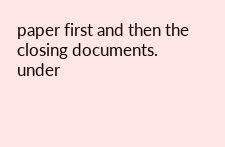paper first and then the closing documents. under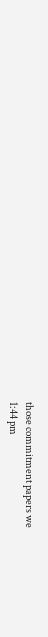those commitment papers we
1:44 pm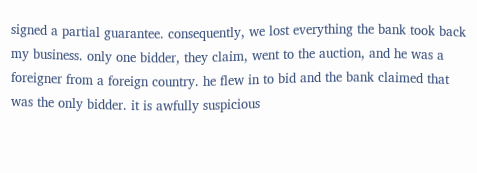signed a partial guarantee. consequently, we lost everything the bank took back my business. only one bidder, they claim, went to the auction, and he was a foreigner from a foreign country. he flew in to bid and the bank claimed that was the only bidder. it is awfully suspicious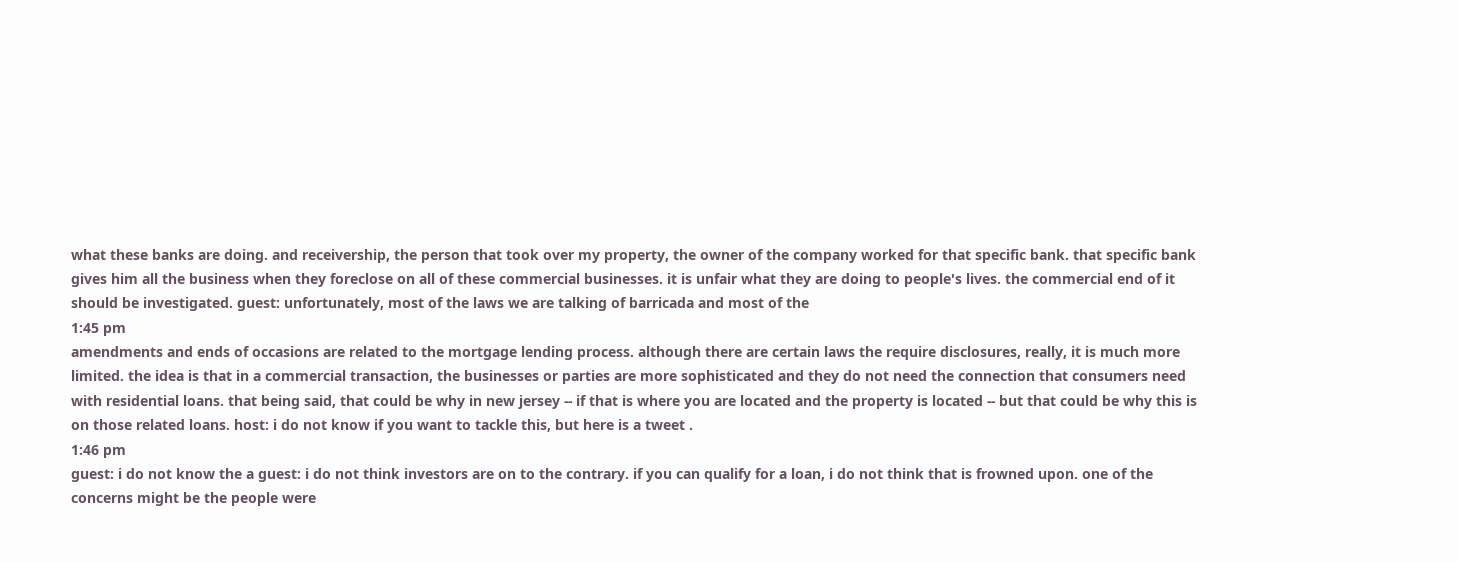what these banks are doing. and receivership, the person that took over my property, the owner of the company worked for that specific bank. that specific bank gives him all the business when they foreclose on all of these commercial businesses. it is unfair what they are doing to people's lives. the commercial end of it should be investigated. guest: unfortunately, most of the laws we are talking of barricada and most of the
1:45 pm
amendments and ends of occasions are related to the mortgage lending process. although there are certain laws the require disclosures, really, it is much more limited. the idea is that in a commercial transaction, the businesses or parties are more sophisticated and they do not need the connection that consumers need with residential loans. that being said, that could be why in new jersey -- if that is where you are located and the property is located -- but that could be why this is on those related loans. host: i do not know if you want to tackle this, but here is a tweet .
1:46 pm
guest: i do not know the a guest: i do not think investors are on to the contrary. if you can qualify for a loan, i do not think that is frowned upon. one of the concerns might be the people were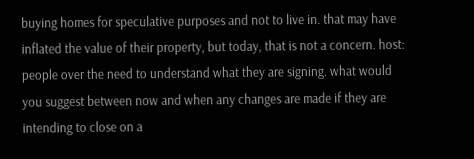buying homes for speculative purposes and not to live in. that may have inflated the value of their property, but today, that is not a concern. host: people over the need to understand what they are signing. what would you suggest between now and when any changes are made if they are intending to close on a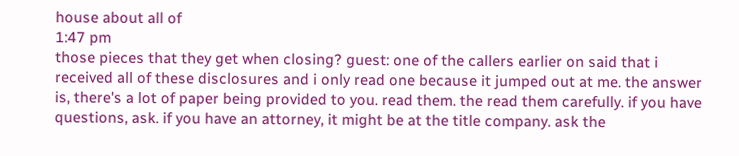house about all of
1:47 pm
those pieces that they get when closing? guest: one of the callers earlier on said that i received all of these disclosures and i only read one because it jumped out at me. the answer is, there's a lot of paper being provided to you. read them. the read them carefully. if you have questions, ask. if you have an attorney, it might be at the title company. ask the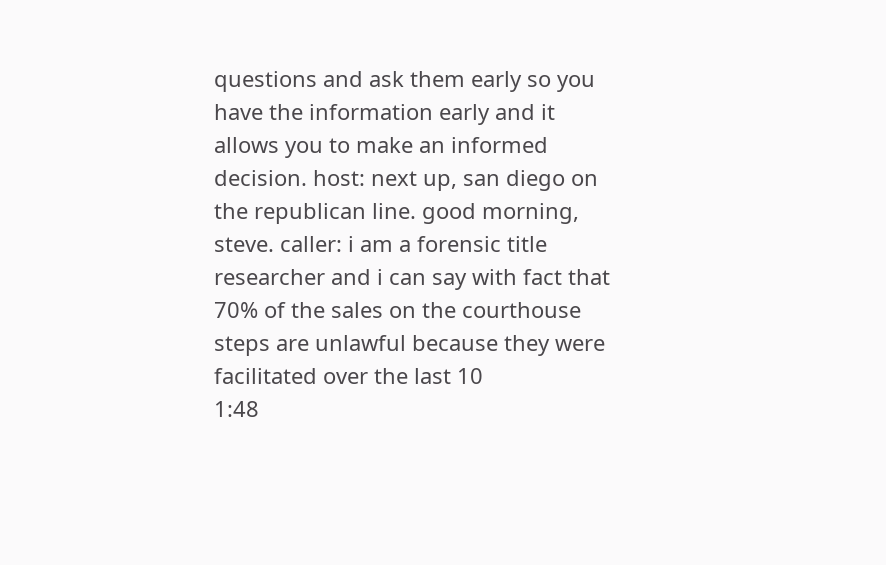questions and ask them early so you have the information early and it allows you to make an informed decision. host: next up, san diego on the republican line. good morning, steve. caller: i am a forensic title researcher and i can say with fact that 70% of the sales on the courthouse steps are unlawful because they were facilitated over the last 10
1:48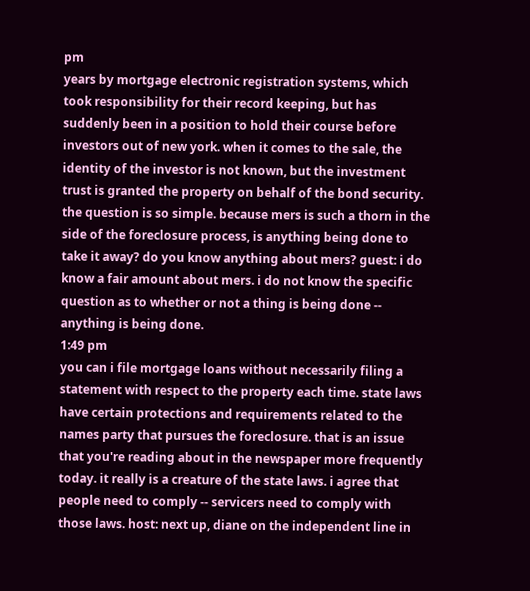pm
years by mortgage electronic registration systems, which took responsibility for their record keeping, but has suddenly been in a position to hold their course before investors out of new york. when it comes to the sale, the identity of the investor is not known, but the investment trust is granted the property on behalf of the bond security. the question is so simple. because mers is such a thorn in the side of the foreclosure process, is anything being done to take it away? do you know anything about mers? guest: i do know a fair amount about mers. i do not know the specific question as to whether or not a thing is being done -- anything is being done.
1:49 pm
you can i file mortgage loans without necessarily filing a statement with respect to the property each time. state laws have certain protections and requirements related to the names party that pursues the foreclosure. that is an issue that you're reading about in the newspaper more frequently today. it really is a creature of the state laws. i agree that people need to comply -- servicers need to comply with those laws. host: next up, diane on the independent line in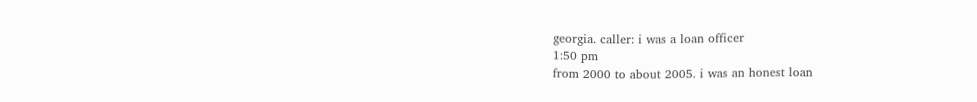georgia. caller: i was a loan officer
1:50 pm
from 2000 to about 2005. i was an honest loan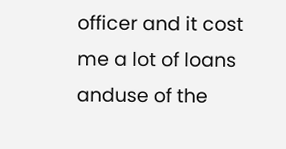officer and it cost me a lot of loans anduse of the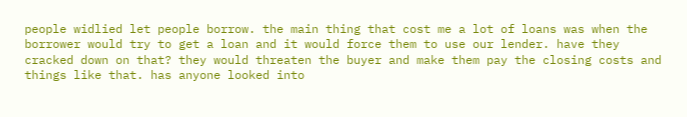people widlied let people borrow. the main thing that cost me a lot of loans was when the borrower would try to get a loan and it would force them to use our lender. have they cracked down on that? they would threaten the buyer and make them pay the closing costs and things like that. has anyone looked into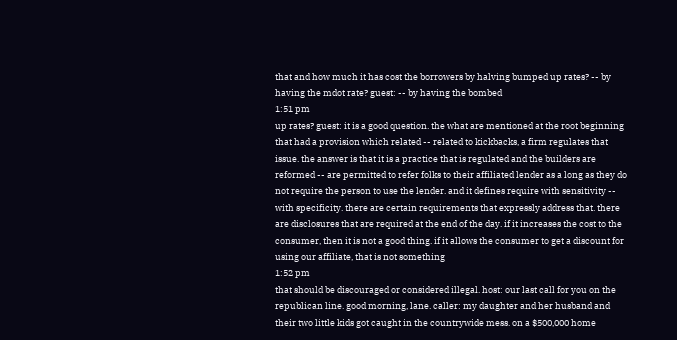that and how much it has cost the borrowers by halving bumped up rates? -- by having the mdot rate? guest: -- by having the bombed
1:51 pm
up rates? guest: it is a good question. the what are mentioned at the root beginning that had a provision which related -- related to kickbacks, a firm regulates that issue. the answer is that it is a practice that is regulated and the builders are reformed -- are permitted to refer folks to their affiliated lender as a long as they do not require the person to use the lender. and it defines require with sensitivity -- with specificity. there are certain requirements that expressly address that. there are disclosures that are required at the end of the day. if it increases the cost to the consumer, then it is not a good thing. if it allows the consumer to get a discount for using our affiliate, that is not something
1:52 pm
that should be discouraged or considered illegal. host: our last call for you on the republican line. good morning, lane. caller: my daughter and her husband and their two little kids got caught in the countrywide mess. on a $500,000 home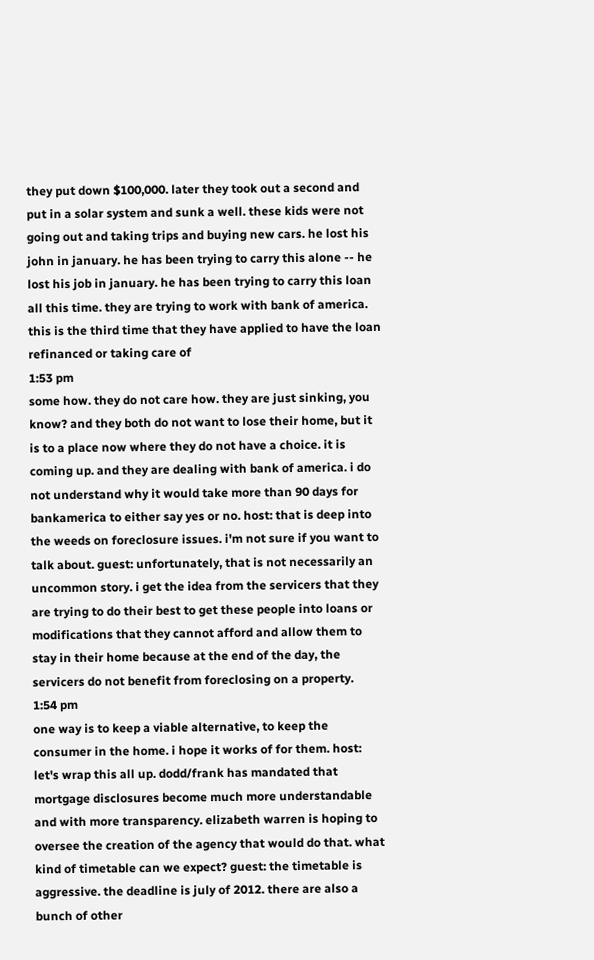they put down $100,000. later they took out a second and put in a solar system and sunk a well. these kids were not going out and taking trips and buying new cars. he lost his john in january. he has been trying to carry this alone -- he lost his job in january. he has been trying to carry this loan all this time. they are trying to work with bank of america. this is the third time that they have applied to have the loan refinanced or taking care of
1:53 pm
some how. they do not care how. they are just sinking, you know? and they both do not want to lose their home, but it is to a place now where they do not have a choice. it is coming up. and they are dealing with bank of america. i do not understand why it would take more than 90 days for bankamerica to either say yes or no. host: that is deep into the weeds on foreclosure issues. i'm not sure if you want to talk about. guest: unfortunately, that is not necessarily an uncommon story. i get the idea from the servicers that they are trying to do their best to get these people into loans or modifications that they cannot afford and allow them to stay in their home because at the end of the day, the servicers do not benefit from foreclosing on a property.
1:54 pm
one way is to keep a viable alternative, to keep the consumer in the home. i hope it works of for them. host: let's wrap this all up. dodd/frank has mandated that mortgage disclosures become much more understandable and with more transparency. elizabeth warren is hoping to oversee the creation of the agency that would do that. what kind of timetable can we expect? guest: the timetable is aggressive. the deadline is july of 2012. there are also a bunch of other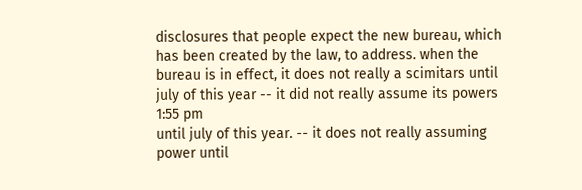disclosures that people expect the new bureau, which has been created by the law, to address. when the bureau is in effect, it does not really a scimitars until july of this year -- it did not really assume its powers
1:55 pm
until july of this year. -- it does not really assuming power until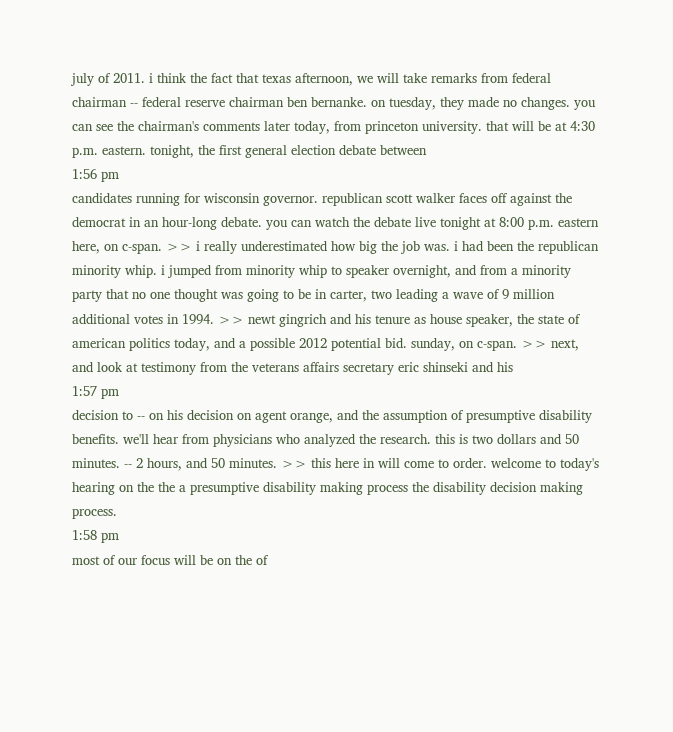july of 2011. i think the fact that texas afternoon, we will take remarks from federal chairman -- federal reserve chairman ben bernanke. on tuesday, they made no changes. you can see the chairman's comments later today, from princeton university. that will be at 4:30 p.m. eastern. tonight, the first general election debate between
1:56 pm
candidates running for wisconsin governor. republican scott walker faces off against the democrat in an hour-long debate. you can watch the debate live tonight at 8:00 p.m. eastern here, on c-span. >> i really underestimated how big the job was. i had been the republican minority whip. i jumped from minority whip to speaker overnight, and from a minority party that no one thought was going to be in carter, two leading a wave of 9 million additional votes in 1994. >> newt gingrich and his tenure as house speaker, the state of american politics today, and a possible 2012 potential bid. sunday, on c-span. >> next, and look at testimony from the veterans affairs secretary eric shinseki and his
1:57 pm
decision to -- on his decision on agent orange, and the assumption of presumptive disability benefits. we'll hear from physicians who analyzed the research. this is two dollars and 50 minutes. -- 2 hours, and 50 minutes. >> this here in will come to order. welcome to today's hearing on the the a presumptive disability making process the disability decision making process.
1:58 pm
most of our focus will be on the of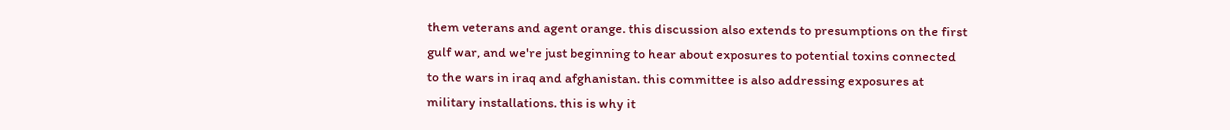them veterans and agent orange. this discussion also extends to presumptions on the first gulf war, and we're just beginning to hear about exposures to potential toxins connected to the wars in iraq and afghanistan. this committee is also addressing exposures at military installations. this is why it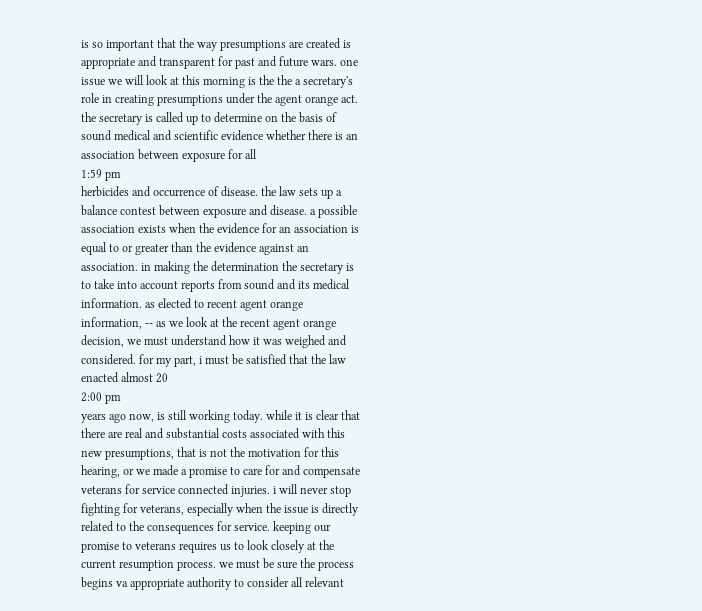is so important that the way presumptions are created is appropriate and transparent for past and future wars. one issue we will look at this morning is the the a secretary's role in creating presumptions under the agent orange act. the secretary is called up to determine on the basis of sound medical and scientific evidence whether there is an association between exposure for all
1:59 pm
herbicides and occurrence of disease. the law sets up a balance contest between exposure and disease. a possible association exists when the evidence for an association is equal to or greater than the evidence against an association. in making the determination the secretary is to take into account reports from sound and its medical information. as elected to recent agent orange information, -- as we look at the recent agent orange decision, we must understand how it was weighed and considered. for my part, i must be satisfied that the law enacted almost 20
2:00 pm
years ago now, is still working today. while it is clear that there are real and substantial costs associated with this new presumptions, that is not the motivation for this hearing, or we made a promise to care for and compensate veterans for service connected injuries. i will never stop fighting for veterans, especially when the issue is directly related to the consequences for service. keeping our promise to veterans requires us to look closely at the current resumption process. we must be sure the process begins va appropriate authority to consider all relevant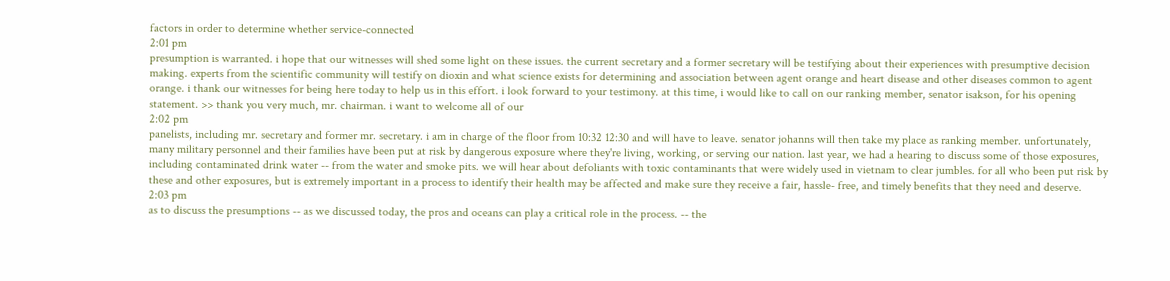factors in order to determine whether service-connected
2:01 pm
presumption is warranted. i hope that our witnesses will shed some light on these issues. the current secretary and a former secretary will be testifying about their experiences with presumptive decision making. experts from the scientific community will testify on dioxin and what science exists for determining and association between agent orange and heart disease and other diseases common to agent orange. i thank our witnesses for being here today to help us in this effort. i look forward to your testimony. at this time, i would like to call on our ranking member, senator isakson, for his opening statement. >> thank you very much, mr. chairman. i want to welcome all of our
2:02 pm
panelists, including mr. secretary and former mr. secretary. i am in charge of the floor from 10:32 12:30 and will have to leave. senator johanns will then take my place as ranking member. unfortunately, many military personnel and their families have been put at risk by dangerous exposure where they're living, working, or serving our nation. last year, we had a hearing to discuss some of those exposures, including contaminated drink water -- from the water and smoke pits. we will hear about defoliants with toxic contaminants that were widely used in vietnam to clear jumbles. for all who been put risk by these and other exposures, but is extremely important in a process to identify their health may be affected and make sure they receive a fair, hassle- free, and timely benefits that they need and deserve.
2:03 pm
as to discuss the presumptions -- as we discussed today, the pros and oceans can play a critical role in the process. -- the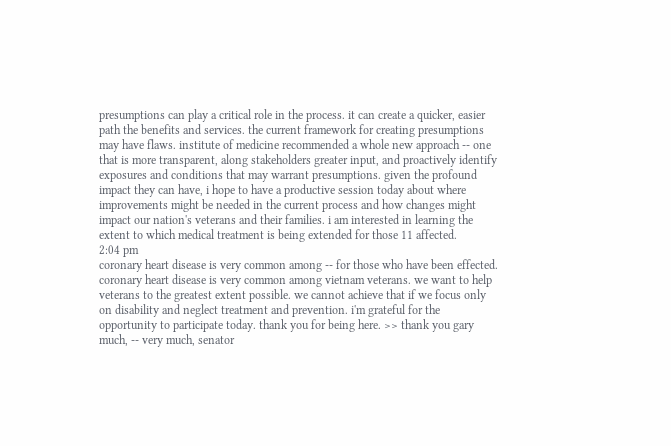presumptions can play a critical role in the process. it can create a quicker, easier path the benefits and services. the current framework for creating presumptions may have flaws. institute of medicine recommended a whole new approach -- one that is more transparent, along stakeholders greater input, and proactively identify exposures and conditions that may warrant presumptions. given the profound impact they can have, i hope to have a productive session today about where improvements might be needed in the current process and how changes might impact our nation's veterans and their families. i am interested in learning the extent to which medical treatment is being extended for those 11 affected.
2:04 pm
coronary heart disease is very common among -- for those who have been effected. coronary heart disease is very common among vietnam veterans. we want to help veterans to the greatest extent possible. we cannot achieve that if we focus only on disability and neglect treatment and prevention. i'm grateful for the opportunity to participate today. thank you for being here. >> thank you gary much, -- very much, senator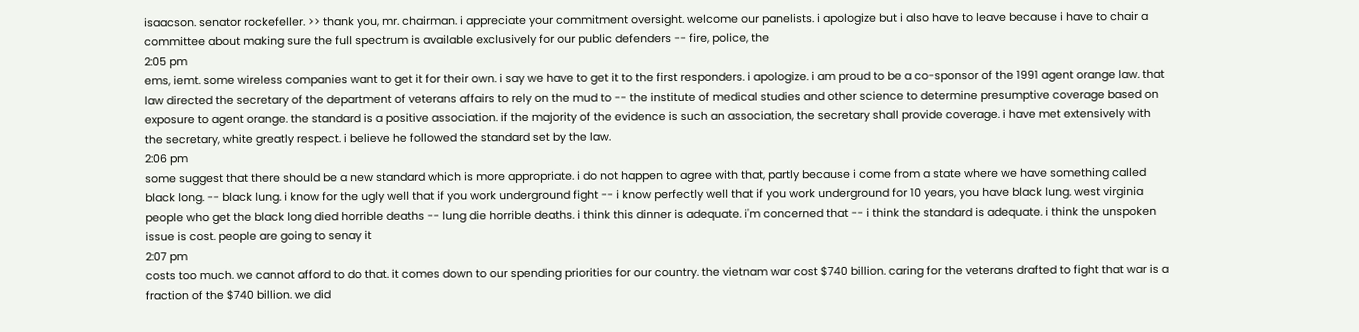isaacson. senator rockefeller. >> thank you, mr. chairman. i appreciate your commitment oversight. welcome our panelists. i apologize but i also have to leave because i have to chair a committee about making sure the full spectrum is available exclusively for our public defenders -- fire, police, the
2:05 pm
ems, iemt. some wireless companies want to get it for their own. i say we have to get it to the first responders. i apologize. i am proud to be a co-sponsor of the 1991 agent orange law. that law directed the secretary of the department of veterans affairs to rely on the mud to -- the institute of medical studies and other science to determine presumptive coverage based on exposure to agent orange. the standard is a positive association. if the majority of the evidence is such an association, the secretary shall provide coverage. i have met extensively with the secretary, white greatly respect. i believe he followed the standard set by the law.
2:06 pm
some suggest that there should be a new standard which is more appropriate. i do not happen to agree with that, partly because i come from a state where we have something called black long. -- black lung. i know for the ugly well that if you work underground fight -- i know perfectly well that if you work underground for 10 years, you have black lung. west virginia people who get the black long died horrible deaths -- lung die horrible deaths. i think this dinner is adequate. i'm concerned that -- i think the standard is adequate. i think the unspoken issue is cost. people are going to senay it
2:07 pm
costs too much. we cannot afford to do that. it comes down to our spending priorities for our country. the vietnam war cost $740 billion. caring for the veterans drafted to fight that war is a fraction of the $740 billion. we did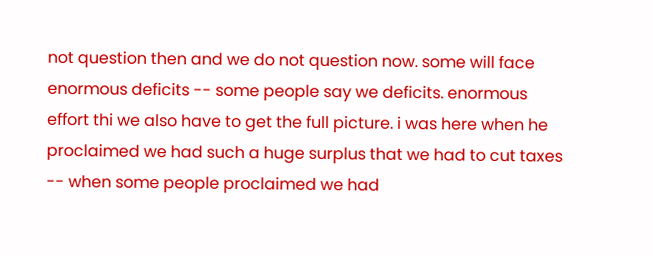not question then and we do not question now. some will face enormous deficits -- some people say we deficits. enormous effort thi we also have to get the full picture. i was here when he proclaimed we had such a huge surplus that we had to cut taxes -- when some people proclaimed we had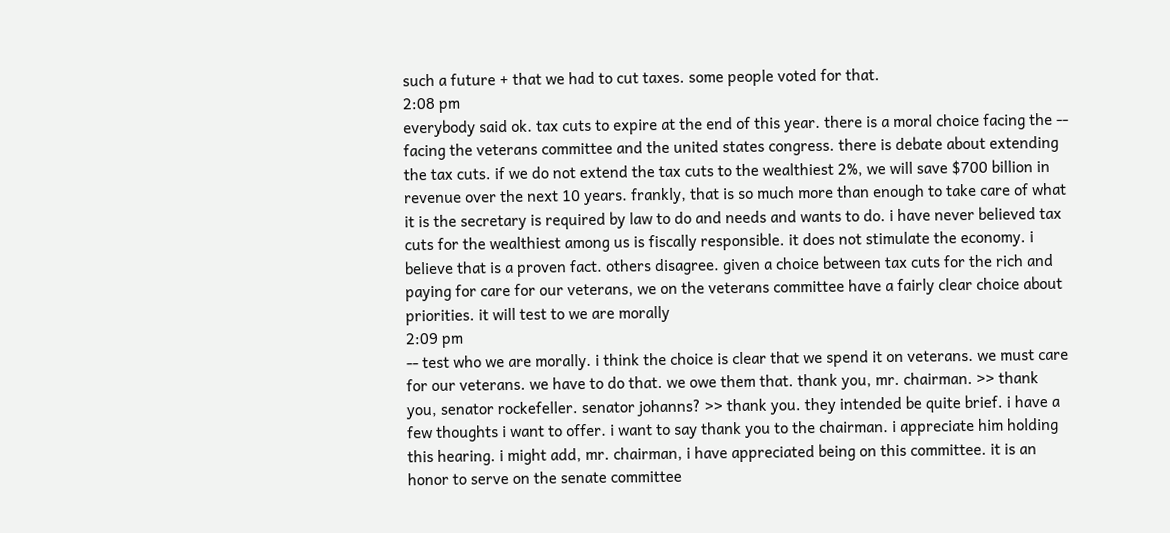such a future + that we had to cut taxes. some people voted for that.
2:08 pm
everybody said ok. tax cuts to expire at the end of this year. there is a moral choice facing the -- facing the veterans committee and the united states congress. there is debate about extending the tax cuts. if we do not extend the tax cuts to the wealthiest 2%, we will save $700 billion in revenue over the next 10 years. frankly, that is so much more than enough to take care of what it is the secretary is required by law to do and needs and wants to do. i have never believed tax cuts for the wealthiest among us is fiscally responsible. it does not stimulate the economy. i believe that is a proven fact. others disagree. given a choice between tax cuts for the rich and paying for care for our veterans, we on the veterans committee have a fairly clear choice about priorities. it will test to we are morally
2:09 pm
-- test who we are morally. i think the choice is clear that we spend it on veterans. we must care for our veterans. we have to do that. we owe them that. thank you, mr. chairman. >> thank you, senator rockefeller. senator johanns? >> thank you. they intended be quite brief. i have a few thoughts i want to offer. i want to say thank you to the chairman. i appreciate him holding this hearing. i might add, mr. chairman, i have appreciated being on this committee. it is an honor to serve on the senate committee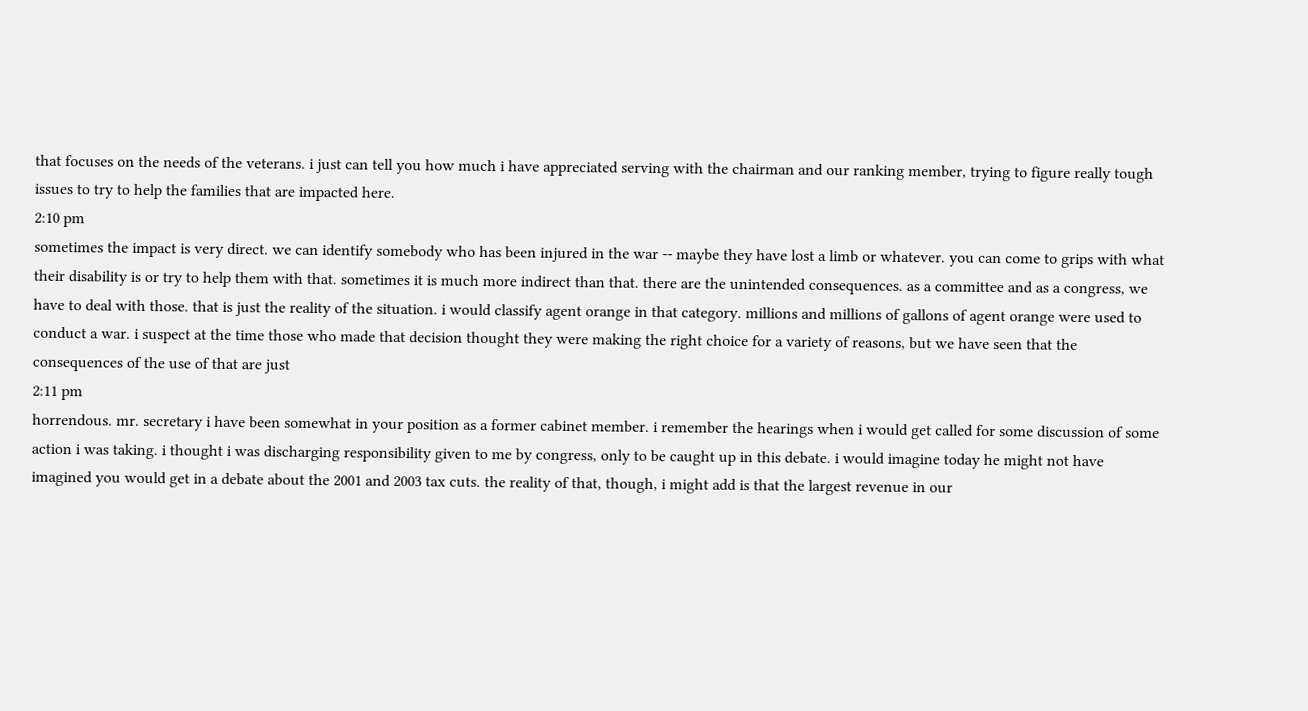that focuses on the needs of the veterans. i just can tell you how much i have appreciated serving with the chairman and our ranking member, trying to figure really tough issues to try to help the families that are impacted here.
2:10 pm
sometimes the impact is very direct. we can identify somebody who has been injured in the war -- maybe they have lost a limb or whatever. you can come to grips with what their disability is or try to help them with that. sometimes it is much more indirect than that. there are the unintended consequences. as a committee and as a congress, we have to deal with those. that is just the reality of the situation. i would classify agent orange in that category. millions and millions of gallons of agent orange were used to conduct a war. i suspect at the time those who made that decision thought they were making the right choice for a variety of reasons, but we have seen that the consequences of the use of that are just
2:11 pm
horrendous. mr. secretary i have been somewhat in your position as a former cabinet member. i remember the hearings when i would get called for some discussion of some action i was taking. i thought i was discharging responsibility given to me by congress, only to be caught up in this debate. i would imagine today he might not have imagined you would get in a debate about the 2001 and 2003 tax cuts. the reality of that, though, i might add is that the largest revenue in our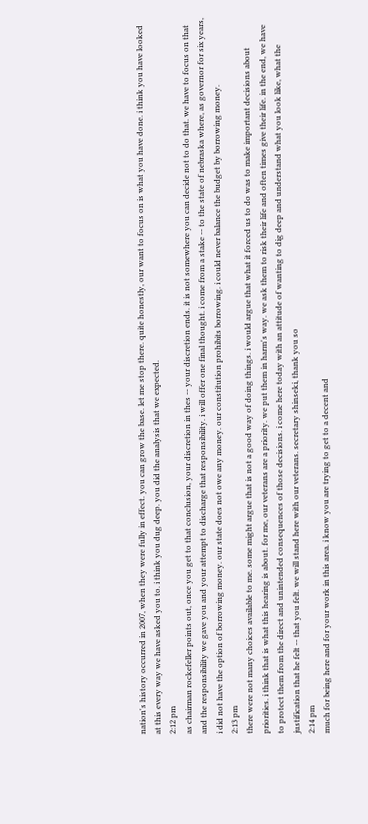nation's history occurred in 2007, when they were fully in effect. you can grow the base. let me stop there. quite honestly, our want to focus on is what you have done. i think you have looked at this every way we have asked you to. i think you dug deep. you did the analysis that we expected.
2:12 pm
as chairman rockefeller points out, once you get to that conclusion, your discretion in thes -- your discretion ends. it is not somewhere you can decide not to do that. we have to focus on that and the responsibility we gave you and your attempt to discharge that responsibility. i will offer one final thought. i come from a stake -- to the state of nebraska where, as governor for six years, i did not have the option of borrowing money. our state does not owe any money. our constitution prohibits borrowing. i could never balance the budget by borrowing money.
2:13 pm
there were not many choices available to me. some might argue that is not a good way of doing things. i would argue that what it forced us to do was to make important decisions about priorities. i think that is what this hearing is about. for me, our veterans are a priority. we put them in harm's way. we ask them to risk their life and often times give their life. in the end, we have to protect them from the direct and unintended consequences of those decisions. i come here today with an attitude of wanting to dig deep and understand what you look like, what the justification that he felt -- that you felt. we will stand here with our veterans. secretary shinseki, thank you so
2:14 pm
much for being here and for your work in this area. i know you are trying to get to a decent and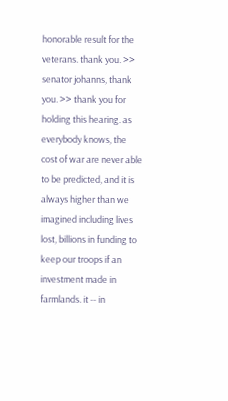honorable result for the veterans. thank you. >> senator johanns, thank you. >> thank you for holding this hearing. as everybody knows, the cost of war are never able to be predicted, and it is always higher than we imagined including lives lost, billions in funding to keep our troops if an investment made in farmlands. it -- in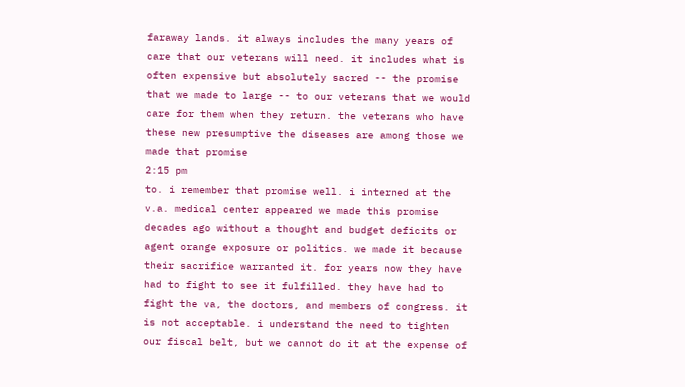faraway lands. it always includes the many years of care that our veterans will need. it includes what is often expensive but absolutely sacred -- the promise that we made to large -- to our veterans that we would care for them when they return. the veterans who have these new presumptive the diseases are among those we made that promise
2:15 pm
to. i remember that promise well. i interned at the v.a. medical center appeared we made this promise decades ago without a thought and budget deficits or agent orange exposure or politics. we made it because their sacrifice warranted it. for years now they have had to fight to see it fulfilled. they have had to fight the va, the doctors, and members of congress. it is not acceptable. i understand the need to tighten our fiscal belt, but we cannot do it at the expense of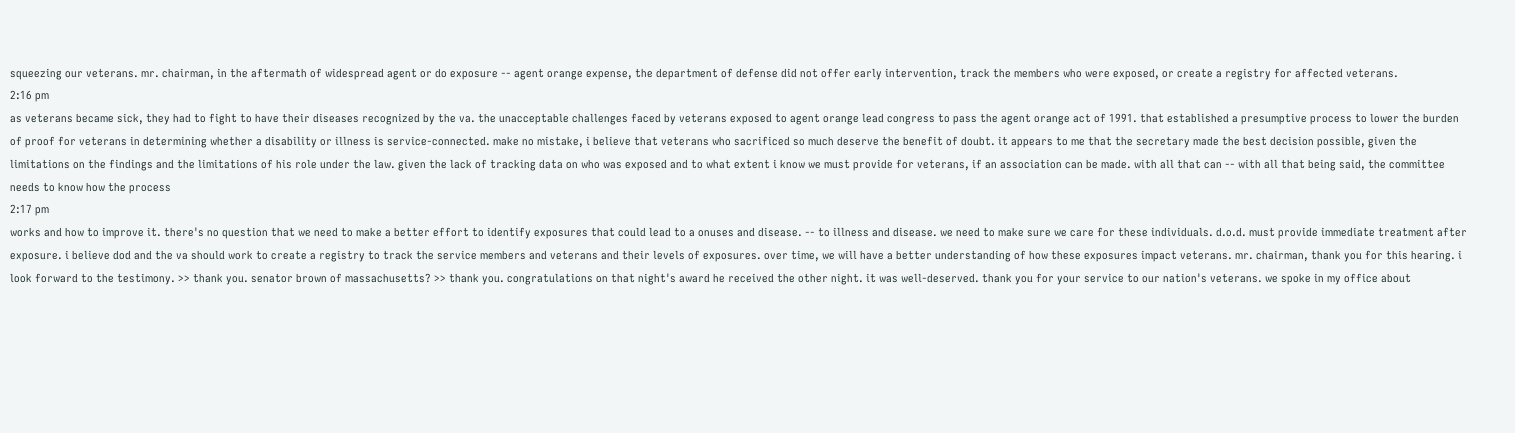squeezing our veterans. mr. chairman, in the aftermath of widespread agent or do exposure -- agent orange expense, the department of defense did not offer early intervention, track the members who were exposed, or create a registry for affected veterans.
2:16 pm
as veterans became sick, they had to fight to have their diseases recognized by the va. the unacceptable challenges faced by veterans exposed to agent orange lead congress to pass the agent orange act of 1991. that established a presumptive process to lower the burden of proof for veterans in determining whether a disability or illness is service-connected. make no mistake, i believe that veterans who sacrificed so much deserve the benefit of doubt. it appears to me that the secretary made the best decision possible, given the limitations on the findings and the limitations of his role under the law. given the lack of tracking data on who was exposed and to what extent i know we must provide for veterans, if an association can be made. with all that can -- with all that being said, the committee needs to know how the process
2:17 pm
works and how to improve it. there's no question that we need to make a better effort to identify exposures that could lead to a onuses and disease. -- to illness and disease. we need to make sure we care for these individuals. d.o.d. must provide immediate treatment after exposure. i believe dod and the va should work to create a registry to track the service members and veterans and their levels of exposures. over time, we will have a better understanding of how these exposures impact veterans. mr. chairman, thank you for this hearing. i look forward to the testimony. >> thank you. senator brown of massachusetts? >> thank you. congratulations on that night's award he received the other night. it was well-deserved. thank you for your service to our nation's veterans. we spoke in my office about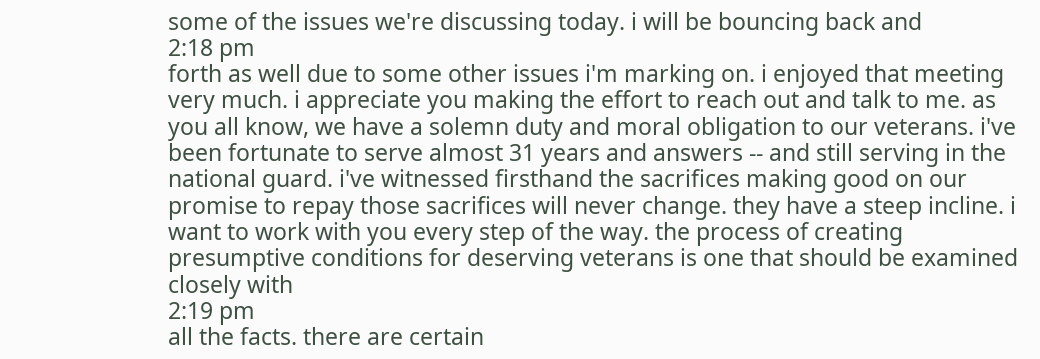some of the issues we're discussing today. i will be bouncing back and
2:18 pm
forth as well due to some other issues i'm marking on. i enjoyed that meeting very much. i appreciate you making the effort to reach out and talk to me. as you all know, we have a solemn duty and moral obligation to our veterans. i've been fortunate to serve almost 31 years and answers -- and still serving in the national guard. i've witnessed firsthand the sacrifices making good on our promise to repay those sacrifices will never change. they have a steep incline. i want to work with you every step of the way. the process of creating presumptive conditions for deserving veterans is one that should be examined closely with
2:19 pm
all the facts. there are certain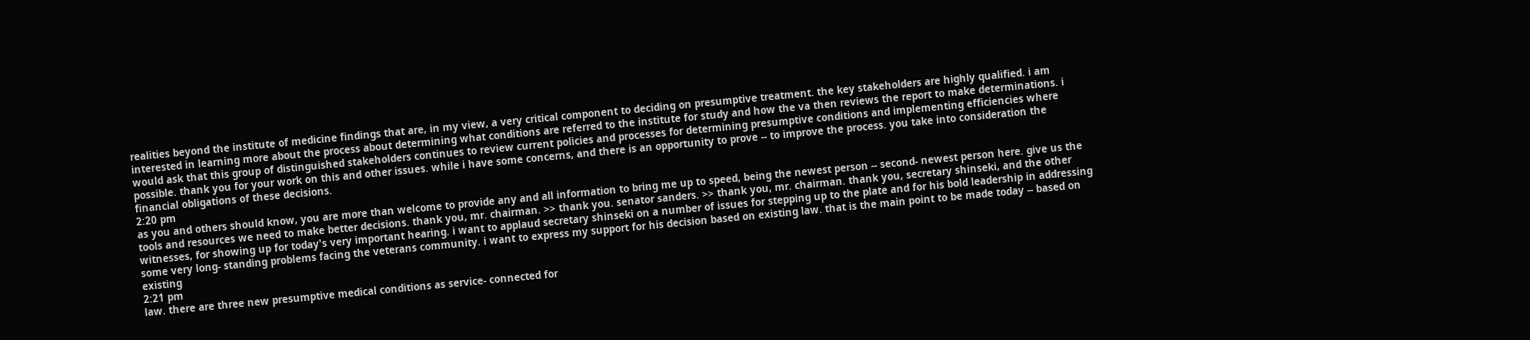realities beyond the institute of medicine findings that are, in my view, a very critical component to deciding on presumptive treatment. the key stakeholders are highly qualified. i am interested in learning more about the process about determining what conditions are referred to the institute for study and how the va then reviews the report to make determinations. i would ask that this group of distinguished stakeholders continues to review current policies and processes for determining presumptive conditions and implementing efficiencies where possible. thank you for your work on this and other issues. while i have some concerns, and there is an opportunity to prove -- to improve the process. you take into consideration the financial obligations of these decisions.
2:20 pm
as you and others should know, you are more than welcome to provide any and all information to bring me up to speed, being the newest person -- second- newest person here. give us the tools and resources we need to make better decisions. thank you, mr. chairman. >> thank you. senator sanders. >> thank you, mr. chairman. thank you, secretary shinseki, and the other witnesses, for showing up for today's very important hearing. i want to applaud secretary shinseki on a number of issues for stepping up to the plate and for his bold leadership in addressing some very long- standing problems facing the veterans community. i want to express my support for his decision based on existing law. that is the main point to be made today -- based on existing
2:21 pm
law. there are three new presumptive medical conditions as service- connected for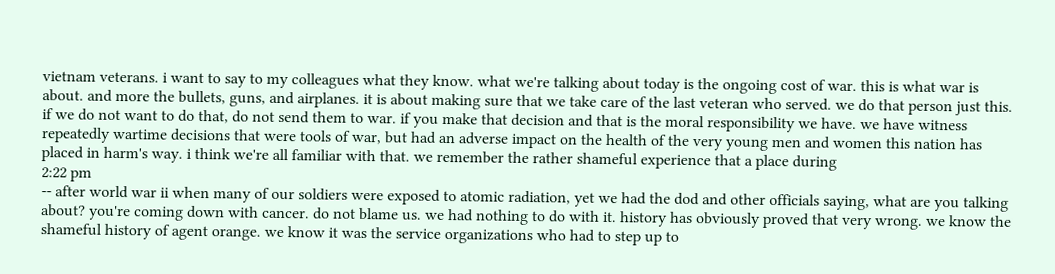vietnam veterans. i want to say to my colleagues what they know. what we're talking about today is the ongoing cost of war. this is what war is about. and more the bullets, guns, and airplanes. it is about making sure that we take care of the last veteran who served. we do that person just this. if we do not want to do that, do not send them to war. if you make that decision and that is the moral responsibility we have. we have witness repeatedly wartime decisions that were tools of war, but had an adverse impact on the health of the very young men and women this nation has placed in harm's way. i think we're all familiar with that. we remember the rather shameful experience that a place during
2:22 pm
-- after world war ii when many of our soldiers were exposed to atomic radiation, yet we had the dod and other officials saying, what are you talking about? you're coming down with cancer. do not blame us. we had nothing to do with it. history has obviously proved that very wrong. we know the shameful history of agent orange. we know it was the service organizations who had to step up to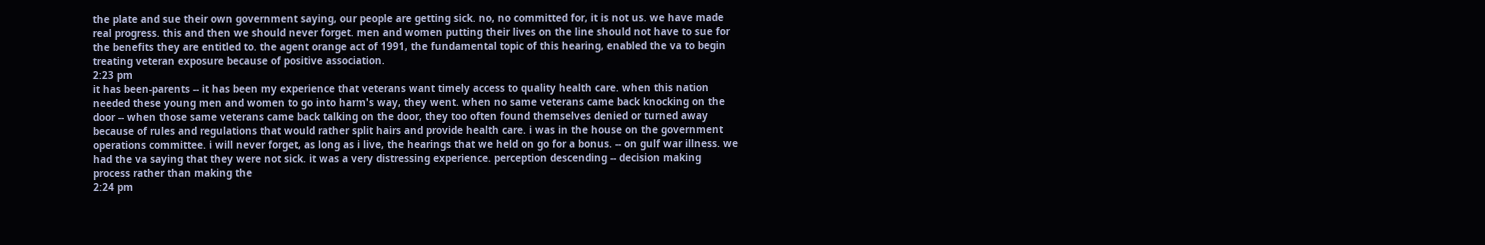the plate and sue their own government saying, our people are getting sick. no, no committed for, it is not us. we have made real progress. this and then we should never forget. men and women putting their lives on the line should not have to sue for the benefits they are entitled to. the agent orange act of 1991, the fundamental topic of this hearing, enabled the va to begin treating veteran exposure because of positive association.
2:23 pm
it has been-parents -- it has been my experience that veterans want timely access to quality health care. when this nation needed these young men and women to go into harm's way, they went. when no same veterans came back knocking on the door -- when those same veterans came back talking on the door, they too often found themselves denied or turned away because of rules and regulations that would rather split hairs and provide health care. i was in the house on the government operations committee. i will never forget, as long as i live, the hearings that we held on go for a bonus. -- on gulf war illness. we had the va saying that they were not sick. it was a very distressing experience. perception descending -- decision making process rather than making the
2:24 pm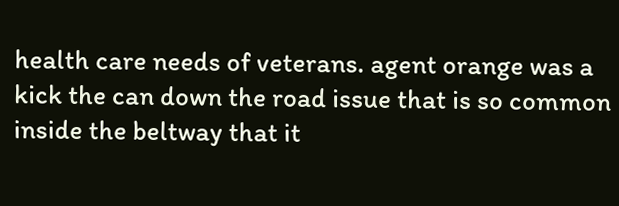health care needs of veterans. agent orange was a kick the can down the road issue that is so common inside the beltway that it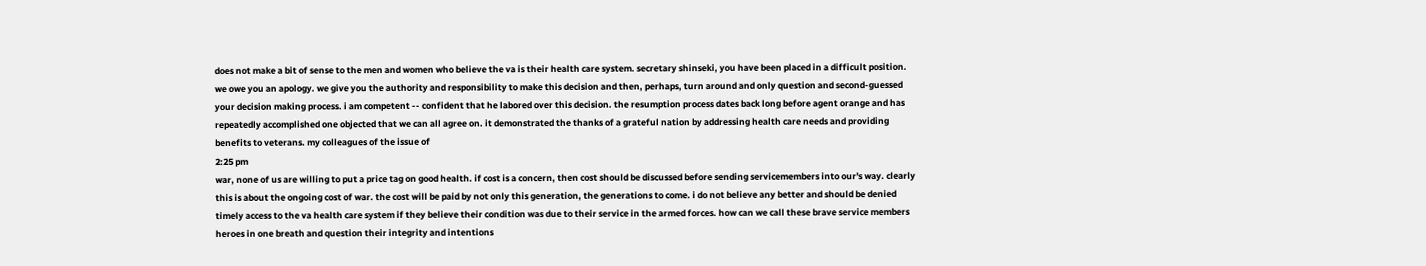does not make a bit of sense to the men and women who believe the va is their health care system. secretary shinseki, you have been placed in a difficult position. we owe you an apology. we give you the authority and responsibility to make this decision and then, perhaps, turn around and only question and second-guessed your decision making process. i am competent -- confident that he labored over this decision. the resumption process dates back long before agent orange and has repeatedly accomplished one objected that we can all agree on. it demonstrated the thanks of a grateful nation by addressing health care needs and providing benefits to veterans. my colleagues of the issue of
2:25 pm
war, none of us are willing to put a price tag on good health. if cost is a concern, then cost should be discussed before sending servicemembers into our's way. clearly this is about the ongoing cost of war. the cost will be paid by not only this generation, the generations to come. i do not believe any better and should be denied timely access to the va health care system if they believe their condition was due to their service in the armed forces. how can we call these brave service members heroes in one breath and question their integrity and intentions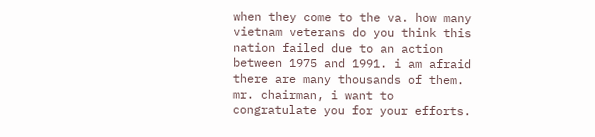when they come to the va. how many vietnam veterans do you think this nation failed due to an action between 1975 and 1991. i am afraid there are many thousands of them. mr. chairman, i want to congratulate you for your efforts.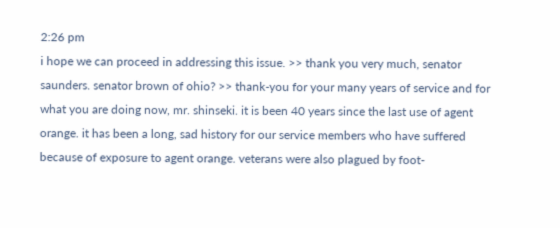2:26 pm
i hope we can proceed in addressing this issue. >> thank you very much, senator saunders. senator brown of ohio? >> thank-you for your many years of service and for what you are doing now, mr. shinseki. it is been 40 years since the last use of agent orange. it has been a long, sad history for our service members who have suffered because of exposure to agent orange. veterans were also plagued by foot-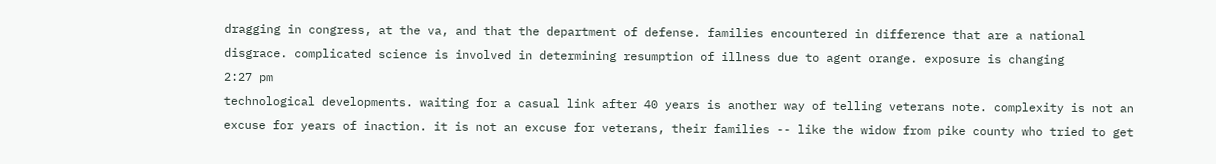dragging in congress, at the va, and that the department of defense. families encountered in difference that are a national disgrace. complicated science is involved in determining resumption of illness due to agent orange. exposure is changing
2:27 pm
technological developments. waiting for a casual link after 40 years is another way of telling veterans note. complexity is not an excuse for years of inaction. it is not an excuse for veterans, their families -- like the widow from pike county who tried to get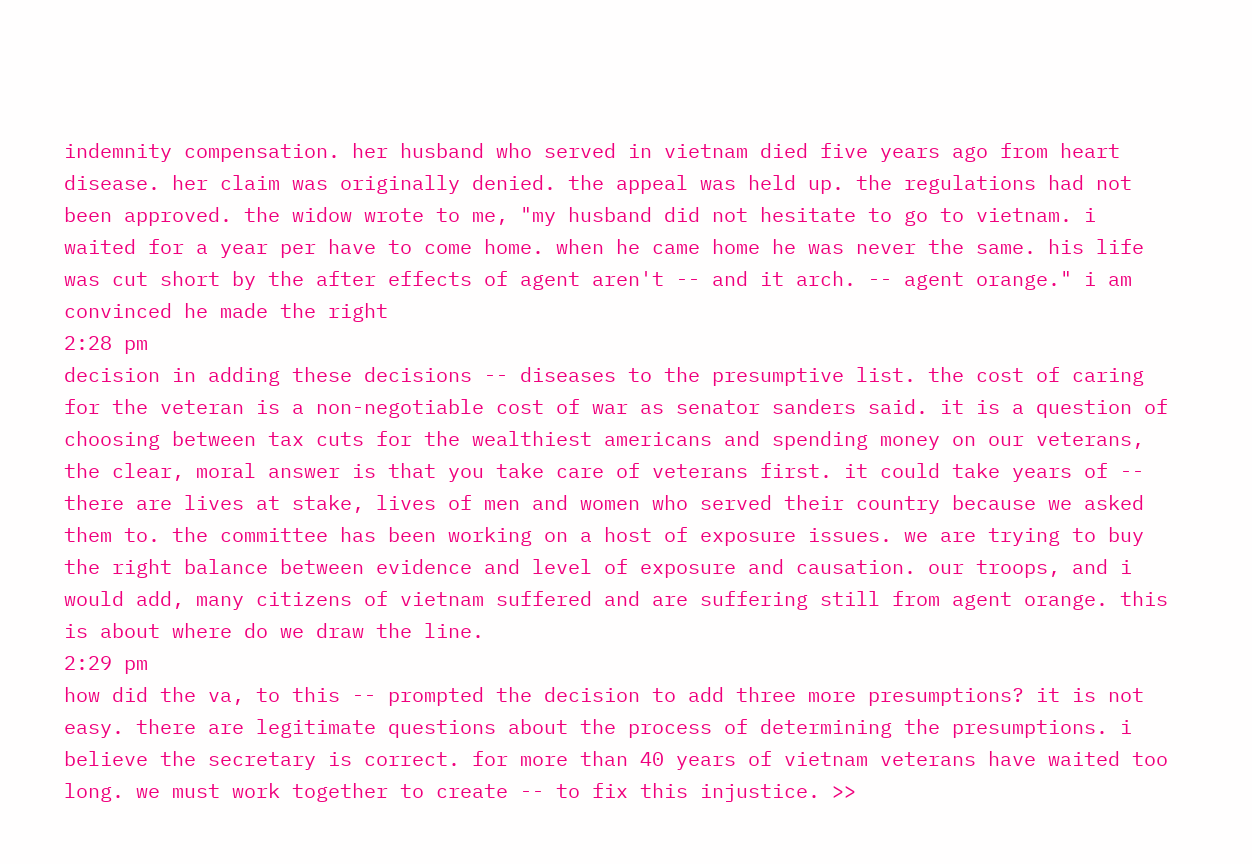indemnity compensation. her husband who served in vietnam died five years ago from heart disease. her claim was originally denied. the appeal was held up. the regulations had not been approved. the widow wrote to me, "my husband did not hesitate to go to vietnam. i waited for a year per have to come home. when he came home he was never the same. his life was cut short by the after effects of agent aren't -- and it arch. -- agent orange." i am convinced he made the right
2:28 pm
decision in adding these decisions -- diseases to the presumptive list. the cost of caring for the veteran is a non-negotiable cost of war as senator sanders said. it is a question of choosing between tax cuts for the wealthiest americans and spending money on our veterans, the clear, moral answer is that you take care of veterans first. it could take years of -- there are lives at stake, lives of men and women who served their country because we asked them to. the committee has been working on a host of exposure issues. we are trying to buy the right balance between evidence and level of exposure and causation. our troops, and i would add, many citizens of vietnam suffered and are suffering still from agent orange. this is about where do we draw the line.
2:29 pm
how did the va, to this -- prompted the decision to add three more presumptions? it is not easy. there are legitimate questions about the process of determining the presumptions. i believe the secretary is correct. for more than 40 years of vietnam veterans have waited too long. we must work together to create -- to fix this injustice. >>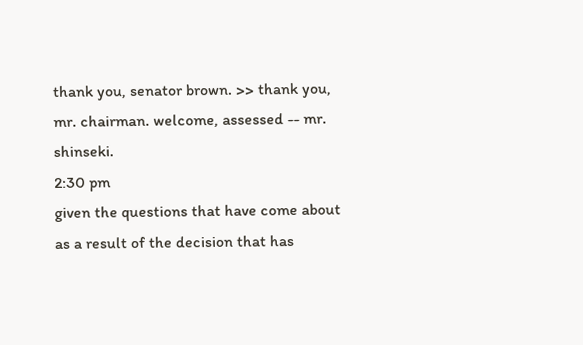thank you, senator brown. >> thank you, mr. chairman. welcome, assessed -- mr. shinseki.
2:30 pm
given the questions that have come about as a result of the decision that has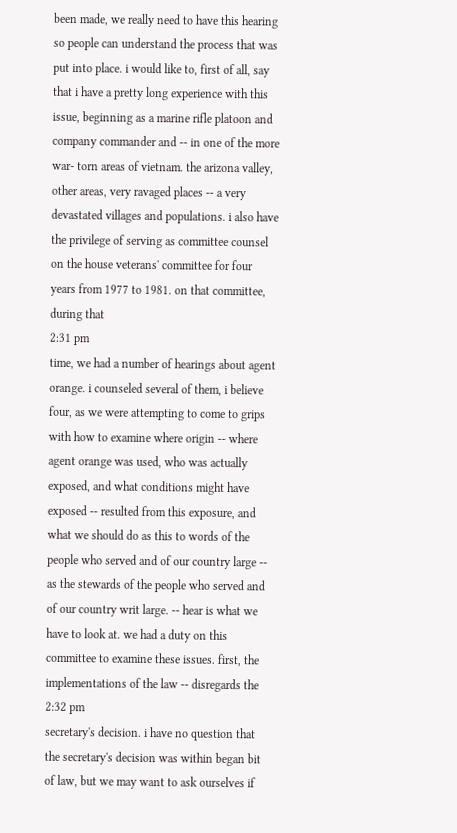been made, we really need to have this hearing so people can understand the process that was put into place. i would like to, first of all, say that i have a pretty long experience with this issue, beginning as a marine rifle platoon and company commander and -- in one of the more war- torn areas of vietnam. the arizona valley, other areas, very ravaged places -- a very devastated villages and populations. i also have the privilege of serving as committee counsel on the house veterans' committee for four years from 1977 to 1981. on that committee, during that
2:31 pm
time, we had a number of hearings about agent orange. i counseled several of them, i believe four, as we were attempting to come to grips with how to examine where origin -- where agent orange was used, who was actually exposed, and what conditions might have exposed -- resulted from this exposure, and what we should do as this to words of the people who served and of our country large -- as the stewards of the people who served and of our country writ large. -- hear is what we have to look at. we had a duty on this committee to examine these issues. first, the implementations of the law -- disregards the
2:32 pm
secretary's decision. i have no question that the secretary's decision was within began bit of law, but we may want to ask ourselves if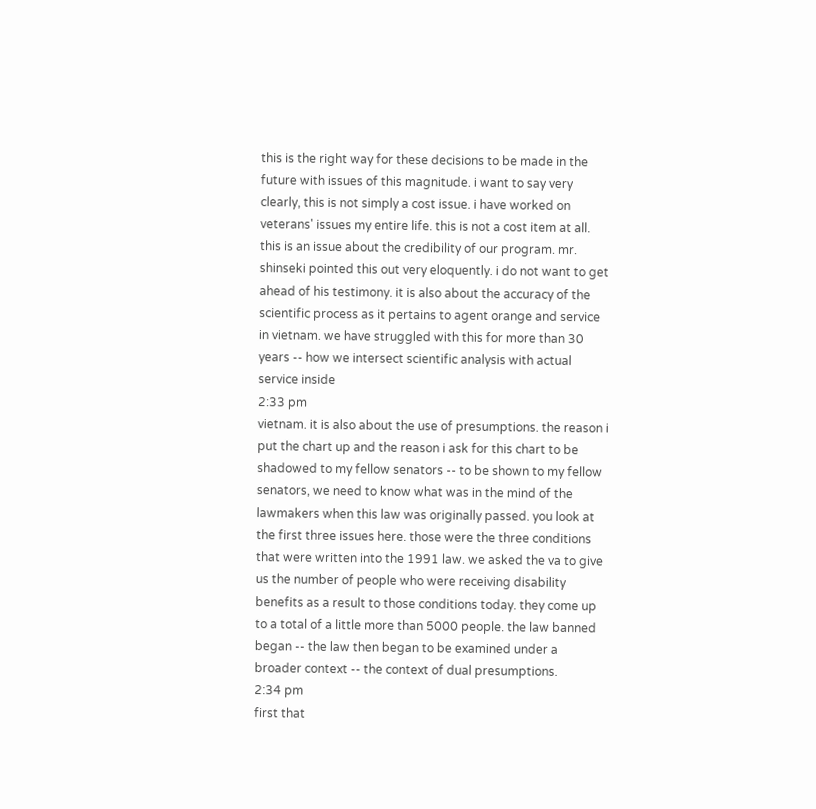this is the right way for these decisions to be made in the future with issues of this magnitude. i want to say very clearly, this is not simply a cost issue. i have worked on veterans' issues my entire life. this is not a cost item at all. this is an issue about the credibility of our program. mr. shinseki pointed this out very eloquently. i do not want to get ahead of his testimony. it is also about the accuracy of the scientific process as it pertains to agent orange and service in vietnam. we have struggled with this for more than 30 years -- how we intersect scientific analysis with actual service inside
2:33 pm
vietnam. it is also about the use of presumptions. the reason i put the chart up and the reason i ask for this chart to be shadowed to my fellow senators -- to be shown to my fellow senators, we need to know what was in the mind of the lawmakers when this law was originally passed. you look at the first three issues here. those were the three conditions that were written into the 1991 law. we asked the va to give us the number of people who were receiving disability benefits as a result to those conditions today. they come up to a total of a little more than 5000 people. the law banned began -- the law then began to be examined under a broader context -- the context of dual presumptions.
2:34 pm
first that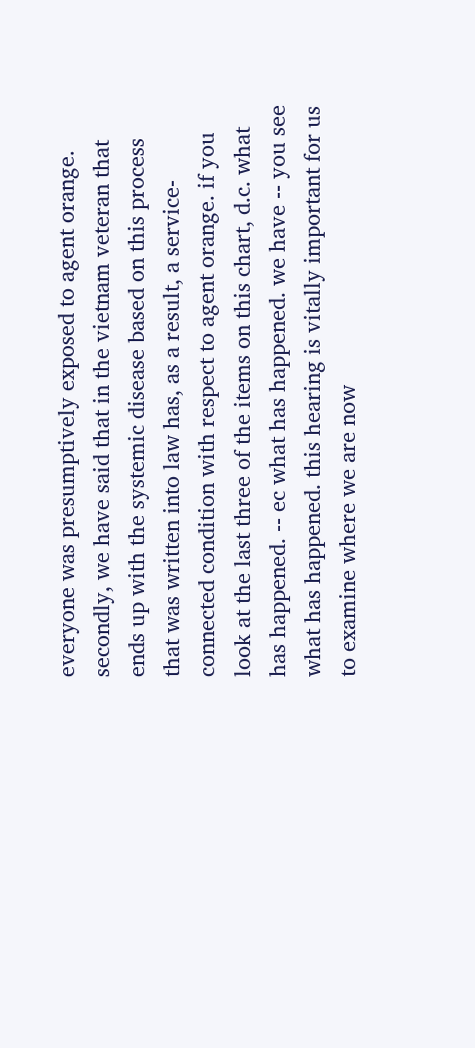everyone was presumptively exposed to agent orange. secondly, we have said that in the vietnam veteran that ends up with the systemic disease based on this process that was written into law has, as a result, a service-connected condition with respect to agent orange. if you look at the last three of the items on this chart, d.c. what has happened. -- ec what has happened. we have -- you see what has happened. this hearing is vitally important for us to examine where we are now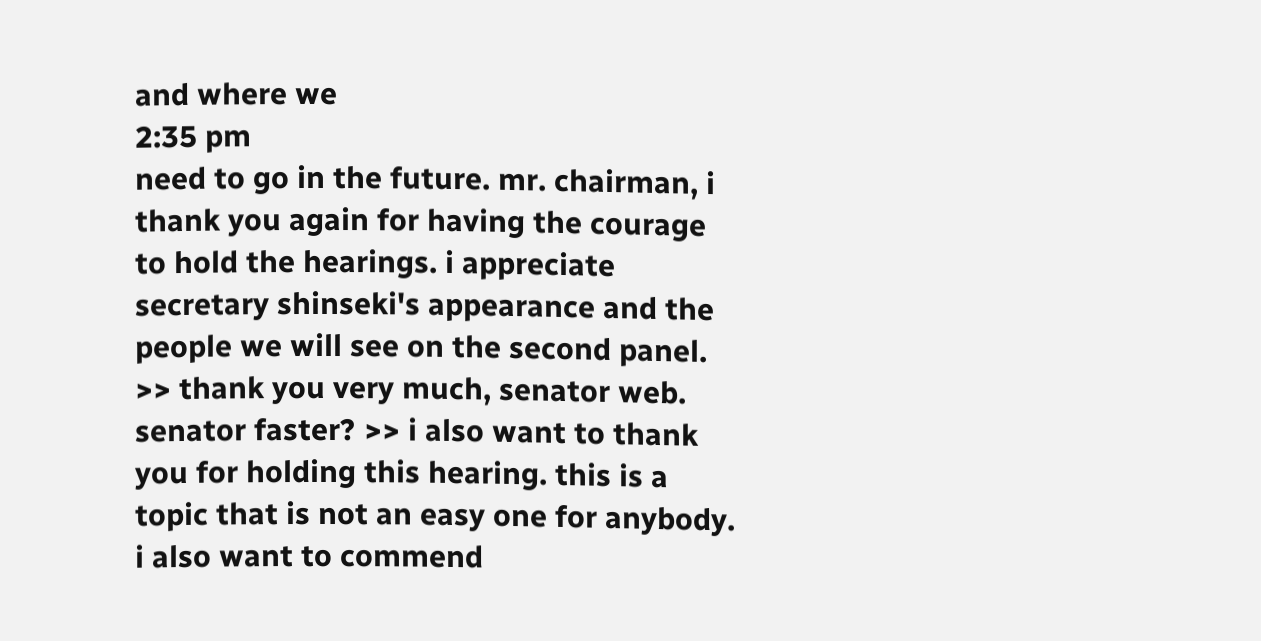and where we
2:35 pm
need to go in the future. mr. chairman, i thank you again for having the courage to hold the hearings. i appreciate secretary shinseki's appearance and the people we will see on the second panel. >> thank you very much, senator web. senator faster? >> i also want to thank you for holding this hearing. this is a topic that is not an easy one for anybody. i also want to commend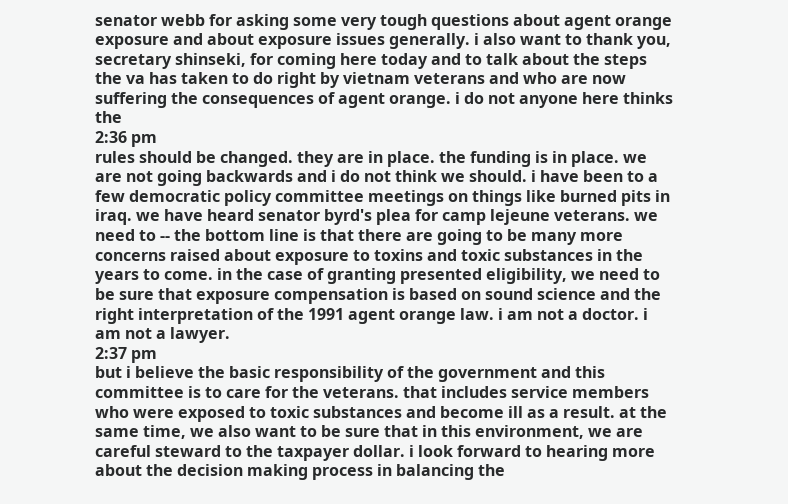senator webb for asking some very tough questions about agent orange exposure and about exposure issues generally. i also want to thank you, secretary shinseki, for coming here today and to talk about the steps the va has taken to do right by vietnam veterans and who are now suffering the consequences of agent orange. i do not anyone here thinks the
2:36 pm
rules should be changed. they are in place. the funding is in place. we are not going backwards and i do not think we should. i have been to a few democratic policy committee meetings on things like burned pits in iraq. we have heard senator byrd's plea for camp lejeune veterans. we need to -- the bottom line is that there are going to be many more concerns raised about exposure to toxins and toxic substances in the years to come. in the case of granting presented eligibility, we need to be sure that exposure compensation is based on sound science and the right interpretation of the 1991 agent orange law. i am not a doctor. i am not a lawyer.
2:37 pm
but i believe the basic responsibility of the government and this committee is to care for the veterans. that includes service members who were exposed to toxic substances and become ill as a result. at the same time, we also want to be sure that in this environment, we are careful steward to the taxpayer dollar. i look forward to hearing more about the decision making process in balancing the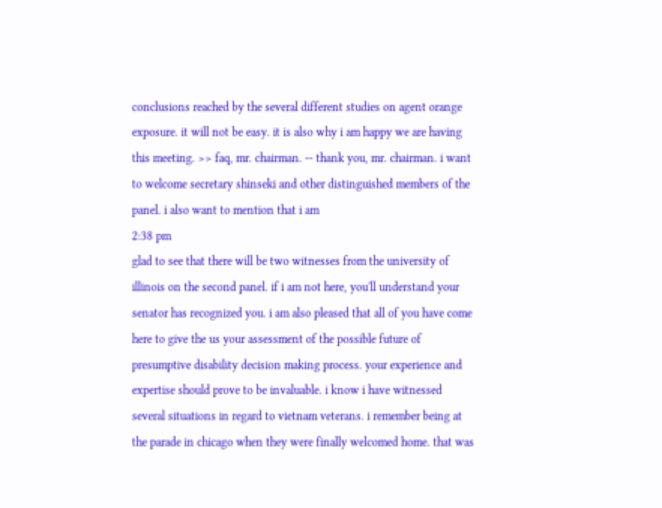conclusions reached by the several different studies on agent orange exposure. it will not be easy. it is also why i am happy we are having this meeting. >> faq, mr. chairman. -- thank you, mr. chairman. i want to welcome secretary shinseki and other distinguished members of the panel. i also want to mention that i am
2:38 pm
glad to see that there will be two witnesses from the university of illinois on the second panel. if i am not here, you'll understand your senator has recognized you. i am also pleased that all of you have come here to give the us your assessment of the possible future of presumptive disability decision making process. your experience and expertise should prove to be invaluable. i know i have witnessed several situations in regard to vietnam veterans. i remember being at the parade in chicago when they were finally welcomed home. that was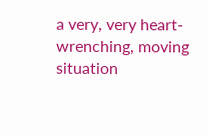a very, very heart- wrenching, moving situation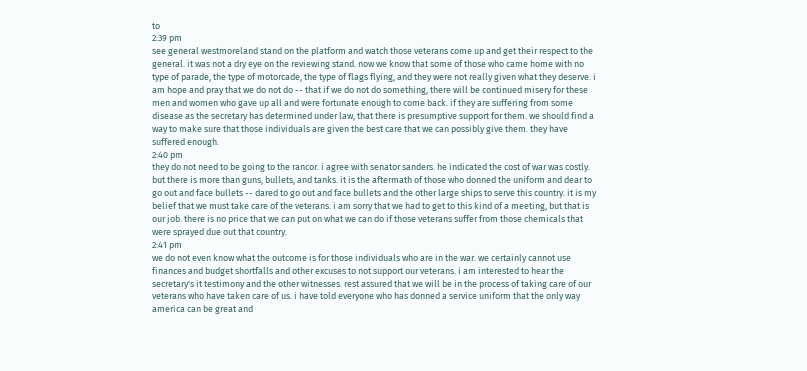to
2:39 pm
see general westmoreland stand on the platform and watch those veterans come up and get their respect to the general. it was not a dry eye on the reviewing stand. now we know that some of those who came home with no type of parade, the type of motorcade, the type of flags flying, and they were not really given what they deserve. i am hope and pray that we do not do -- that if we do not do something, there will be continued misery for these men and women who gave up all and were fortunate enough to come back. if they are suffering from some disease as the secretary has determined under law, that there is presumptive support for them. we should find a way to make sure that those individuals are given the best care that we can possibly give them. they have suffered enough.
2:40 pm
they do not need to be going to the rancor. i agree with senator sanders. he indicated the cost of war was costly. but there is more than guns, bullets, and tanks. it is the aftermath of those who donned the uniform and dear to go out and face bullets -- dared to go out and face bullets and the other large ships to serve this country. it is my belief that we must take care of the veterans. i am sorry that we had to get to this kind of a meeting, but that is our job. there is no price that we can put on what we can do if those veterans suffer from those chemicals that were sprayed due out that country.
2:41 pm
we do not even know what the outcome is for those individuals who are in the war. we certainly cannot use finances and budget shortfalls and other excuses to not support our veterans. i am interested to hear the secretary's it testimony and the other witnesses. rest assured that we will be in the process of taking care of our veterans who have taken care of us. i have told everyone who has donned a service uniform that the only way america can be great and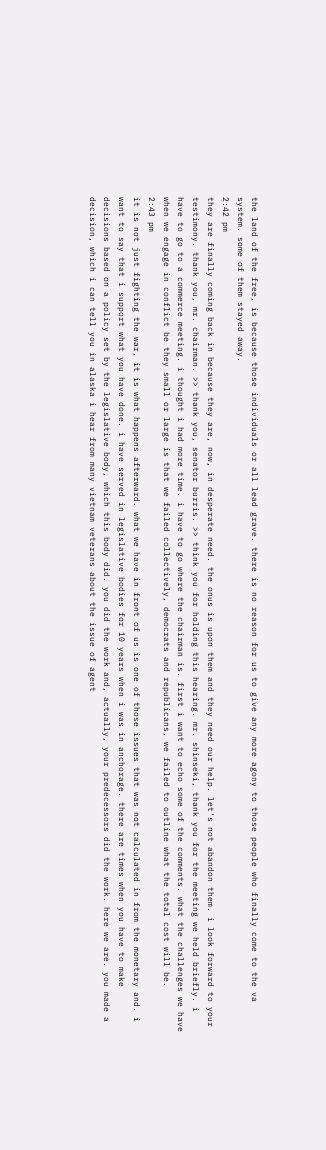the land of the free, is because those individuals or all lead grave. there is no reason for us to give any more agony to those people who finally come to the va system. some of them stayed away.
2:42 pm
they are finally coming back in because they are, now, in desperate need. the onus is upon them and they need our help. let's not abandon them. i look forward to your testimony. thank you, mr. chairman. >> thank you, senator burris. >> think you for holding this hearing. mr. shinseki, thank you for the meeting we held briefly. i have to go to a commerce meeting. i thought i had more time. i have to go where the chairman is. first i want to echo some of the comments. what the challenges we have when we engage in conflict be they small or large is that we failed collectively, democrats and republicans, we failed to outline what the total cost will be.
2:43 pm
it is not just fighting the war, it is what happens afterward. what we have in front of us is one of those issues that was not calculated in from the monetary and. i want to say that i support what you have done. i have served in legislative bodies for 10 years when i was in anchorage. there are times when you have to make decisions based on a policy set by the legislative body, which this body did. you did the work and, actually, your predecessors did the work. here we are. you made a decision, which i can tell you in alaska i hear from many vietnam veterans about the issue of agent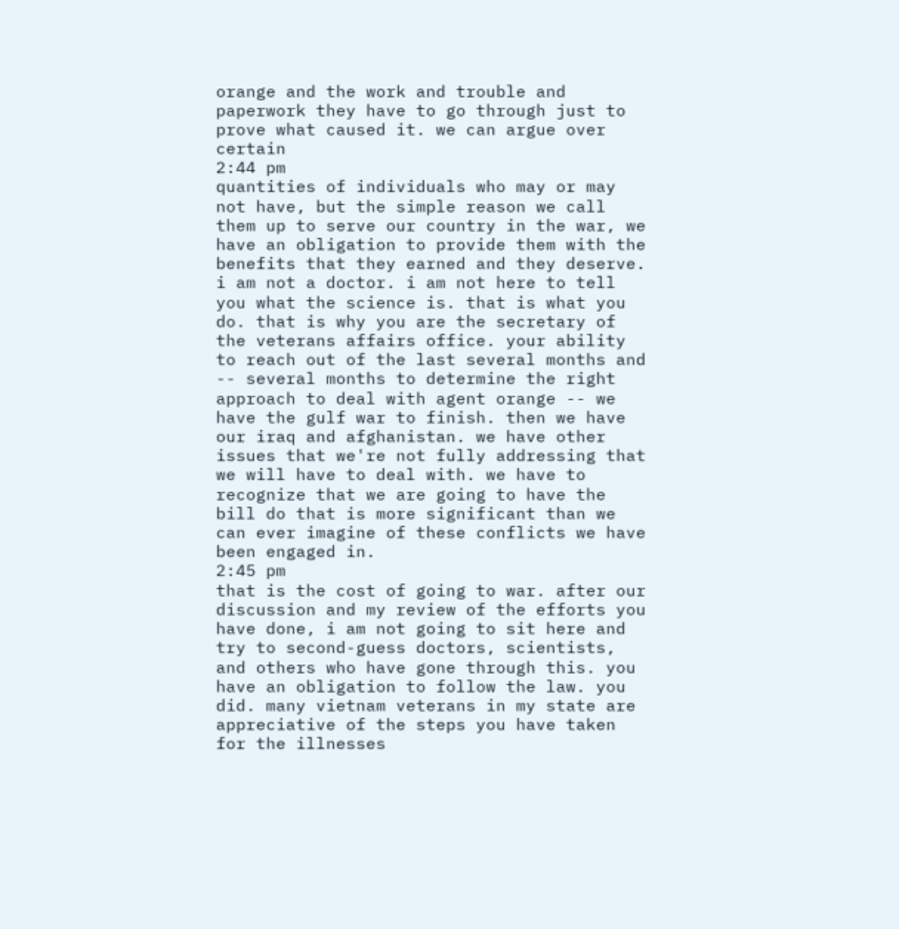orange and the work and trouble and paperwork they have to go through just to prove what caused it. we can argue over certain
2:44 pm
quantities of individuals who may or may not have, but the simple reason we call them up to serve our country in the war, we have an obligation to provide them with the benefits that they earned and they deserve. i am not a doctor. i am not here to tell you what the science is. that is what you do. that is why you are the secretary of the veterans affairs office. your ability to reach out of the last several months and -- several months to determine the right approach to deal with agent orange -- we have the gulf war to finish. then we have our iraq and afghanistan. we have other issues that we're not fully addressing that we will have to deal with. we have to recognize that we are going to have the bill do that is more significant than we can ever imagine of these conflicts we have been engaged in.
2:45 pm
that is the cost of going to war. after our discussion and my review of the efforts you have done, i am not going to sit here and try to second-guess doctors, scientists, and others who have gone through this. you have an obligation to follow the law. you did. many vietnam veterans in my state are appreciative of the steps you have taken for the illnesses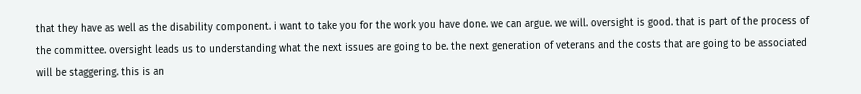that they have as well as the disability component. i want to take you for the work you have done. we can argue. we will. oversight is good. that is part of the process of the committee. oversight leads us to understanding what the next issues are going to be. the next generation of veterans and the costs that are going to be associated will be staggering. this is an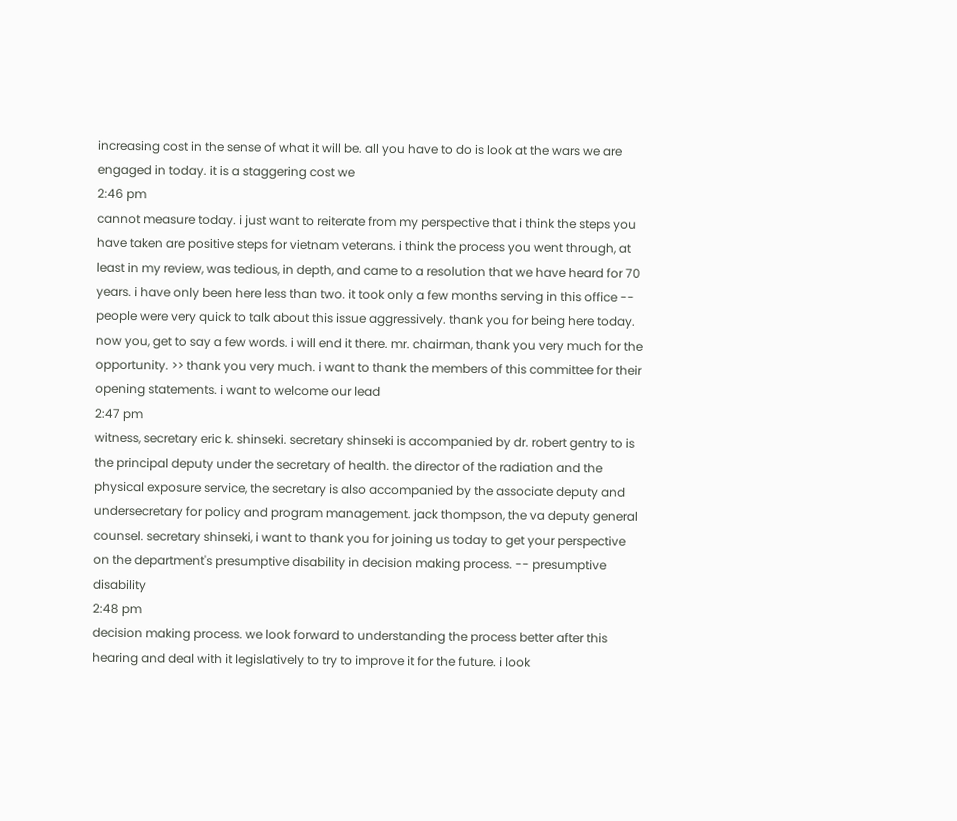increasing cost in the sense of what it will be. all you have to do is look at the wars we are engaged in today. it is a staggering cost we
2:46 pm
cannot measure today. i just want to reiterate from my perspective that i think the steps you have taken are positive steps for vietnam veterans. i think the process you went through, at least in my review, was tedious, in depth, and came to a resolution that we have heard for 70 years. i have only been here less than two. it took only a few months serving in this office -- people were very quick to talk about this issue aggressively. thank you for being here today. now you, get to say a few words. i will end it there. mr. chairman, thank you very much for the opportunity. >> thank you very much. i want to thank the members of this committee for their opening statements. i want to welcome our lead
2:47 pm
witness, secretary eric k. shinseki. secretary shinseki is accompanied by dr. robert gentry to is the principal deputy under the secretary of health. the director of the radiation and the physical exposure service, the secretary is also accompanied by the associate deputy and undersecretary for policy and program management. jack thompson, the va deputy general counsel. secretary shinseki, i want to thank you for joining us today to get your perspective on the department's presumptive disability in decision making process. -- presumptive disability
2:48 pm
decision making process. we look forward to understanding the process better after this hearing and deal with it legislatively to try to improve it for the future. i look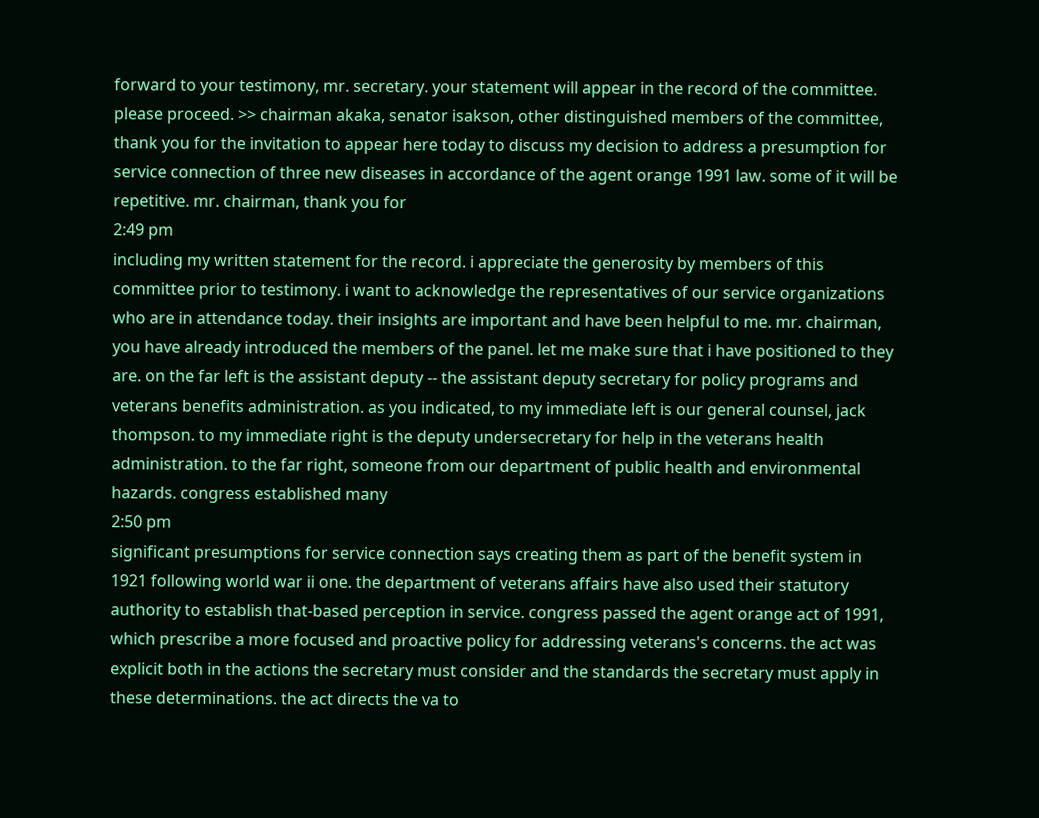forward to your testimony, mr. secretary. your statement will appear in the record of the committee. please proceed. >> chairman akaka, senator isakson, other distinguished members of the committee, thank you for the invitation to appear here today to discuss my decision to address a presumption for service connection of three new diseases in accordance of the agent orange 1991 law. some of it will be repetitive. mr. chairman, thank you for
2:49 pm
including my written statement for the record. i appreciate the generosity by members of this committee prior to testimony. i want to acknowledge the representatives of our service organizations who are in attendance today. their insights are important and have been helpful to me. mr. chairman, you have already introduced the members of the panel. let me make sure that i have positioned to they are. on the far left is the assistant deputy -- the assistant deputy secretary for policy programs and veterans benefits administration. as you indicated, to my immediate left is our general counsel, jack thompson. to my immediate right is the deputy undersecretary for help in the veterans health administration. to the far right, someone from our department of public health and environmental hazards. congress established many
2:50 pm
significant presumptions for service connection says creating them as part of the benefit system in 1921 following world war ii one. the department of veterans affairs have also used their statutory authority to establish that-based perception in service. congress passed the agent orange act of 1991, which prescribe a more focused and proactive policy for addressing veterans's concerns. the act was explicit both in the actions the secretary must consider and the standards the secretary must apply in these determinations. the act directs the va to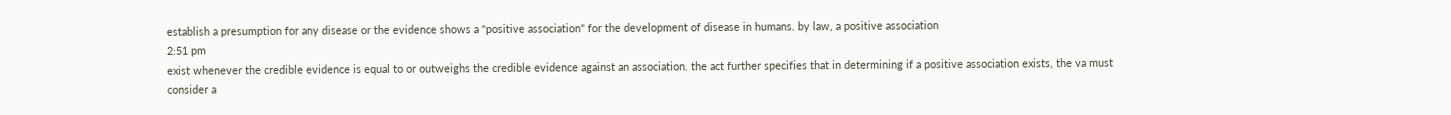establish a presumption for any disease or the evidence shows a "positive association" for the development of disease in humans. by law, a positive association
2:51 pm
exist whenever the credible evidence is equal to or outweighs the credible evidence against an association. the act further specifies that in determining if a positive association exists, the va must consider a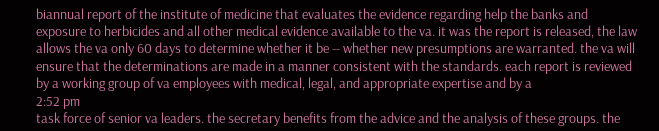biannual report of the institute of medicine that evaluates the evidence regarding help the banks and exposure to herbicides and all other medical evidence available to the va. it was the report is released, the law allows the va only 60 days to determine whether it be -- whether new presumptions are warranted. the va will ensure that the determinations are made in a manner consistent with the standards. each report is reviewed by a working group of va employees with medical, legal, and appropriate expertise and by a
2:52 pm
task force of senior va leaders. the secretary benefits from the advice and the analysis of these groups. the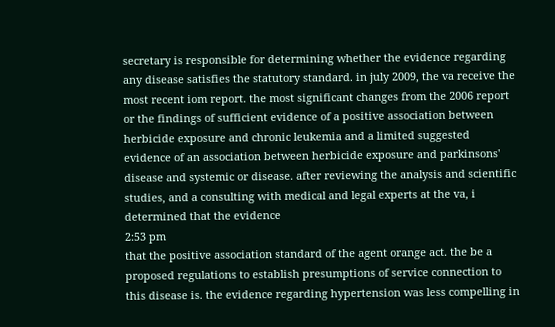secretary is responsible for determining whether the evidence regarding any disease satisfies the statutory standard. in july 2009, the va receive the most recent iom report. the most significant changes from the 2006 report or the findings of sufficient evidence of a positive association between herbicide exposure and chronic leukemia and a limited suggested evidence of an association between herbicide exposure and parkinsons' disease and systemic or disease. after reviewing the analysis and scientific studies, and a consulting with medical and legal experts at the va, i determined that the evidence
2:53 pm
that the positive association standard of the agent orange act. the be a proposed regulations to establish presumptions of service connection to this disease is. the evidence regarding hypertension was less compelling in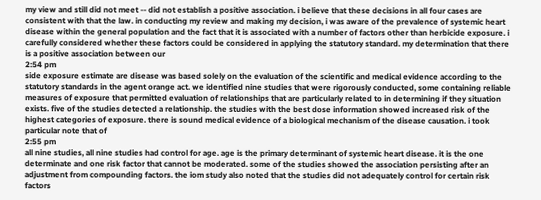my view and still did not meet -- did not establish a positive association. i believe that these decisions in all four cases are consistent with that the law. in conducting my review and making my decision, i was aware of the prevalence of systemic heart disease within the general population and the fact that it is associated with a number of factors other than herbicide exposure. i carefully considered whether these factors could be considered in applying the statutory standard. my determination that there is a positive association between our
2:54 pm
side exposure estimate are disease was based solely on the evaluation of the scientific and medical evidence according to the statutory standards in the agent orange act. we identified nine studies that were rigorously conducted, some containing reliable measures of exposure that permitted evaluation of relationships that are particularly related to in determining if they situation exists. five of the studies detected a relationship. the studies with the best dose information showed increased risk of the highest categories of exposure. there is sound medical evidence of a biological mechanism of the disease causation. i took particular note that of
2:55 pm
all nine studies, all nine studies had control for age. age is the primary determinant of systemic heart disease. it is the one determinate and one risk factor that cannot be moderated. some of the studies showed the association persisting after an adjustment from compounding factors. the iom study also noted that the studies did not adequately control for certain risk factors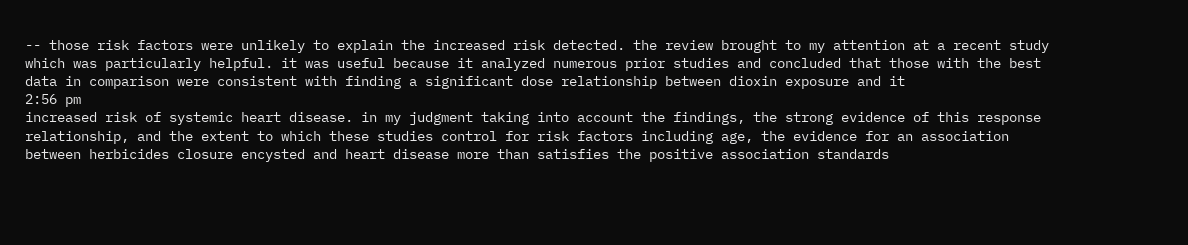-- those risk factors were unlikely to explain the increased risk detected. the review brought to my attention at a recent study which was particularly helpful. it was useful because it analyzed numerous prior studies and concluded that those with the best data in comparison were consistent with finding a significant dose relationship between dioxin exposure and it
2:56 pm
increased risk of systemic heart disease. in my judgment taking into account the findings, the strong evidence of this response relationship, and the extent to which these studies control for risk factors including age, the evidence for an association between herbicides closure encysted and heart disease more than satisfies the positive association standards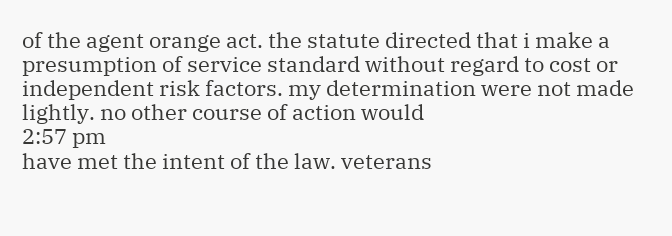of the agent orange act. the statute directed that i make a presumption of service standard without regard to cost or independent risk factors. my determination were not made lightly. no other course of action would
2:57 pm
have met the intent of the law. veterans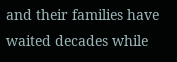and their families have waited decades while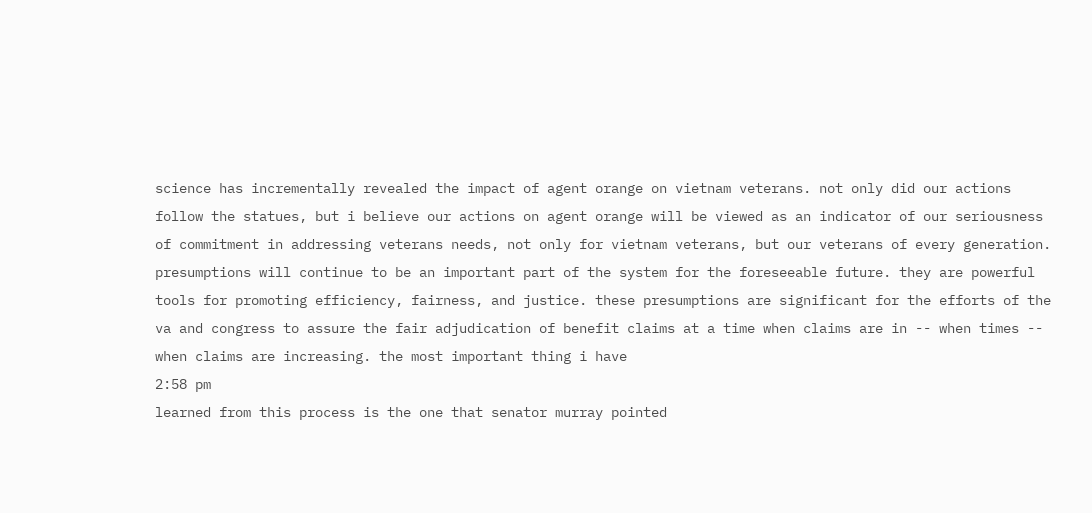science has incrementally revealed the impact of agent orange on vietnam veterans. not only did our actions follow the statues, but i believe our actions on agent orange will be viewed as an indicator of our seriousness of commitment in addressing veterans needs, not only for vietnam veterans, but our veterans of every generation. presumptions will continue to be an important part of the system for the foreseeable future. they are powerful tools for promoting efficiency, fairness, and justice. these presumptions are significant for the efforts of the va and congress to assure the fair adjudication of benefit claims at a time when claims are in -- when times -- when claims are increasing. the most important thing i have
2:58 pm
learned from this process is the one that senator murray pointed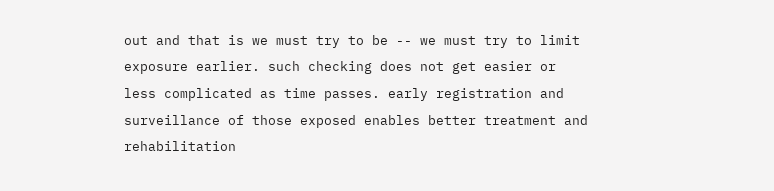out and that is we must try to be -- we must try to limit exposure earlier. such checking does not get easier or less complicated as time passes. early registration and surveillance of those exposed enables better treatment and rehabilitation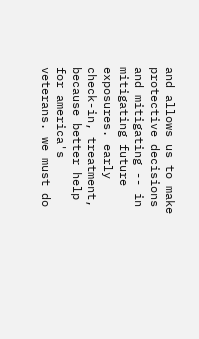and allows us to make protective decisions and mitigating -- in mitigating future exposures. early check-in, treatment, because better help for america's veterans. we must do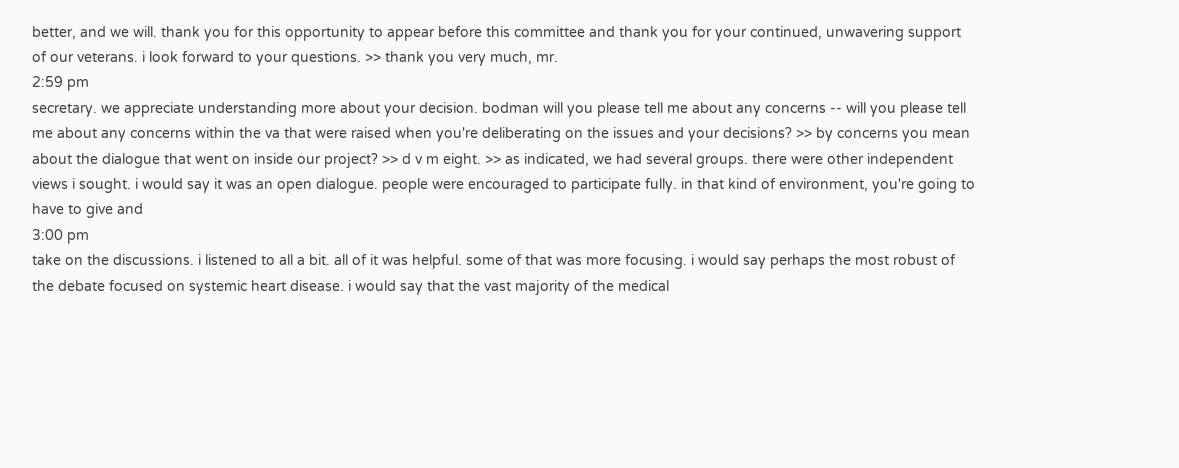better, and we will. thank you for this opportunity to appear before this committee and thank you for your continued, unwavering support of our veterans. i look forward to your questions. >> thank you very much, mr.
2:59 pm
secretary. we appreciate understanding more about your decision. bodman will you please tell me about any concerns -- will you please tell me about any concerns within the va that were raised when you're deliberating on the issues and your decisions? >> by concerns you mean about the dialogue that went on inside our project? >> d v m eight. >> as indicated, we had several groups. there were other independent views i sought. i would say it was an open dialogue. people were encouraged to participate fully. in that kind of environment, you're going to have to give and
3:00 pm
take on the discussions. i listened to all a bit. all of it was helpful. some of that was more focusing. i would say perhaps the most robust of the debate focused on systemic heart disease. i would say that the vast majority of the medical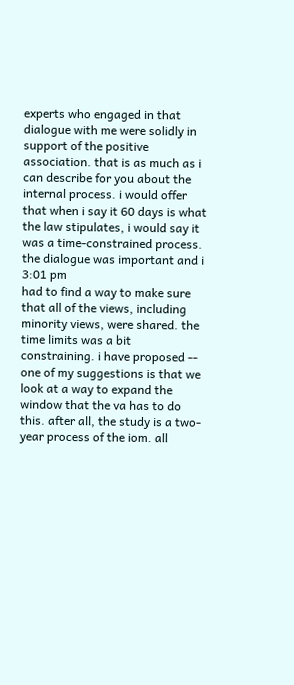experts who engaged in that dialogue with me were solidly in support of the positive association. that is as much as i can describe for you about the internal process. i would offer that when i say it 60 days is what the law stipulates, i would say it was a time-constrained process. the dialogue was important and i
3:01 pm
had to find a way to make sure that all of the views, including minority views, were shared. the time limits was a bit constraining. i have proposed -- one of my suggestions is that we look at a way to expand the window that the va has to do this. after all, the study is a two- year process of the iom. all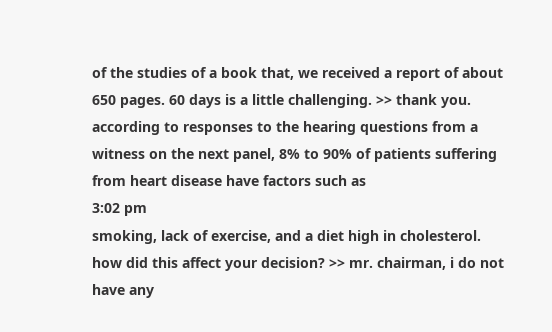of the studies of a book that, we received a report of about 650 pages. 60 days is a little challenging. >> thank you. according to responses to the hearing questions from a witness on the next panel, 8% to 90% of patients suffering from heart disease have factors such as
3:02 pm
smoking, lack of exercise, and a diet high in cholesterol. how did this affect your decision? >> mr. chairman, i do not have any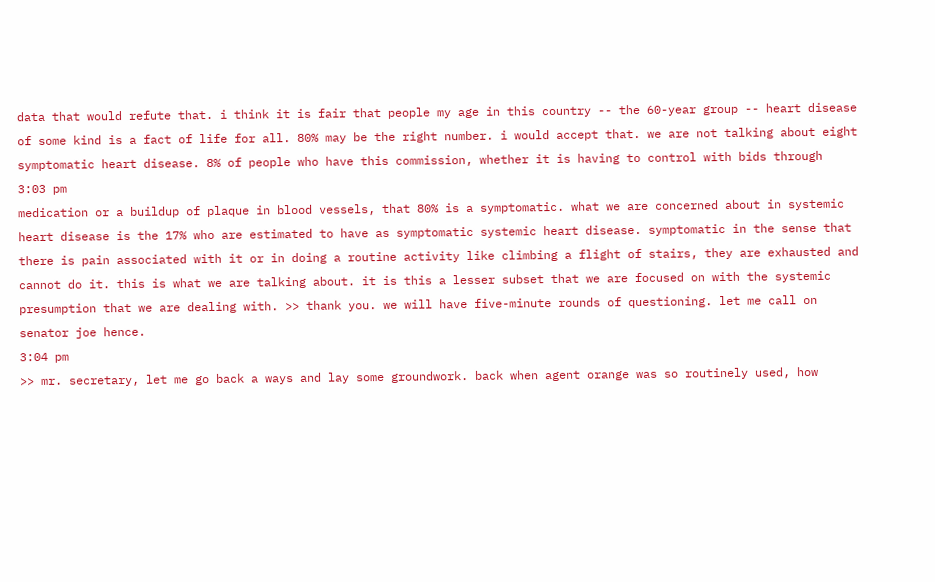data that would refute that. i think it is fair that people my age in this country -- the 60-year group -- heart disease of some kind is a fact of life for all. 80% may be the right number. i would accept that. we are not talking about eight symptomatic heart disease. 8% of people who have this commission, whether it is having to control with bids through
3:03 pm
medication or a buildup of plaque in blood vessels, that 80% is a symptomatic. what we are concerned about in systemic heart disease is the 17% who are estimated to have as symptomatic systemic heart disease. symptomatic in the sense that there is pain associated with it or in doing a routine activity like climbing a flight of stairs, they are exhausted and cannot do it. this is what we are talking about. it is this a lesser subset that we are focused on with the systemic presumption that we are dealing with. >> thank you. we will have five-minute rounds of questioning. let me call on senator joe hence.
3:04 pm
>> mr. secretary, let me go back a ways and lay some groundwork. back when agent orange was so routinely used, how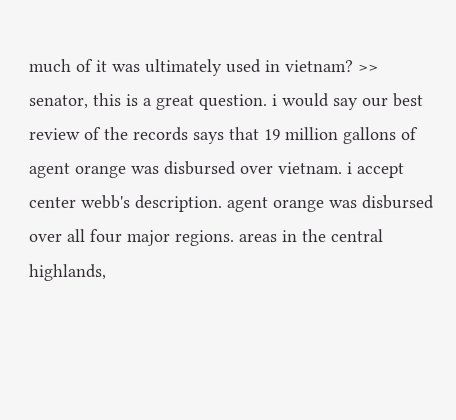much of it was ultimately used in vietnam? >> senator, this is a great question. i would say our best review of the records says that 19 million gallons of agent orange was disbursed over vietnam. i accept center webb's description. agent orange was disbursed over all four major regions. areas in the central highlands,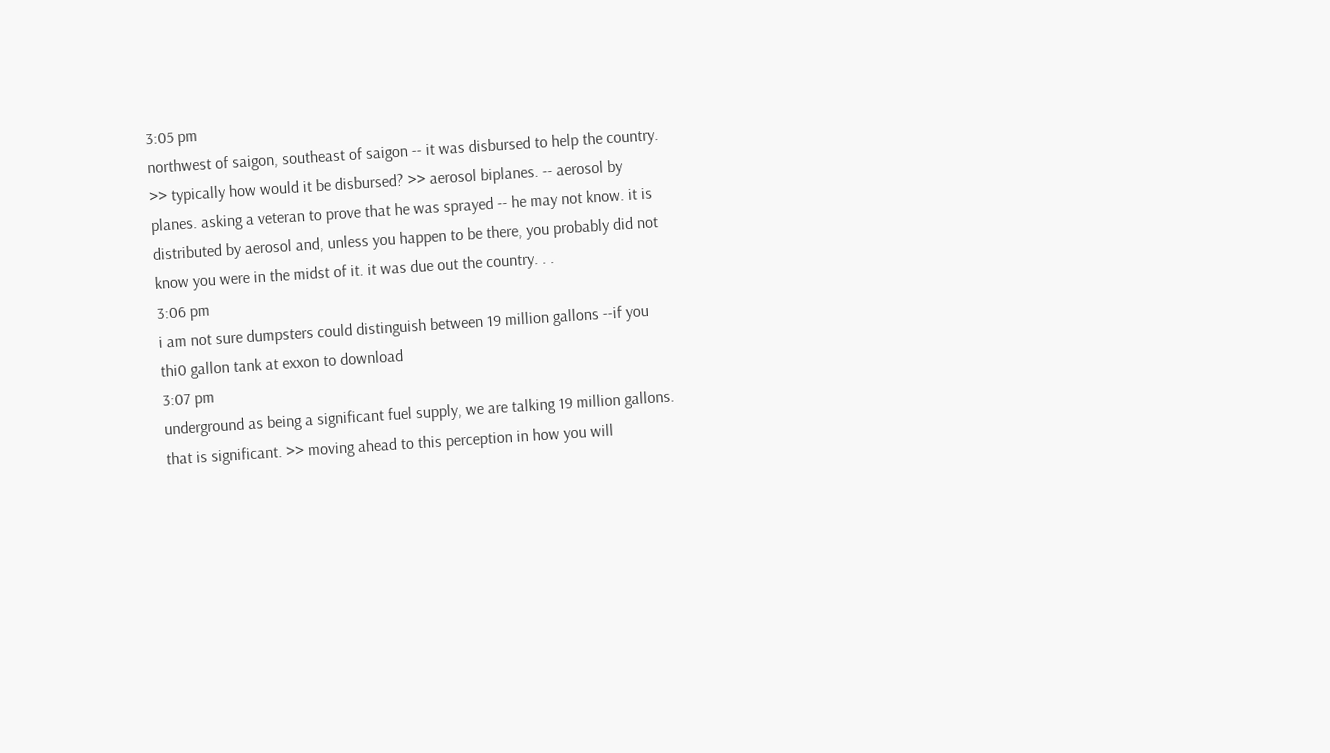3:05 pm
northwest of saigon, southeast of saigon -- it was disbursed to help the country. >> typically how would it be disbursed? >> aerosol biplanes. -- aerosol by planes. asking a veteran to prove that he was sprayed -- he may not know. it is distributed by aerosol and, unless you happen to be there, you probably did not know you were in the midst of it. it was due out the country. . .
3:06 pm
i am not sure dumpsters could distinguish between 19 million gallons --if you thi0 gallon tank at exxon to download
3:07 pm
underground as being a significant fuel supply, we are talking 19 million gallons. that is significant. >> moving ahead to this perception in how you will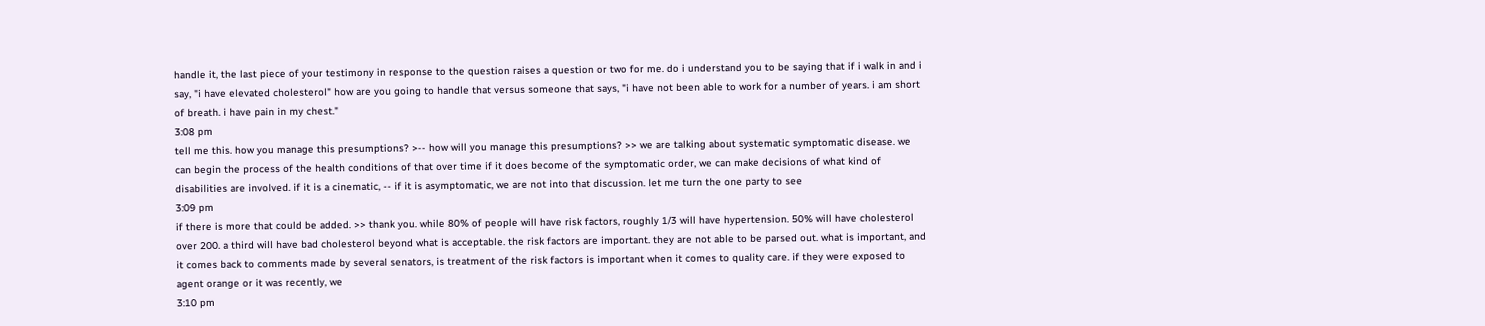handle it, the last piece of your testimony in response to the question raises a question or two for me. do i understand you to be saying that if i walk in and i say, "i have elevated cholesterol" how are you going to handle that versus someone that says, "i have not been able to work for a number of years. i am short of breath. i have pain in my chest."
3:08 pm
tell me this. how you manage this presumptions? >-- how will you manage this presumptions? >> we are talking about systematic symptomatic disease. we can begin the process of the health conditions of that over time if it does become of the symptomatic order, we can make decisions of what kind of disabilities are involved. if it is a cinematic, -- if it is asymptomatic, we are not into that discussion. let me turn the one party to see
3:09 pm
if there is more that could be added. >> thank you. while 80% of people will have risk factors, roughly 1/3 will have hypertension. 50% will have cholesterol over 200. a third will have bad cholesterol beyond what is acceptable. the risk factors are important. they are not able to be parsed out. what is important, and it comes back to comments made by several senators, is treatment of the risk factors is important when it comes to quality care. if they were exposed to agent orange or it was recently, we
3:10 pm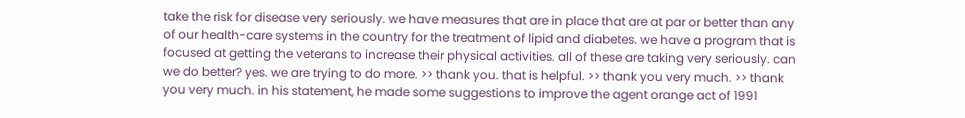take the risk for disease very seriously. we have measures that are in place that are at par or better than any of our health-care systems in the country for the treatment of lipid and diabetes. we have a program that is focused at getting the veterans to increase their physical activities. all of these are taking very seriously. can we do better? yes. we are trying to do more. >> thank you. that is helpful. >> thank you very much. >> thank you very much. in his statement, he made some suggestions to improve the agent orange act of 1991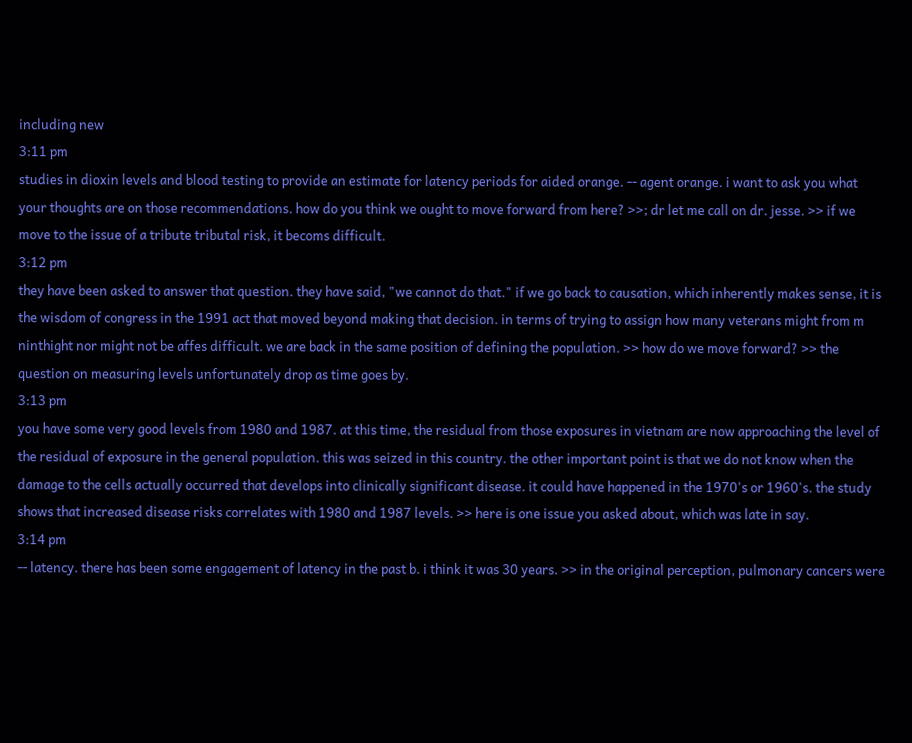including new
3:11 pm
studies in dioxin levels and blood testing to provide an estimate for latency periods for aided orange. -- agent orange. i want to ask you what your thoughts are on those recommendations. how do you think we ought to move forward from here? >>; dr let me call on dr. jesse. >> if we move to the issue of a tribute tributal risk, it becoms difficult.
3:12 pm
they have been asked to answer that question. they have said, "we cannot do that." if we go back to causation, which inherently makes sense, it is the wisdom of congress in the 1991 act that moved beyond making that decision. in terms of trying to assign how many veterans might from m ninthight nor might not be affes difficult. we are back in the same position of defining the population. >> how do we move forward? >> the question on measuring levels unfortunately drop as time goes by.
3:13 pm
you have some very good levels from 1980 and 1987. at this time, the residual from those exposures in vietnam are now approaching the level of the residual of exposure in the general population. this was seized in this country. the other important point is that we do not know when the damage to the cells actually occurred that develops into clinically significant disease. it could have happened in the 1970's or 1960's. the study shows that increased disease risks correlates with 1980 and 1987 levels. >> here is one issue you asked about, which was late in say.
3:14 pm
-- latency. there has been some engagement of latency in the past b. i think it was 30 years. >> in the original perception, pulmonary cancers were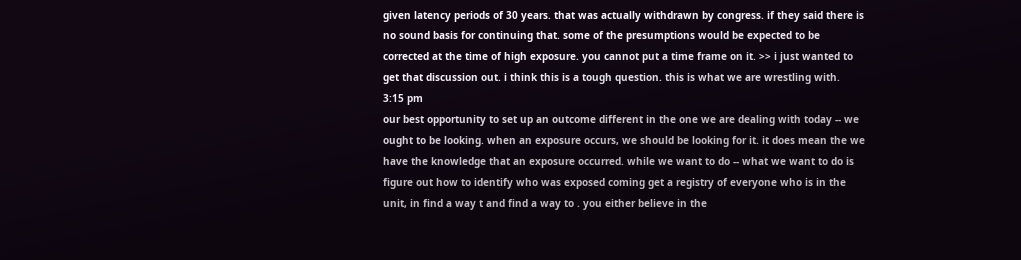given latency periods of 30 years. that was actually withdrawn by congress. if they said there is no sound basis for continuing that. some of the presumptions would be expected to be corrected at the time of high exposure. you cannot put a time frame on it. >> i just wanted to get that discussion out. i think this is a tough question. this is what we are wrestling with.
3:15 pm
our best opportunity to set up an outcome different in the one we are dealing with today -- we ought to be looking. when an exposure occurs, we should be looking for it. it does mean the we have the knowledge that an exposure occurred. while we want to do -- what we want to do is figure out how to identify who was exposed coming get a registry of everyone who is in the unit, in find a way t and find a way to . you either believe in the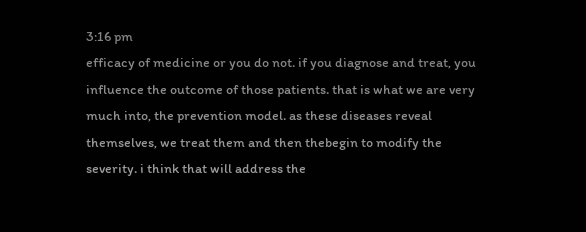3:16 pm
efficacy of medicine or you do not. if you diagnose and treat, you influence the outcome of those patients. that is what we are very much into, the prevention model. as these diseases reveal themselves, we treat them and then thebegin to modify the severity. i think that will address the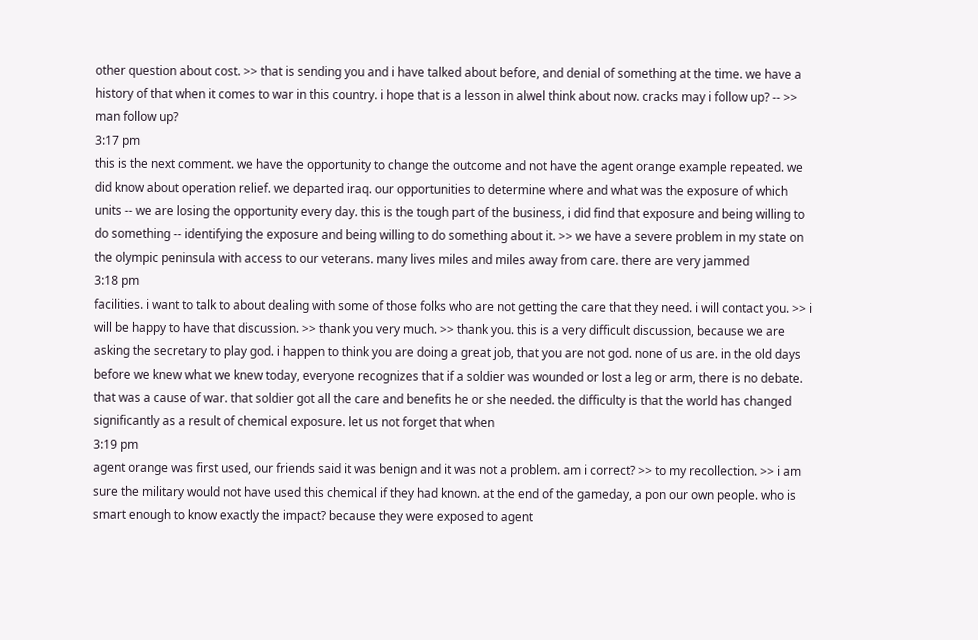other question about cost. >> that is sending you and i have talked about before, and denial of something at the time. we have a history of that when it comes to war in this country. i hope that is a lesson in alwel think about now. cracks may i follow up? -- >> man follow up?
3:17 pm
this is the next comment. we have the opportunity to change the outcome and not have the agent orange example repeated. we did know about operation relief. we departed iraq. our opportunities to determine where and what was the exposure of which units -- we are losing the opportunity every day. this is the tough part of the business, i did find that exposure and being willing to do something -- identifying the exposure and being willing to do something about it. >> we have a severe problem in my state on the olympic peninsula with access to our veterans. many lives miles and miles away from care. there are very jammed
3:18 pm
facilities. i want to talk to about dealing with some of those folks who are not getting the care that they need. i will contact you. >> i will be happy to have that discussion. >> thank you very much. >> thank you. this is a very difficult discussion, because we are asking the secretary to play god. i happen to think you are doing a great job, that you are not god. none of us are. in the old days before we knew what we knew today, everyone recognizes that if a soldier was wounded or lost a leg or arm, there is no debate. that was a cause of war. that soldier got all the care and benefits he or she needed. the difficulty is that the world has changed significantly as a result of chemical exposure. let us not forget that when
3:19 pm
agent orange was first used, our friends said it was benign and it was not a problem. am i correct? >> to my recollection. >> i am sure the military would not have used this chemical if they had known. at the end of the gameday, a pon our own people. who is smart enough to know exactly the impact? because they were exposed to agent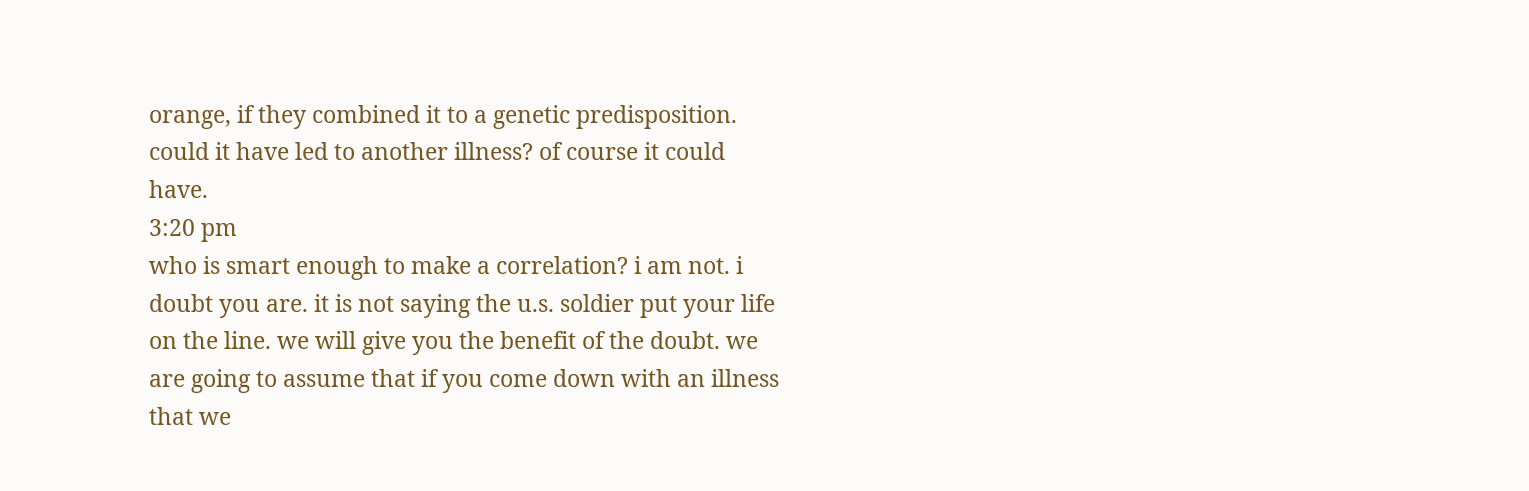orange, if they combined it to a genetic predisposition. could it have led to another illness? of course it could have.
3:20 pm
who is smart enough to make a correlation? i am not. i doubt you are. it is not saying the u.s. soldier put your life on the line. we will give you the benefit of the doubt. we are going to assume that if you come down with an illness that we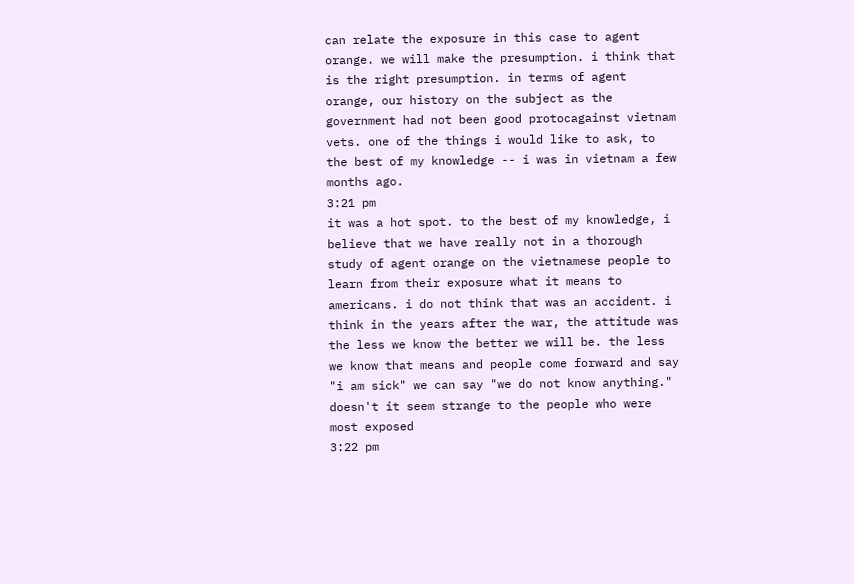can relate the exposure in this case to agent orange. we will make the presumption. i think that is the right presumption. in terms of agent orange, our history on the subject as the government had not been good protocagainst vietnam vets. one of the things i would like to ask, to the best of my knowledge -- i was in vietnam a few months ago.
3:21 pm
it was a hot spot. to the best of my knowledge, i believe that we have really not in a thorough study of agent orange on the vietnamese people to learn from their exposure what it means to americans. i do not think that was an accident. i think in the years after the war, the attitude was the less we know the better we will be. the less we know that means and people come forward and say "i am sick" we can say "we do not know anything." doesn't it seem strange to the people who were most exposed
3:22 pm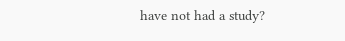have not had a study?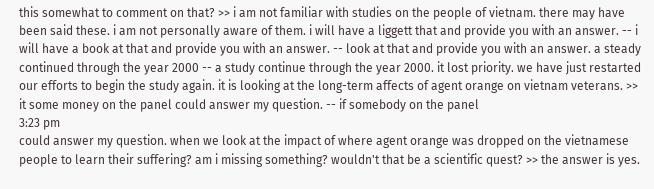this somewhat to comment on that? >> i am not familiar with studies on the people of vietnam. there may have been said these. i am not personally aware of them. i will have a liggett that and provide you with an answer. -- i will have a book at that and provide you with an answer. -- look at that and provide you with an answer. a steady continued through the year 2000 -- a study continue through the year 2000. it lost priority. we have just restarted our efforts to begin the study again. it is looking at the long-term affects of agent orange on vietnam veterans. >> it some money on the panel could answer my question. -- if somebody on the panel
3:23 pm
could answer my question. when we look at the impact of where agent orange was dropped on the vietnamese people to learn their suffering? am i missing something? wouldn't that be a scientific quest? >> the answer is yes.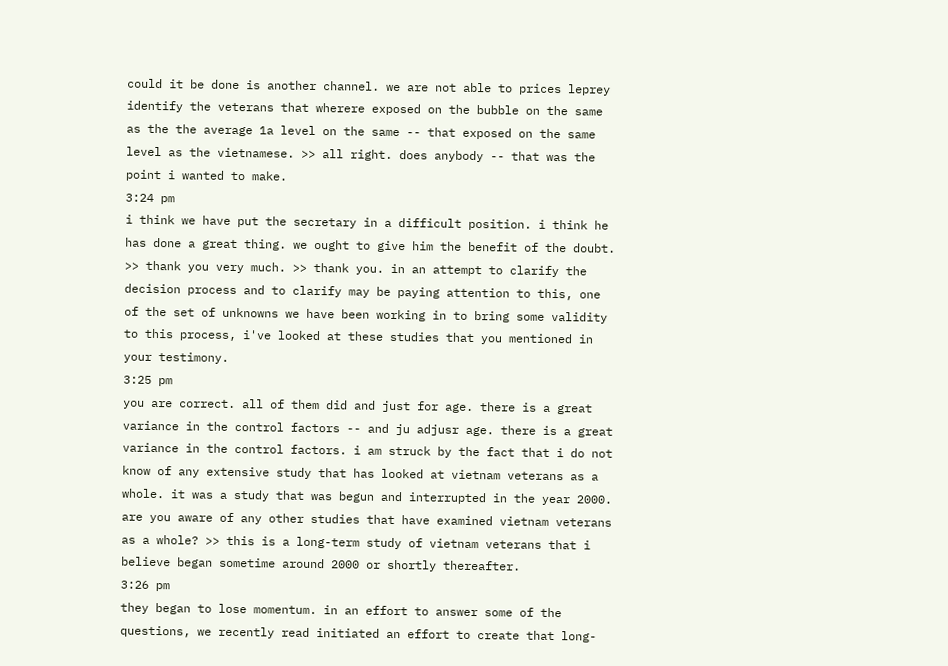could it be done is another channel. we are not able to prices leprey identify the veterans that wherere exposed on the bubble on the same as the the average 1a level on the same -- that exposed on the same level as the vietnamese. >> all right. does anybody -- that was the point i wanted to make.
3:24 pm
i think we have put the secretary in a difficult position. i think he has done a great thing. we ought to give him the benefit of the doubt. >> thank you very much. >> thank you. in an attempt to clarify the decision process and to clarify may be paying attention to this, one of the set of unknowns we have been working in to bring some validity to this process, i've looked at these studies that you mentioned in your testimony.
3:25 pm
you are correct. all of them did and just for age. there is a great variance in the control factors -- and ju adjusr age. there is a great variance in the control factors. i am struck by the fact that i do not know of any extensive study that has looked at vietnam veterans as a whole. it was a study that was begun and interrupted in the year 2000. are you aware of any other studies that have examined vietnam veterans as a whole? >> this is a long-term study of vietnam veterans that i believe began sometime around 2000 or shortly thereafter.
3:26 pm
they began to lose momentum. in an effort to answer some of the questions, we recently read initiated an effort to create that long-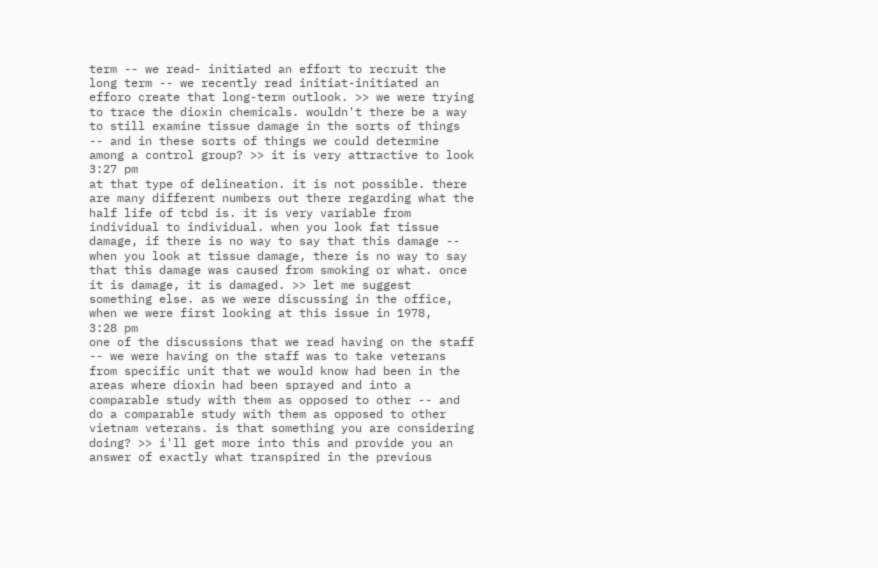term -- we read- initiated an effort to recruit the long term -- we recently read initiat-initiated an efforo create that long-term outlook. >> we were trying to trace the dioxin chemicals. wouldn't there be a way to still examine tissue damage in the sorts of things -- and in these sorts of things we could determine among a control group? >> it is very attractive to look
3:27 pm
at that type of delineation. it is not possible. there are many different numbers out there regarding what the half life of tcbd is. it is very variable from individual to individual. when you look fat tissue damage, if there is no way to say that this damage -- when you look at tissue damage, there is no way to say that this damage was caused from smoking or what. once it is damage, it is damaged. >> let me suggest something else. as we were discussing in the office, when we were first looking at this issue in 1978,
3:28 pm
one of the discussions that we read having on the staff -- we were having on the staff was to take veterans from specific unit that we would know had been in the areas where dioxin had been sprayed and into a comparable study with them as opposed to other -- and do a comparable study with them as opposed to other vietnam veterans. is that something you are considering doing? >> i'll get more into this and provide you an answer of exactly what transpired in the previous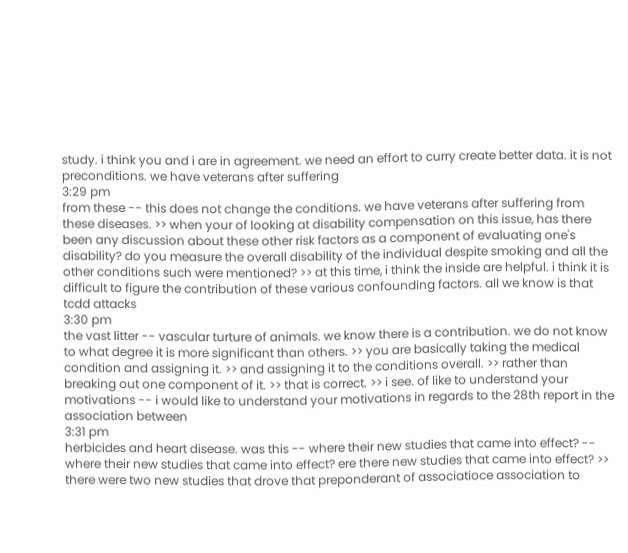study. i think you and i are in agreement. we need an effort to curry create better data. it is not preconditions. we have veterans after suffering
3:29 pm
from these -- this does not change the conditions. we have veterans after suffering from these diseases. >> when your of looking at disability compensation on this issue, has there been any discussion about these other risk factors as a component of evaluating one's disability? do you measure the overall disability of the individual despite smoking and all the other conditions such were mentioned? >> at this time, i think the inside are helpful. i think it is difficult to figure the contribution of these various confounding factors. all we know is that tcdd attacks
3:30 pm
the vast litter -- vascular turture of animals. we know there is a contribution. we do not know to what degree it is more significant than others. >> you are basically taking the medical condition and assigning it. >> and assigning it to the conditions overall. >> rather than breaking out one component of it. >> that is correct. >> i see. of like to understand your motivations -- i would like to understand your motivations in regards to the 28th report in the association between
3:31 pm
herbicides and heart disease. was this -- where their new studies that came into effect? -- where their new studies that came into effect? ere there new studies that came into effect? >> there were two new studies that drove that preponderant of associatioce association to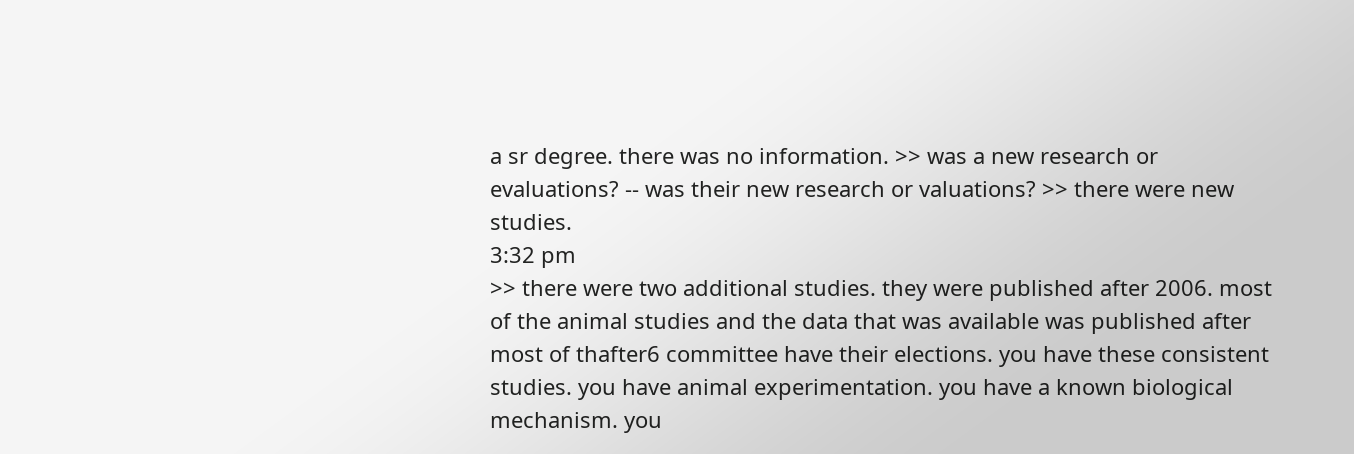a sr degree. there was no information. >> was a new research or evaluations? -- was their new research or valuations? >> there were new studies.
3:32 pm
>> there were two additional studies. they were published after 2006. most of the animal studies and the data that was available was published after most of thafter6 committee have their elections. you have these consistent studies. you have animal experimentation. you have a known biological mechanism. you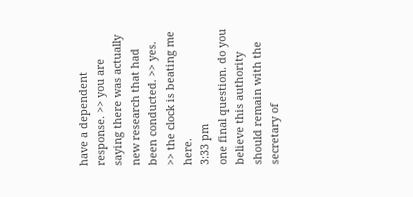have a dependent response. >> you are saying there was actually new research that had been conducted. >> yes. >> the clock is beating me here.
3:33 pm
one final question. do you believe this authority should remain with the secretary of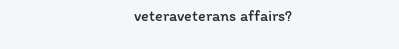veteraveterans affairs?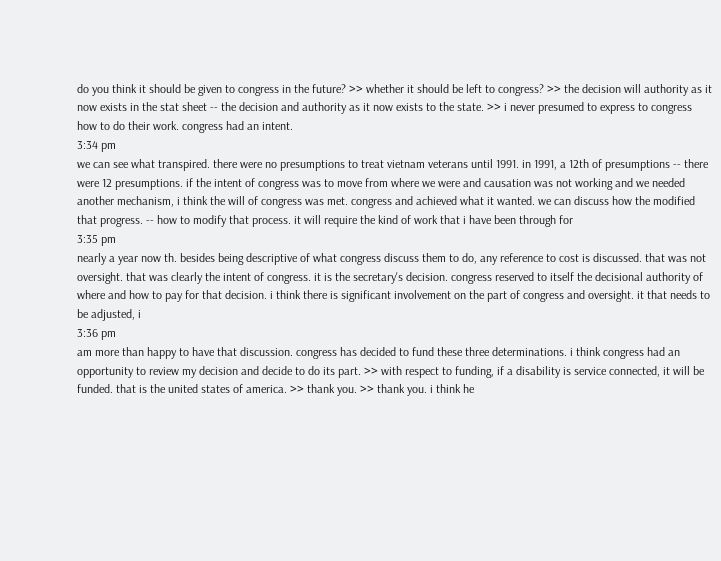do you think it should be given to congress in the future? >> whether it should be left to congress? >> the decision will authority as it now exists in the stat sheet -- the decision and authority as it now exists to the state. >> i never presumed to express to congress how to do their work. congress had an intent.
3:34 pm
we can see what transpired. there were no presumptions to treat vietnam veterans until 1991. in 1991, a 12th of presumptions -- there were 12 presumptions. if the intent of congress was to move from where we were and causation was not working and we needed another mechanism, i think the will of congress was met. congress and achieved what it wanted. we can discuss how the modified that progress. -- how to modify that process. it will require the kind of work that i have been through for
3:35 pm
nearly a year now th. besides being descriptive of what congress discuss them to do, any reference to cost is discussed. that was not oversight. that was clearly the intent of congress. it is the secretary's decision. congress reserved to itself the decisional authority of where and how to pay for that decision. i think there is significant involvement on the part of congress and oversight. it that needs to be adjusted, i
3:36 pm
am more than happy to have that discussion. congress has decided to fund these three determinations. i think congress had an opportunity to review my decision and decide to do its part. >> with respect to funding, if a disability is service connected, it will be funded. that is the united states of america. >> thank you. >> thank you. i think he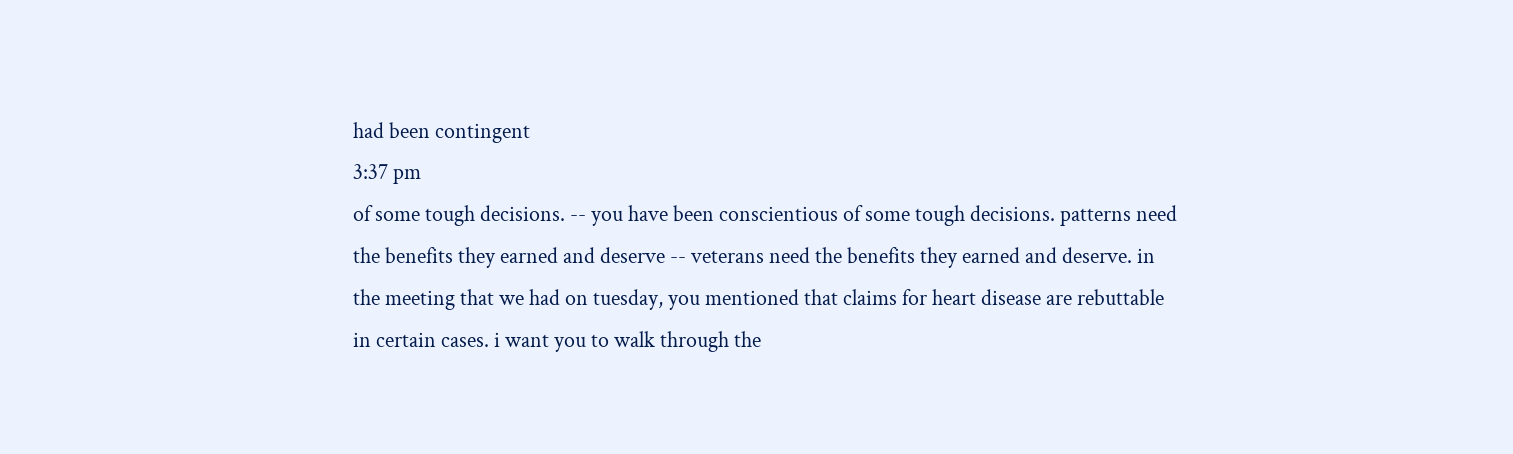had been contingent
3:37 pm
of some tough decisions. -- you have been conscientious of some tough decisions. patterns need the benefits they earned and deserve -- veterans need the benefits they earned and deserve. in the meeting that we had on tuesday, you mentioned that claims for heart disease are rebuttable in certain cases. i want you to walk through the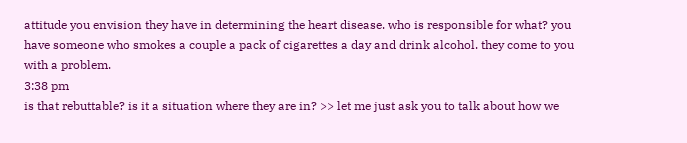attitude you envision they have in determining the heart disease. who is responsible for what? you have someone who smokes a couple a pack of cigarettes a day and drink alcohol. they come to you with a problem.
3:38 pm
is that rebuttable? is it a situation where they are in? >> let me just ask you to talk about how we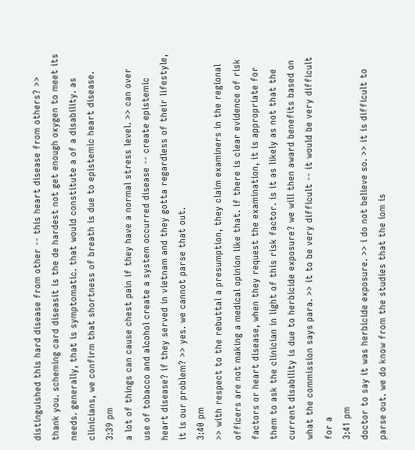distinguished this hard disease from other -- this heart disease from others? >> thank you. scheming card diseasit is the de hardest not get enough oxygen to meet its needs. generally, that is symptomatic. that would constitute a of a disability. as clinicians, we confirm that shortness of breath is due to epistemic heart disease.
3:39 pm
a lot of things can cause chest pain if they have a normal stress level. >> can over use of tobacco and alcohol create a system occurred disease -- create epistemic heart disease? if they served in vietnam and they gotta regardless of their lifestyle, it is our problem? >> yes. we cannot parse that out.
3:40 pm
>> with respect to the rebuttal a presumption, they claim examiners in the regional officers are not making a medical opinion like that. if there is clear evidence of risk factors or heart disease, when they request the examination, it is appropriate for them to ask the clinician in light of this risk factor. is it as likely as not that the current disability is due to herbicide exposure? we will then award benefits based on what the commission says para. >> it to be very difficult -- it would be very difficult for a
3:41 pm
doctor to say it was herbicide exposure. >> i do not believe so. >> it is difficult to parse out. we do know from the studies that the iom is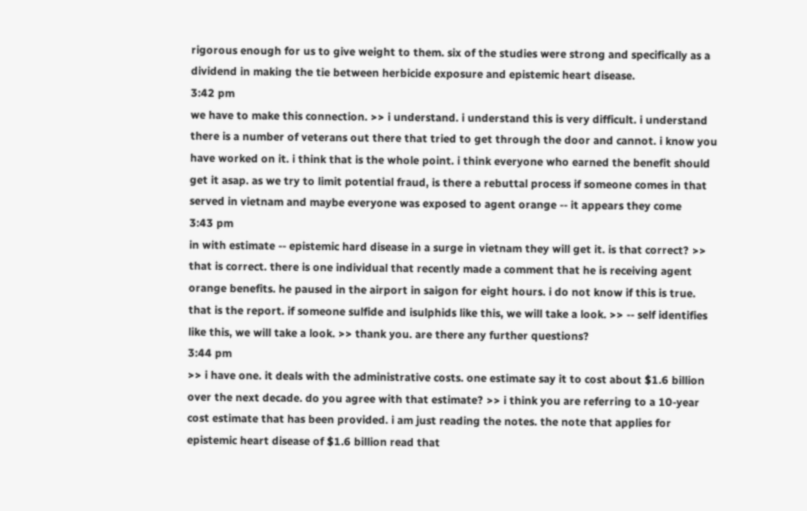rigorous enough for us to give weight to them. six of the studies were strong and specifically as a dividend in making the tie between herbicide exposure and epistemic heart disease.
3:42 pm
we have to make this connection. >> i understand. i understand this is very difficult. i understand there is a number of veterans out there that tried to get through the door and cannot. i know you have worked on it. i think that is the whole point. i think everyone who earned the benefit should get it asap. as we try to limit potential fraud, is there a rebuttal process if someone comes in that served in vietnam and maybe everyone was exposed to agent orange -- it appears they come
3:43 pm
in with estimate -- epistemic hard disease in a surge in vietnam they will get it. is that correct? >> that is correct. there is one individual that recently made a comment that he is receiving agent orange benefits. he paused in the airport in saigon for eight hours. i do not know if this is true. that is the report. if someone sulfide and isulphids like this, we will take a look. >> -- self identifies like this, we will take a look. >> thank you. are there any further questions?
3:44 pm
>> i have one. it deals with the administrative costs. one estimate say it to cost about $1.6 billion over the next decade. do you agree with that estimate? >> i think you are referring to a 10-year cost estimate that has been provided. i am just reading the notes. the note that applies for epistemic heart disease of $1.6 billion read that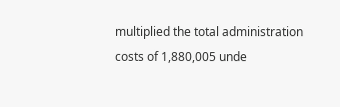multiplied the total administration costs of 1,880,005 unde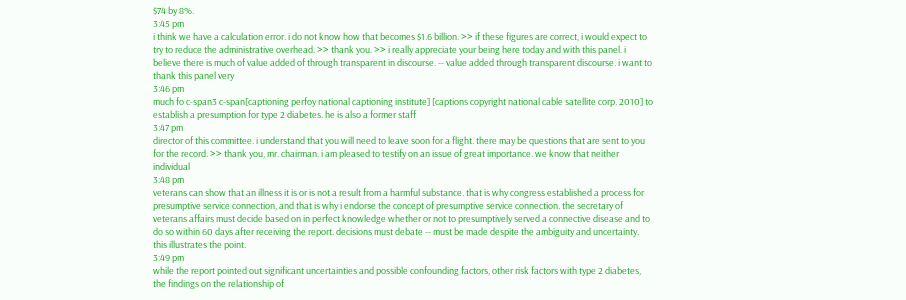$74 by 8%.
3:45 pm
i think we have a calculation error. i do not know how that becomes $1.6 billion. >> if these figures are correct, i would expect to try to reduce the administrative overhead. >> thank you. >> i really appreciate your being here today and with this panel. i believe there is much of value added of through transparent in discourse. -- value added through transparent discourse. i want to thank this panel very
3:46 pm
much fo c-span3 c-span[captioning perfoy national captioning institute] [captions copyright national cable satellite corp. 2010] to establish a presumption for type 2 diabetes. he is also a former staff
3:47 pm
director of this committee. i understand that you will need to leave soon for a flight. there may be questions that are sent to you for the record. >> thank you, mr. chairman. i am pleased to testify on an issue of great importance. we know that neither individual
3:48 pm
veterans can show that an illness it is or is not a result from a harmful substance. that is why congress established a process for presumptive service connection, and that is why i endorse the concept of presumptive service connection. the secretary of veterans affairs must decide based on in perfect knowledge whether or not to presumptively served a connective disease and to do so within 60 days after receiving the report. decisions must debate -- must be made despite the ambiguity and uncertainty. this illustrates the point.
3:49 pm
while the report pointed out significant uncertainties and possible confounding factors, other risk factors with type 2 diabetes, the findings on the relationship of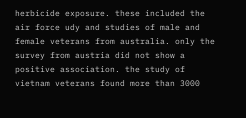herbicide exposure. these included the air force udy and studies of male and female veterans from australia. only the survey from austria did not show a positive association. the study of vietnam veterans found more than 3000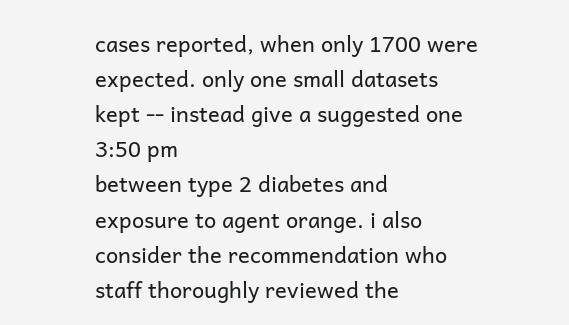cases reported, when only 1700 were expected. only one small datasets kept -- instead give a suggested one
3:50 pm
between type 2 diabetes and exposure to agent orange. i also consider the recommendation who staff thoroughly reviewed the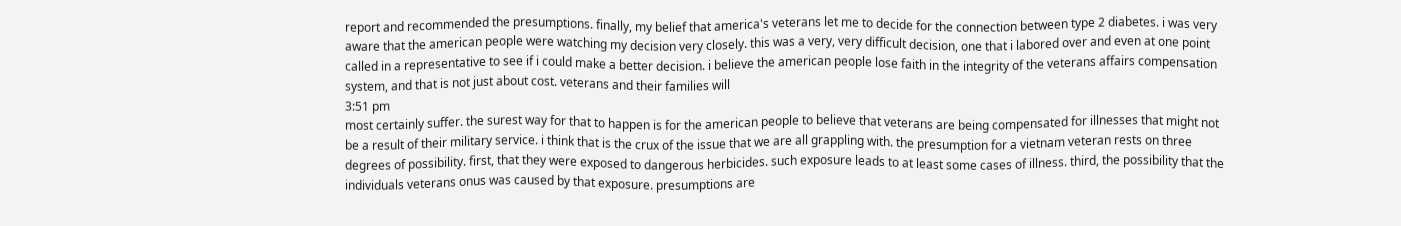report and recommended the presumptions. finally, my belief that america's veterans let me to decide for the connection between type 2 diabetes. i was very aware that the american people were watching my decision very closely. this was a very, very difficult decision, one that i labored over and even at one point called in a representative to see if i could make a better decision. i believe the american people lose faith in the integrity of the veterans affairs compensation system, and that is not just about cost. veterans and their families will
3:51 pm
most certainly suffer. the surest way for that to happen is for the american people to believe that veterans are being compensated for illnesses that might not be a result of their military service. i think that is the crux of the issue that we are all grappling with. the presumption for a vietnam veteran rests on three degrees of possibility. first, that they were exposed to dangerous herbicides. such exposure leads to at least some cases of illness. third, the possibility that the individuals veterans onus was caused by that exposure. presumptions are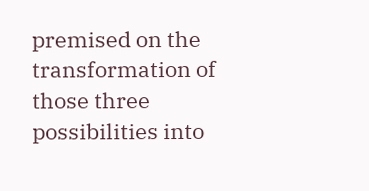premised on the transformation of those three possibilities into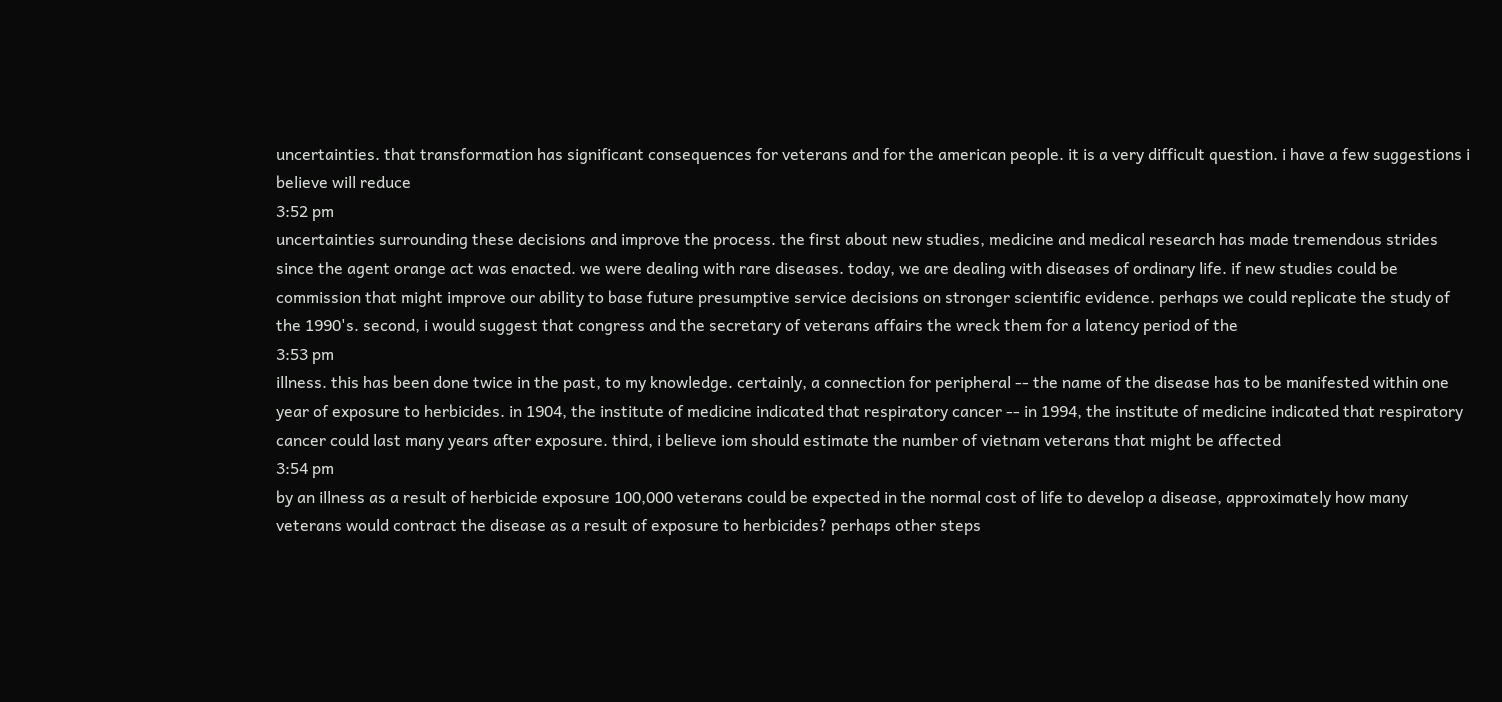uncertainties. that transformation has significant consequences for veterans and for the american people. it is a very difficult question. i have a few suggestions i believe will reduce
3:52 pm
uncertainties surrounding these decisions and improve the process. the first about new studies, medicine and medical research has made tremendous strides since the agent orange act was enacted. we were dealing with rare diseases. today, we are dealing with diseases of ordinary life. if new studies could be commission that might improve our ability to base future presumptive service decisions on stronger scientific evidence. perhaps we could replicate the study of the 1990's. second, i would suggest that congress and the secretary of veterans affairs the wreck them for a latency period of the
3:53 pm
illness. this has been done twice in the past, to my knowledge. certainly, a connection for peripheral -- the name of the disease has to be manifested within one year of exposure to herbicides. in 1904, the institute of medicine indicated that respiratory cancer -- in 1994, the institute of medicine indicated that respiratory cancer could last many years after exposure. third, i believe iom should estimate the number of vietnam veterans that might be affected
3:54 pm
by an illness as a result of herbicide exposure 100,000 veterans could be expected in the normal cost of life to develop a disease, approximately how many veterans would contract the disease as a result of exposure to herbicides? perhaps other steps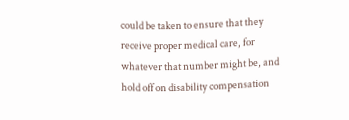could be taken to ensure that they receive proper medical care, for whatever that number might be, and hold off on disability compensation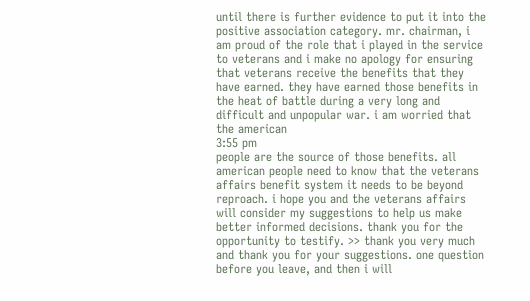until there is further evidence to put it into the positive association category. mr. chairman, i am proud of the role that i played in the service to veterans and i make no apology for ensuring that veterans receive the benefits that they have earned. they have earned those benefits in the heat of battle during a very long and difficult and unpopular war. i am worried that the american
3:55 pm
people are the source of those benefits. all american people need to know that the veterans affairs benefit system it needs to be beyond reproach. i hope you and the veterans affairs will consider my suggestions to help us make better informed decisions. thank you for the opportunity to testify. >> thank you very much and thank you for your suggestions. one question before you leave, and then i will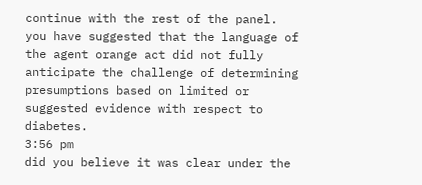continue with the rest of the panel. you have suggested that the language of the agent orange act did not fully anticipate the challenge of determining presumptions based on limited or suggested evidence with respect to diabetes.
3:56 pm
did you believe it was clear under the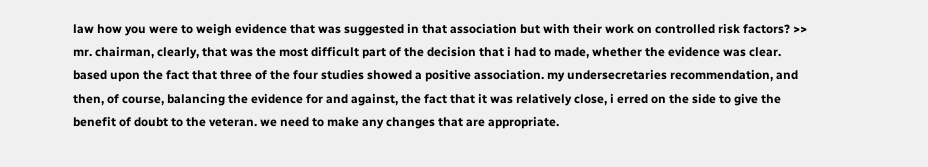law how you were to weigh evidence that was suggested in that association but with their work on controlled risk factors? >> mr. chairman, clearly, that was the most difficult part of the decision that i had to made, whether the evidence was clear. based upon the fact that three of the four studies showed a positive association. my undersecretaries recommendation, and then, of course, balancing the evidence for and against, the fact that it was relatively close, i erred on the side to give the benefit of doubt to the veteran. we need to make any changes that are appropriate.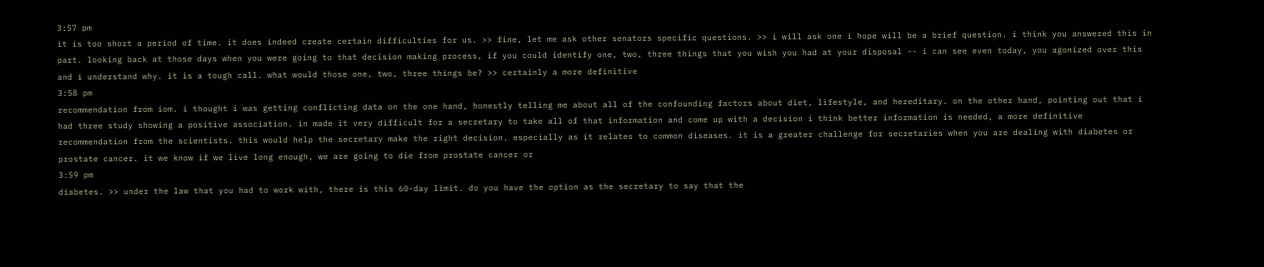3:57 pm
it is too short a period of time. it does indeed create certain difficulties for us. >> fine, let me ask other senators specific questions. >> i will ask one i hope will be a brief question. i think you answered this in part. looking back at those days when you were going to that decision making process, if you could identify one, two, three things that you wish you had at your disposal -- i can see even today, you agonized over this and i understand why. it is a tough call. what would those one, two, three things be? >> certainly a more definitive
3:58 pm
recommendation from iom. i thought i was getting conflicting data on the one hand, honestly telling me about all of the confounding factors about diet, lifestyle, and hereditary. on the other hand, pointing out that i had three study showing a positive association. in made it very difficult for a secretary to take all of that information and come up with a decision i think better information is needed, a more definitive recommendation from the scientists. this would help the secretary make the right decision. especially as it relates to common diseases. it is a greater challenge for secretaries when you are dealing with diabetes or prostate cancer. it we know if we live long enough, we are going to die from prostate cancer or
3:59 pm
diabetes. >> under the law that you had to work with, there is this 60-day limit. do you have the option as the secretary to say that the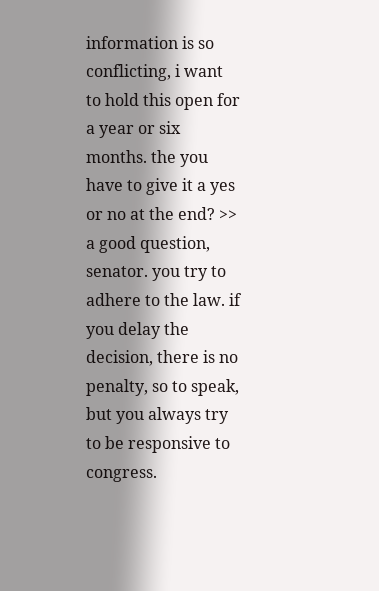information is so conflicting, i want to hold this open for a year or six months. the you have to give it a yes or no at the end? >> a good question, senator. you try to adhere to the law. if you delay the decision, there is no penalty, so to speak, but you always try to be responsive to congress.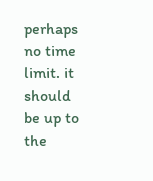perhaps no time limit. it should be up to the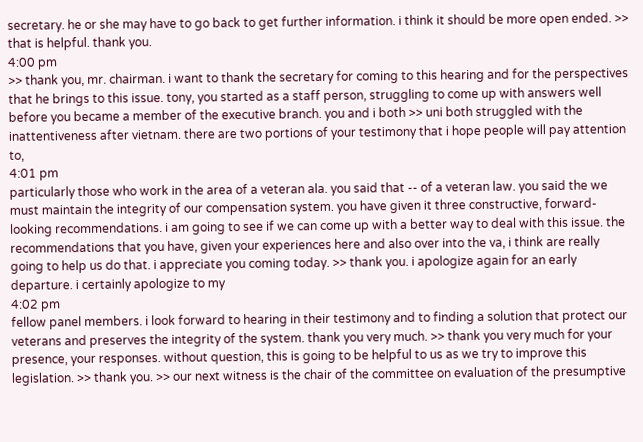secretary. he or she may have to go back to get further information. i think it should be more open ended. >> that is helpful. thank you.
4:00 pm
>> thank you, mr. chairman. i want to thank the secretary for coming to this hearing and for the perspectives that he brings to this issue. tony, you started as a staff person, struggling to come up with answers well before you became a member of the executive branch. you and i both >> uni both struggled with the inattentiveness after vietnam. there are two portions of your testimony that i hope people will pay attention to,
4:01 pm
particularly those who work in the area of a veteran ala. you said that -- of a veteran law. you said the we must maintain the integrity of our compensation system. you have given it three constructive, forward-looking recommendations. i am going to see if we can come up with a better way to deal with this issue. the recommendations that you have, given your experiences here and also over into the va, i think are really going to help us do that. i appreciate you coming today. >> thank you. i apologize again for an early departure. i certainly apologize to my
4:02 pm
fellow panel members. i look forward to hearing in their testimony and to finding a solution that protect our veterans and preserves the integrity of the system. thank you very much. >> thank you very much for your presence, your responses. without question, this is going to be helpful to us as we try to improve this legislation. >> thank you. >> our next witness is the chair of the committee on evaluation of the presumptive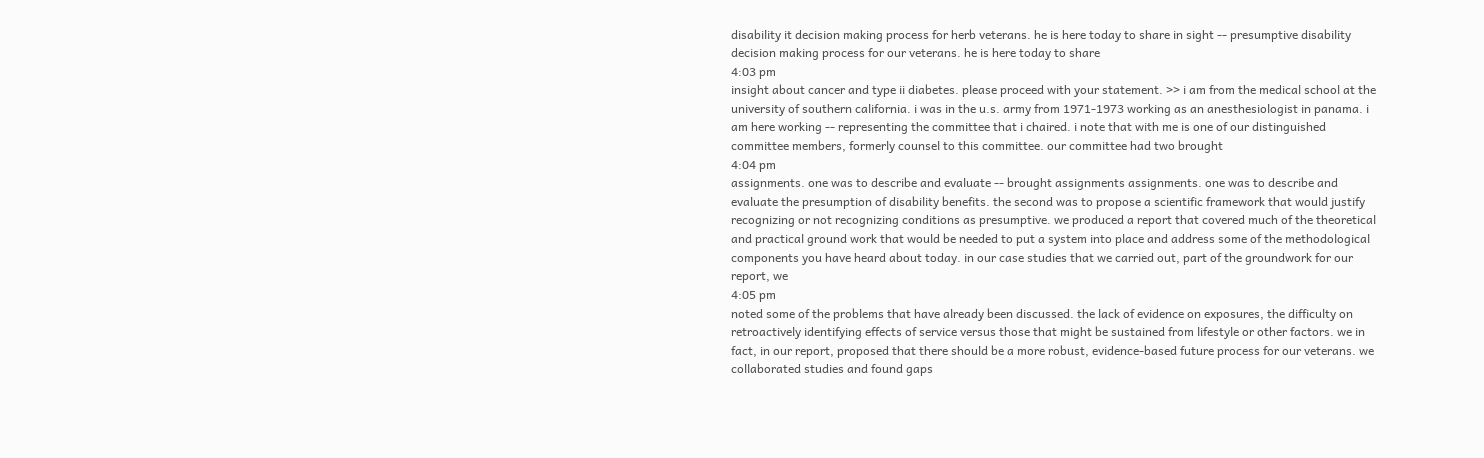disability it decision making process for herb veterans. he is here today to share in sight -- presumptive disability decision making process for our veterans. he is here today to share
4:03 pm
insight about cancer and type ii diabetes. please proceed with your statement. >> i am from the medical school at the university of southern california. i was in the u.s. army from 1971-1973 working as an anesthesiologist in panama. i am here working -- representing the committee that i chaired. i note that with me is one of our distinguished committee members, formerly counsel to this committee. our committee had two brought
4:04 pm
assignments. one was to describe and evaluate -- brought assignments assignments. one was to describe and evaluate the presumption of disability benefits. the second was to propose a scientific framework that would justify recognizing or not recognizing conditions as presumptive. we produced a report that covered much of the theoretical and practical ground work that would be needed to put a system into place and address some of the methodological components you have heard about today. in our case studies that we carried out, part of the groundwork for our report, we
4:05 pm
noted some of the problems that have already been discussed. the lack of evidence on exposures, the difficulty on retroactively identifying effects of service versus those that might be sustained from lifestyle or other factors. we in fact, in our report, proposed that there should be a more robust, evidence-based future process for our veterans. we collaborated studies and found gaps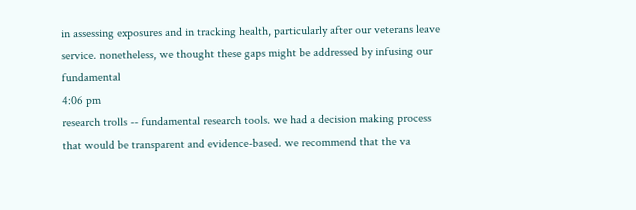in assessing exposures and in tracking health, particularly after our veterans leave service. nonetheless, we thought these gaps might be addressed by infusing our fundamental
4:06 pm
research trolls -- fundamental research tools. we had a decision making process that would be transparent and evidence-based. we recommend that the va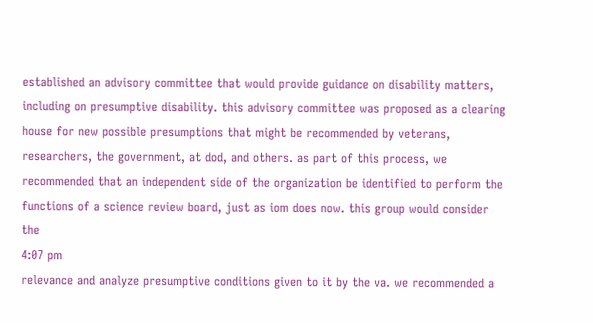established an advisory committee that would provide guidance on disability matters, including on presumptive disability. this advisory committee was proposed as a clearing house for new possible presumptions that might be recommended by veterans, researchers, the government, at dod, and others. as part of this process, we recommended that an independent side of the organization be identified to perform the functions of a science review board, just as iom does now. this group would consider the
4:07 pm
relevance and analyze presumptive conditions given to it by the va. we recommended a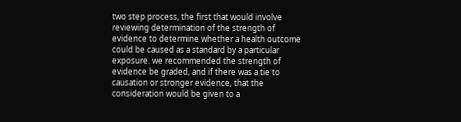two step process, the first that would involve reviewing determination of the strength of evidence to determine whether a health outcome could be caused as a standard by a particular exposure. we recommended the strength of evidence be graded, and if there was a tie to causation or stronger evidence, that the consideration would be given to a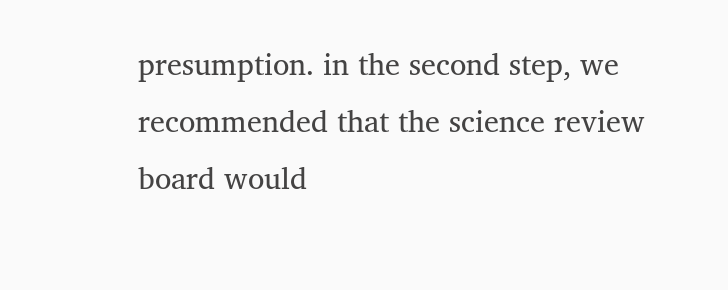presumption. in the second step, we recommended that the science review board would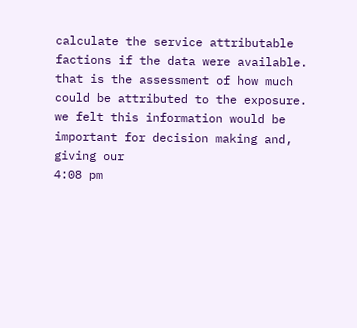calculate the service attributable factions if the data were available. that is the assessment of how much could be attributed to the exposure. we felt this information would be important for decision making and, giving our
4:08 pm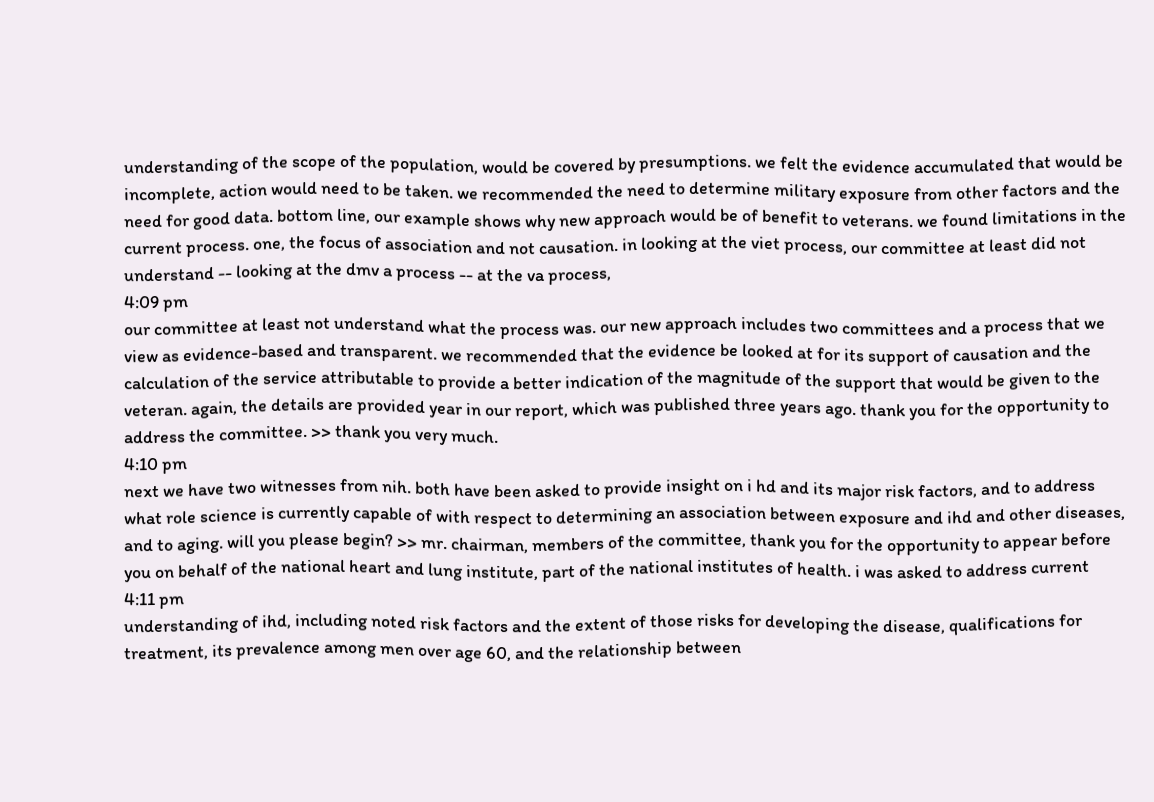understanding of the scope of the population, would be covered by presumptions. we felt the evidence accumulated that would be incomplete, action would need to be taken. we recommended the need to determine military exposure from other factors and the need for good data. bottom line, our example shows why new approach would be of benefit to veterans. we found limitations in the current process. one, the focus of association and not causation. in looking at the viet process, our committee at least did not understand -- looking at the dmv a process -- at the va process,
4:09 pm
our committee at least not understand what the process was. our new approach includes two committees and a process that we view as evidence-based and transparent. we recommended that the evidence be looked at for its support of causation and the calculation of the service attributable to provide a better indication of the magnitude of the support that would be given to the veteran. again, the details are provided year in our report, which was published three years ago. thank you for the opportunity to address the committee. >> thank you very much.
4:10 pm
next we have two witnesses from nih. both have been asked to provide insight on i hd and its major risk factors, and to address what role science is currently capable of with respect to determining an association between exposure and ihd and other diseases, and to aging. will you please begin? >> mr. chairman, members of the committee, thank you for the opportunity to appear before you on behalf of the national heart and lung institute, part of the national institutes of health. i was asked to address current
4:11 pm
understanding of ihd, including noted risk factors and the extent of those risks for developing the disease, qualifications for treatment, its prevalence among men over age 60, and the relationship between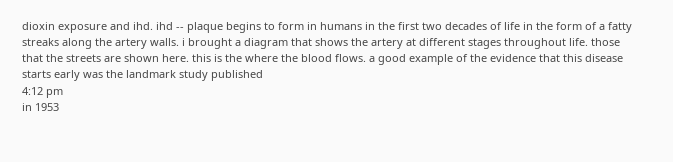dioxin exposure and ihd. ihd -- plaque begins to form in humans in the first two decades of life in the form of a fatty streaks along the artery walls. i brought a diagram that shows the artery at different stages throughout life. those that the streets are shown here. this is the where the blood flows. a good example of the evidence that this disease starts early was the landmark study published
4:12 pm
in 1953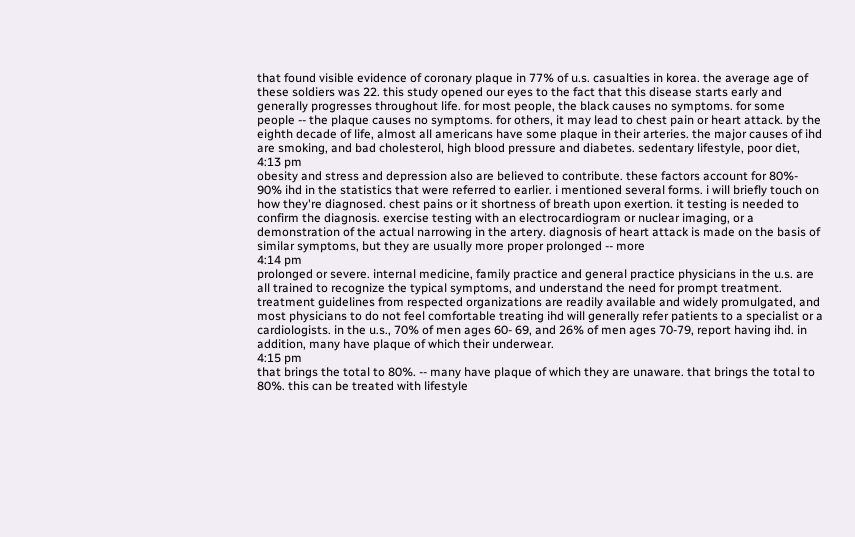that found visible evidence of coronary plaque in 77% of u.s. casualties in korea. the average age of these soldiers was 22. this study opened our eyes to the fact that this disease starts early and generally progresses throughout life. for most people, the black causes no symptoms. for some people -- the plaque causes no symptoms. for others, it may lead to chest pain or heart attack. by the eighth decade of life, almost all americans have some plaque in their arteries. the major causes of ihd are smoking, and bad cholesterol, high blood pressure and diabetes. sedentary lifestyle, poor diet,
4:13 pm
obesity and stress and depression also are believed to contribute. these factors account for 80%- 90% ihd in the statistics that were referred to earlier. i mentioned several forms. i will briefly touch on how they're diagnosed. chest pains or it shortness of breath upon exertion. it testing is needed to confirm the diagnosis. exercise testing with an electrocardiogram or nuclear imaging, or a demonstration of the actual narrowing in the artery. diagnosis of heart attack is made on the basis of similar symptoms, but they are usually more proper prolonged -- more
4:14 pm
prolonged or severe. internal medicine, family practice and general practice physicians in the u.s. are all trained to recognize the typical symptoms, and understand the need for prompt treatment. treatment guidelines from respected organizations are readily available and widely promulgated, and most physicians to do not feel comfortable treating ihd will generally refer patients to a specialist or a cardiologists. in the u.s., 70% of men ages 60- 69, and 26% of men ages 70-79, report having ihd. in addition, many have plaque of which their underwear.
4:15 pm
that brings the total to 80%. -- many have plaque of which they are unaware. that brings the total to 80%. this can be treated with lifestyle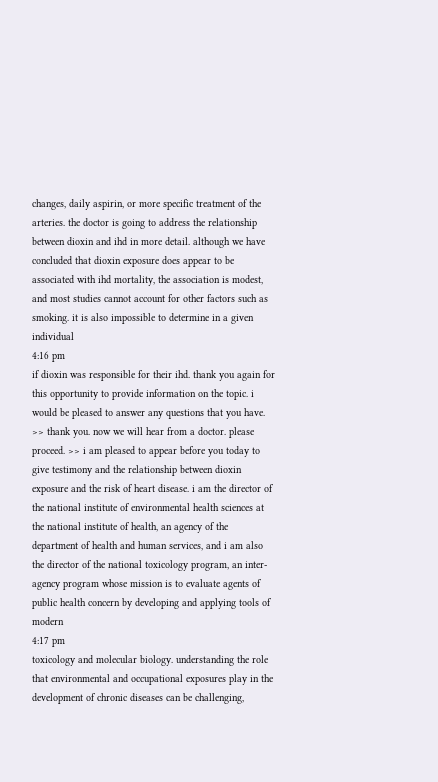changes, daily aspirin, or more specific treatment of the arteries. the doctor is going to address the relationship between dioxin and ihd in more detail. although we have concluded that dioxin exposure does appear to be associated with ihd mortality, the association is modest, and most studies cannot account for other factors such as smoking. it is also impossible to determine in a given individual
4:16 pm
if dioxin was responsible for their ihd. thank you again for this opportunity to provide information on the topic. i would be pleased to answer any questions that you have. >> thank you. now we will hear from a doctor. please proceed. >> i am pleased to appear before you today to give testimony and the relationship between dioxin exposure and the risk of heart disease. i am the director of the national institute of environmental health sciences at the national institute of health, an agency of the department of health and human services, and i am also the director of the national toxicology program, an inter- agency program whose mission is to evaluate agents of public health concern by developing and applying tools of modern
4:17 pm
toxicology and molecular biology. understanding the role that environmental and occupational exposures play in the development of chronic diseases can be challenging,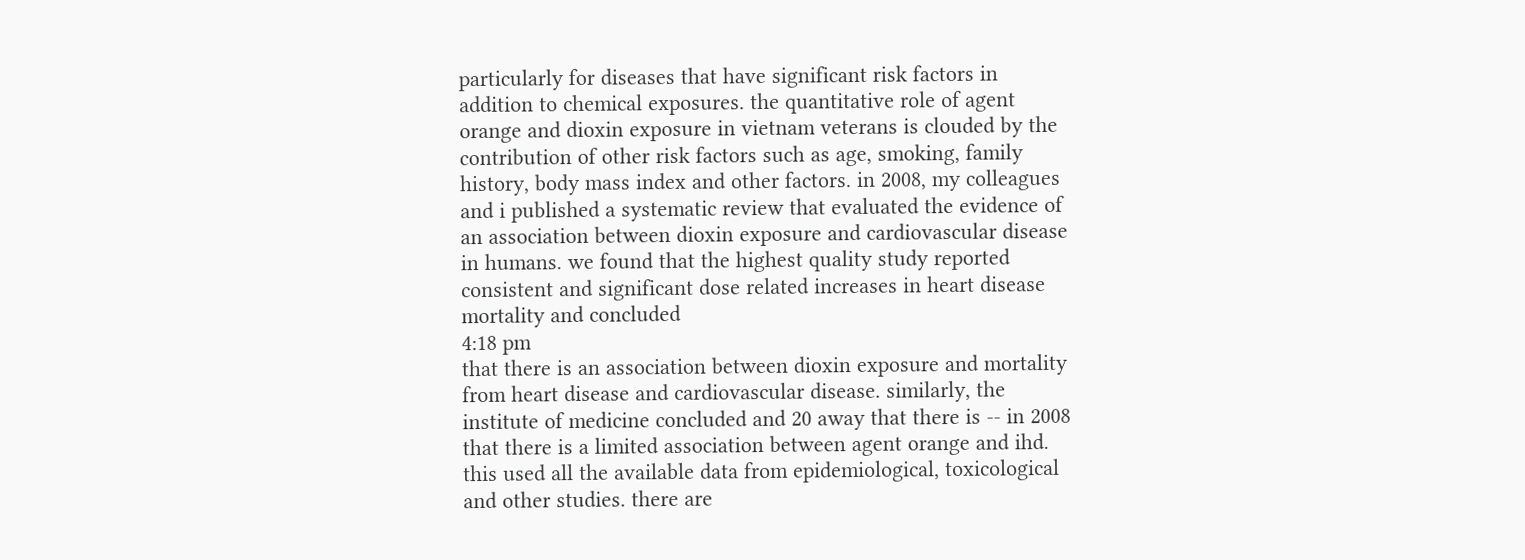particularly for diseases that have significant risk factors in addition to chemical exposures. the quantitative role of agent orange and dioxin exposure in vietnam veterans is clouded by the contribution of other risk factors such as age, smoking, family history, body mass index and other factors. in 2008, my colleagues and i published a systematic review that evaluated the evidence of an association between dioxin exposure and cardiovascular disease in humans. we found that the highest quality study reported consistent and significant dose related increases in heart disease mortality and concluded
4:18 pm
that there is an association between dioxin exposure and mortality from heart disease and cardiovascular disease. similarly, the institute of medicine concluded and 20 away that there is -- in 2008 that there is a limited association between agent orange and ihd. this used all the available data from epidemiological, toxicological and other studies. there are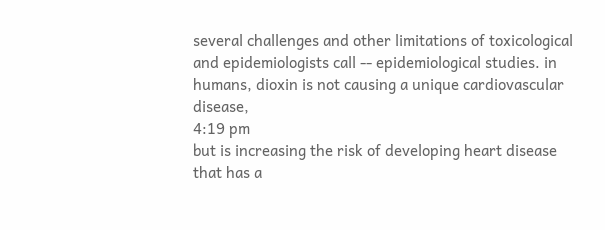several challenges and other limitations of toxicological and epidemiologists call -- epidemiological studies. in humans, dioxin is not causing a unique cardiovascular disease,
4:19 pm
but is increasing the risk of developing heart disease that has a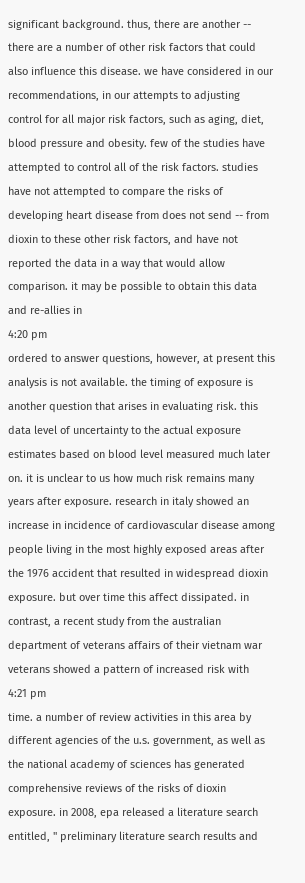significant background. thus, there are another -- there are a number of other risk factors that could also influence this disease. we have considered in our recommendations, in our attempts to adjusting control for all major risk factors, such as aging, diet, blood pressure and obesity. few of the studies have attempted to control all of the risk factors. studies have not attempted to compare the risks of developing heart disease from does not send -- from dioxin to these other risk factors, and have not reported the data in a way that would allow comparison. it may be possible to obtain this data and re-allies in
4:20 pm
ordered to answer questions, however, at present this analysis is not available. the timing of exposure is another question that arises in evaluating risk. this data level of uncertainty to the actual exposure estimates based on blood level measured much later on. it is unclear to us how much risk remains many years after exposure. research in italy showed an increase in incidence of cardiovascular disease among people living in the most highly exposed areas after the 1976 accident that resulted in widespread dioxin exposure. but over time this affect dissipated. in contrast, a recent study from the australian department of veterans affairs of their vietnam war veterans showed a pattern of increased risk with
4:21 pm
time. a number of review activities in this area by different agencies of the u.s. government, as well as the national academy of sciences has generated comprehensive reviews of the risks of dioxin exposure. in 2008, epa released a literature search entitled, " preliminary literature search results and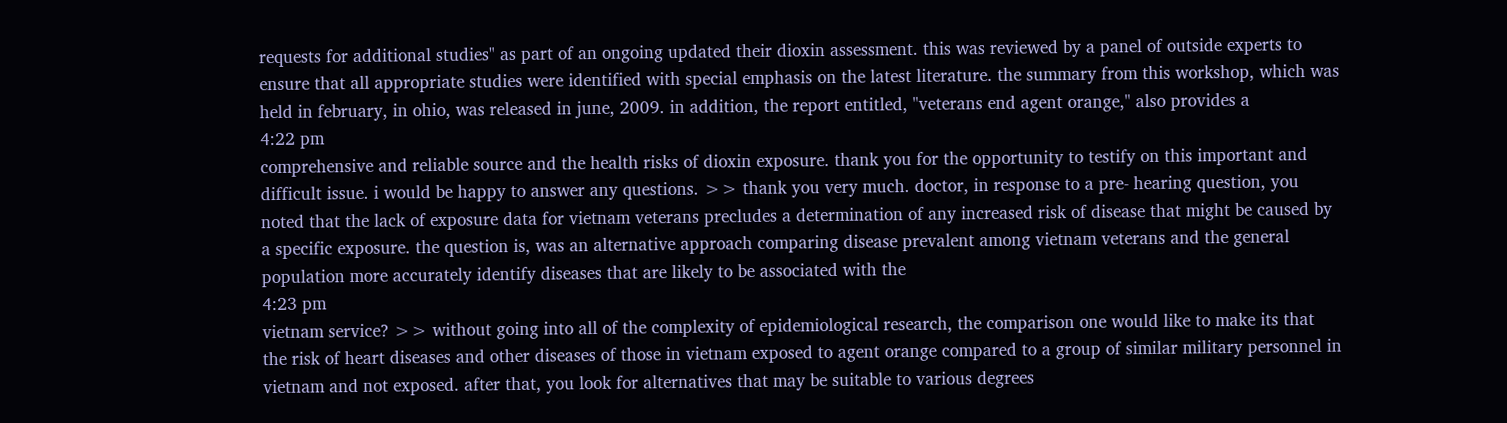requests for additional studies" as part of an ongoing updated their dioxin assessment. this was reviewed by a panel of outside experts to ensure that all appropriate studies were identified with special emphasis on the latest literature. the summary from this workshop, which was held in february, in ohio, was released in june, 2009. in addition, the report entitled, "veterans end agent orange," also provides a
4:22 pm
comprehensive and reliable source and the health risks of dioxin exposure. thank you for the opportunity to testify on this important and difficult issue. i would be happy to answer any questions. >> thank you very much. doctor, in response to a pre- hearing question, you noted that the lack of exposure data for vietnam veterans precludes a determination of any increased risk of disease that might be caused by a specific exposure. the question is, was an alternative approach comparing disease prevalent among vietnam veterans and the general population more accurately identify diseases that are likely to be associated with the
4:23 pm
vietnam service? >> without going into all of the complexity of epidemiological research, the comparison one would like to make its that the risk of heart diseases and other diseases of those in vietnam exposed to agent orange compared to a group of similar military personnel in vietnam and not exposed. after that, you look for alternatives that may be suitable to various degrees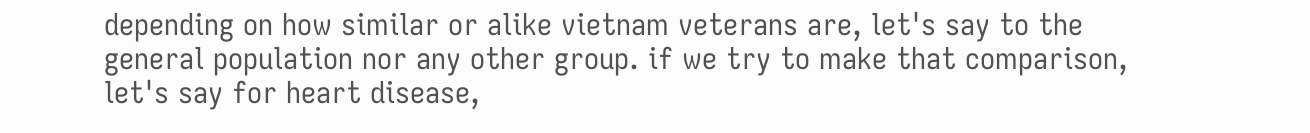depending on how similar or alike vietnam veterans are, let's say to the general population nor any other group. if we try to make that comparison, let's say for heart disease,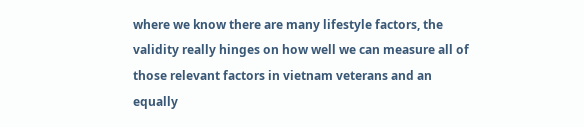where we know there are many lifestyle factors, the validity really hinges on how well we can measure all of those relevant factors in vietnam veterans and an equally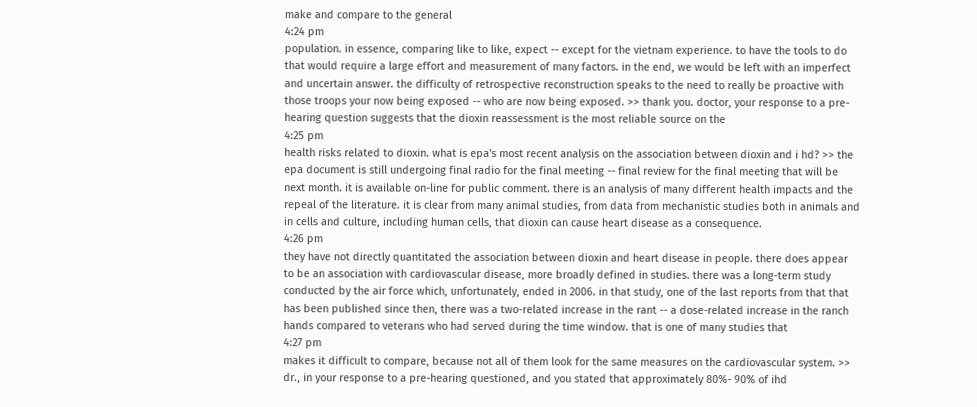make and compare to the general
4:24 pm
population. in essence, comparing like to like, expect -- except for the vietnam experience. to have the tools to do that would require a large effort and measurement of many factors. in the end, we would be left with an imperfect and uncertain answer. the difficulty of retrospective reconstruction speaks to the need to really be proactive with those troops your now being exposed -- who are now being exposed. >> thank you. doctor, your response to a pre- hearing question suggests that the dioxin reassessment is the most reliable source on the
4:25 pm
health risks related to dioxin. what is epa's most recent analysis on the association between dioxin and i hd? >> the epa document is still undergoing final radio for the final meeting -- final review for the final meeting that will be next month. it is available on-line for public comment. there is an analysis of many different health impacts and the repeal of the literature. it is clear from many animal studies, from data from mechanistic studies both in animals and in cells and culture, including human cells, that dioxin can cause heart disease as a consequence.
4:26 pm
they have not directly quantitated the association between dioxin and heart disease in people. there does appear to be an association with cardiovascular disease, more broadly defined in studies. there was a long-term study conducted by the air force which, unfortunately, ended in 2006. in that study, one of the last reports from that that has been published since then, there was a two-related increase in the rant -- a dose-related increase in the ranch hands compared to veterans who had served during the time window. that is one of many studies that
4:27 pm
makes it difficult to compare, because not all of them look for the same measures on the cardiovascular system. >> dr., in your response to a pre-hearing questioned, and you stated that approximately 80%- 90% of ihd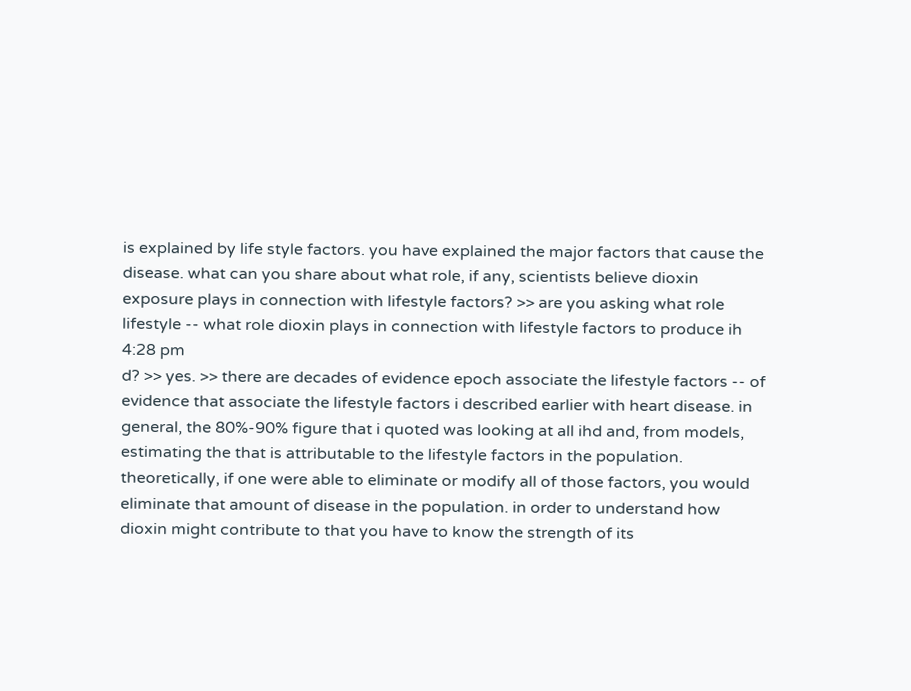is explained by life style factors. you have explained the major factors that cause the disease. what can you share about what role, if any, scientists believe dioxin exposure plays in connection with lifestyle factors? >> are you asking what role lifestyle -- what role dioxin plays in connection with lifestyle factors to produce ih
4:28 pm
d? >> yes. >> there are decades of evidence epoch associate the lifestyle factors -- of evidence that associate the lifestyle factors i described earlier with heart disease. in general, the 80%-90% figure that i quoted was looking at all ihd and, from models, estimating the that is attributable to the lifestyle factors in the population. theoretically, if one were able to eliminate or modify all of those factors, you would eliminate that amount of disease in the population. in order to understand how dioxin might contribute to that you have to know the strength of its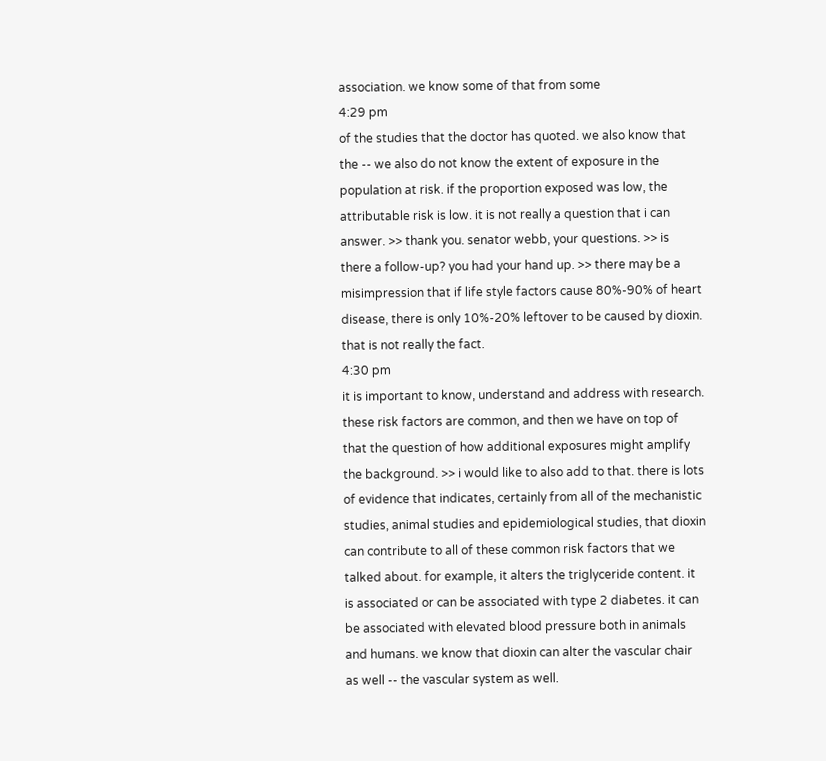association. we know some of that from some
4:29 pm
of the studies that the doctor has quoted. we also know that the -- we also do not know the extent of exposure in the population at risk. if the proportion exposed was low, the attributable risk is low. it is not really a question that i can answer. >> thank you. senator webb, your questions. >> is there a follow-up? you had your hand up. >> there may be a misimpression that if life style factors cause 80%-90% of heart disease, there is only 10%-20% leftover to be caused by dioxin. that is not really the fact.
4:30 pm
it is important to know, understand and address with research. these risk factors are common, and then we have on top of that the question of how additional exposures might amplify the background. >> i would like to also add to that. there is lots of evidence that indicates, certainly from all of the mechanistic studies, animal studies and epidemiological studies, that dioxin can contribute to all of these common risk factors that we talked about. for example, it alters the triglyceride content. it is associated or can be associated with type 2 diabetes. it can be associated with elevated blood pressure both in animals and humans. we know that dioxin can alter the vascular chair as well -- the vascular system as well.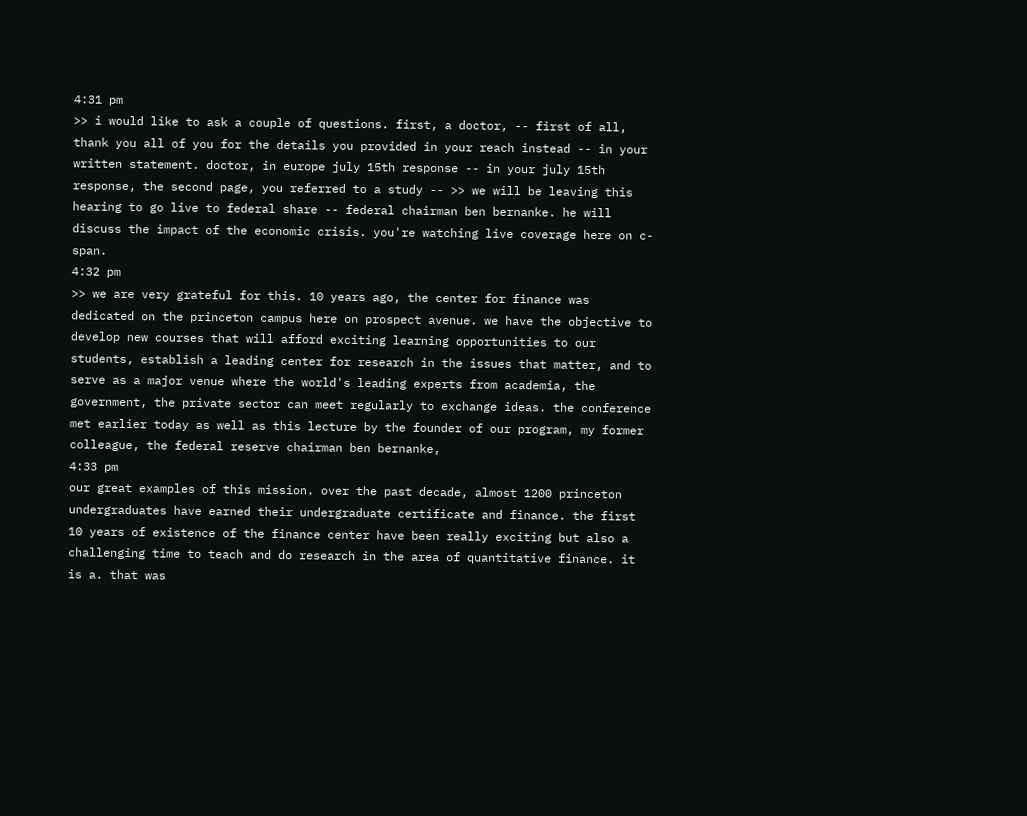4:31 pm
>> i would like to ask a couple of questions. first, a doctor, -- first of all, thank you all of you for the details you provided in your reach instead -- in your written statement. doctor, in europe july 15th response -- in your july 15th response, the second page, you referred to a study -- >> we will be leaving this hearing to go live to federal share -- federal chairman ben bernanke. he will discuss the impact of the economic crisis. you're watching live coverage here on c-span.
4:32 pm
>> we are very grateful for this. 10 years ago, the center for finance was dedicated on the princeton campus here on prospect avenue. we have the objective to develop new courses that will afford exciting learning opportunities to our students, establish a leading center for research in the issues that matter, and to serve as a major venue where the world's leading experts from academia, the government, the private sector can meet regularly to exchange ideas. the conference met earlier today as well as this lecture by the founder of our program, my former colleague, the federal reserve chairman ben bernanke,
4:33 pm
our great examples of this mission. over the past decade, almost 1200 princeton undergraduates have earned their undergraduate certificate and finance. the first 10 years of existence of the finance center have been really exciting but also a challenging time to teach and do research in the area of quantitative finance. it is a. that was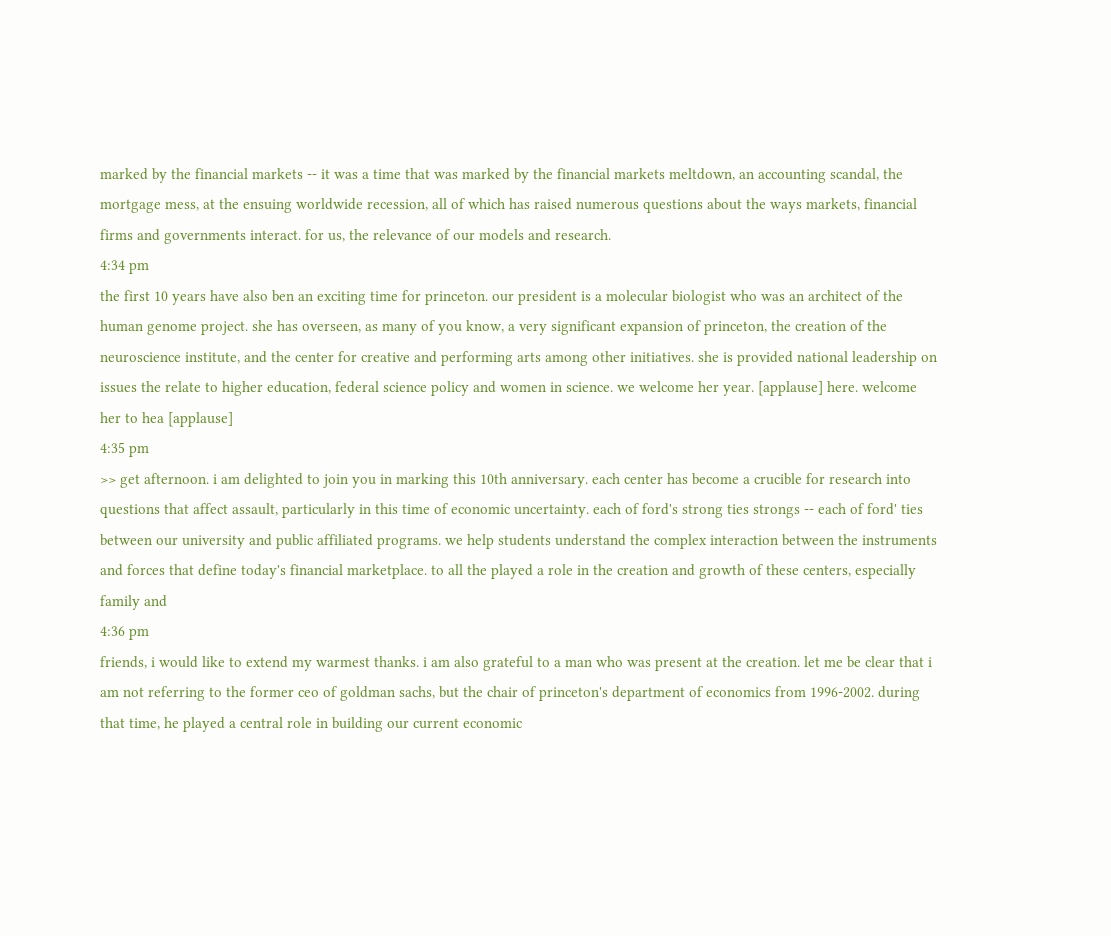marked by the financial markets -- it was a time that was marked by the financial markets meltdown, an accounting scandal, the mortgage mess, at the ensuing worldwide recession, all of which has raised numerous questions about the ways markets, financial firms and governments interact. for us, the relevance of our models and research.
4:34 pm
the first 10 years have also ben an exciting time for princeton. our president is a molecular biologist who was an architect of the human genome project. she has overseen, as many of you know, a very significant expansion of princeton, the creation of the neuroscience institute, and the center for creative and performing arts among other initiatives. she is provided national leadership on issues the relate to higher education, federal science policy and women in science. we welcome her year. [applause] here. welcome her to hea [applause]
4:35 pm
>> get afternoon. i am delighted to join you in marking this 10th anniversary. each center has become a crucible for research into questions that affect assault, particularly in this time of economic uncertainty. each of ford's strong ties strongs -- each of ford' ties between our university and public affiliated programs. we help students understand the complex interaction between the instruments and forces that define today's financial marketplace. to all the played a role in the creation and growth of these centers, especially family and
4:36 pm
friends, i would like to extend my warmest thanks. i am also grateful to a man who was present at the creation. let me be clear that i am not referring to the former ceo of goldman sachs, but the chair of princeton's department of economics from 1996-2002. during that time, he played a central role in building our current economic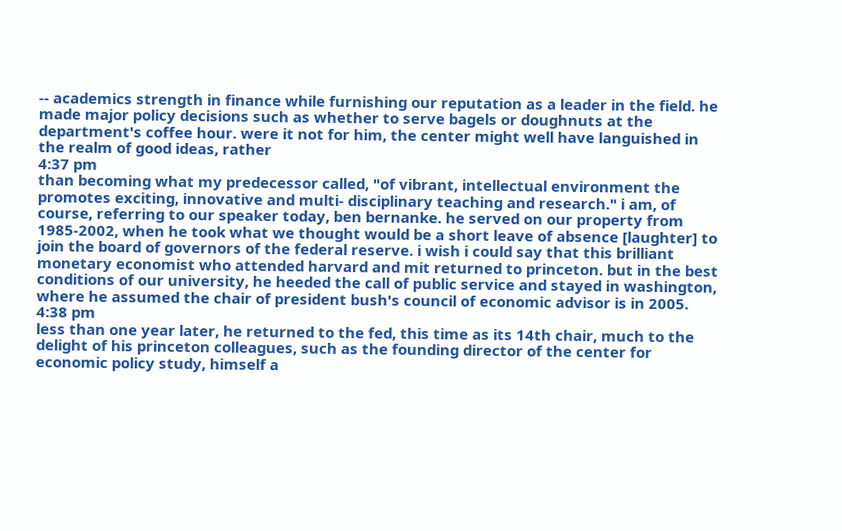-- academics strength in finance while furnishing our reputation as a leader in the field. he made major policy decisions such as whether to serve bagels or doughnuts at the department's coffee hour. were it not for him, the center might well have languished in the realm of good ideas, rather
4:37 pm
than becoming what my predecessor called, "of vibrant, intellectual environment the promotes exciting, innovative and multi- disciplinary teaching and research." i am, of course, referring to our speaker today, ben bernanke. he served on our property from 1985-2002, when he took what we thought would be a short leave of absence [laughter] to join the board of governors of the federal reserve. i wish i could say that this brilliant monetary economist who attended harvard and mit returned to princeton. but in the best conditions of our university, he heeded the call of public service and stayed in washington, where he assumed the chair of president bush's council of economic advisor is in 2005.
4:38 pm
less than one year later, he returned to the fed, this time as its 14th chair, much to the delight of his princeton colleagues, such as the founding director of the center for economic policy study, himself a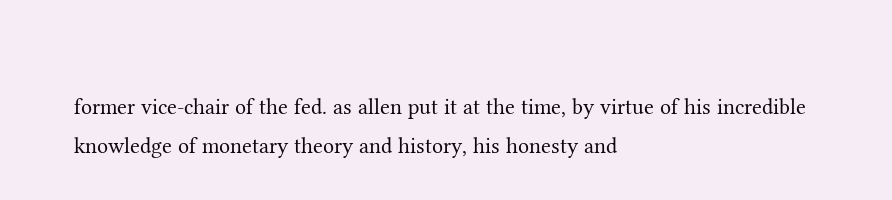former vice-chair of the fed. as allen put it at the time, by virtue of his incredible knowledge of monetary theory and history, his honesty and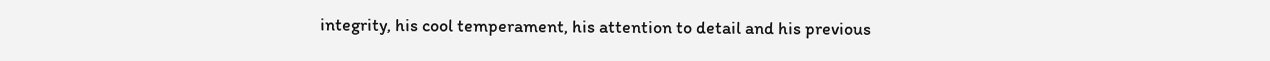integrity, his cool temperament, his attention to detail and his previous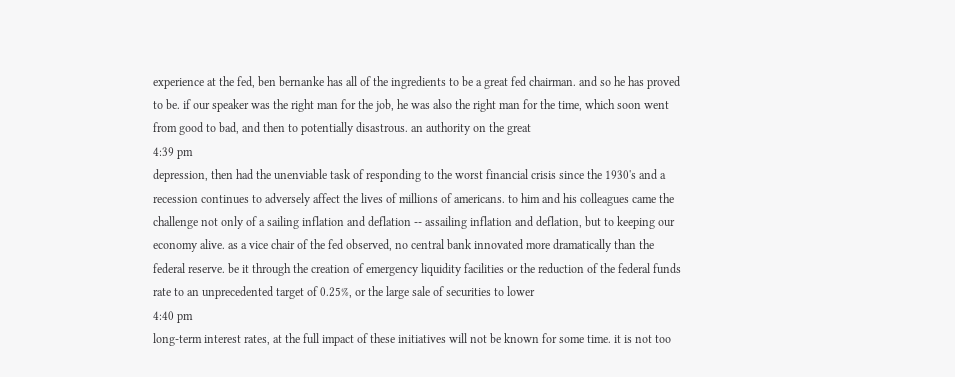experience at the fed, ben bernanke has all of the ingredients to be a great fed chairman. and so he has proved to be. if our speaker was the right man for the job, he was also the right man for the time, which soon went from good to bad, and then to potentially disastrous. an authority on the great
4:39 pm
depression, then had the unenviable task of responding to the worst financial crisis since the 1930's and a recession continues to adversely affect the lives of millions of americans. to him and his colleagues came the challenge not only of a sailing inflation and deflation -- assailing inflation and deflation, but to keeping our economy alive. as a vice chair of the fed observed, no central bank innovated more dramatically than the federal reserve. be it through the creation of emergency liquidity facilities or the reduction of the federal funds rate to an unprecedented target of 0.25%, or the large sale of securities to lower
4:40 pm
long-term interest rates, at the full impact of these initiatives will not be known for some time. it is not too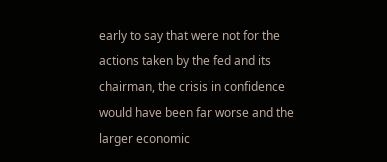early to say that were not for the actions taken by the fed and its chairman, the crisis in confidence would have been far worse and the larger economic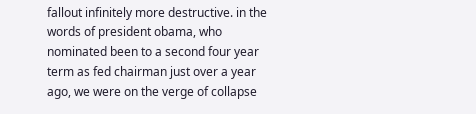fallout infinitely more destructive. in the words of president obama, who nominated been to a second four year term as fed chairman just over a year ago, we were on the verge of collapse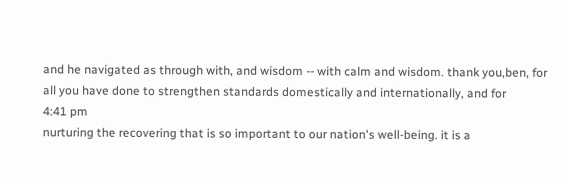and he navigated as through with, and wisdom -- with calm and wisdom. thank you,ben, for all you have done to strengthen standards domestically and internationally, and for
4:41 pm
nurturing the recovering that is so important to our nation's well-being. it is a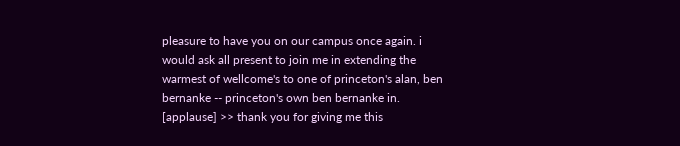pleasure to have you on our campus once again. i would ask all present to join me in extending the warmest of wellcome's to one of princeton's alan, ben bernanke -- princeton's own ben bernanke in. [applause] >> thank you for giving me this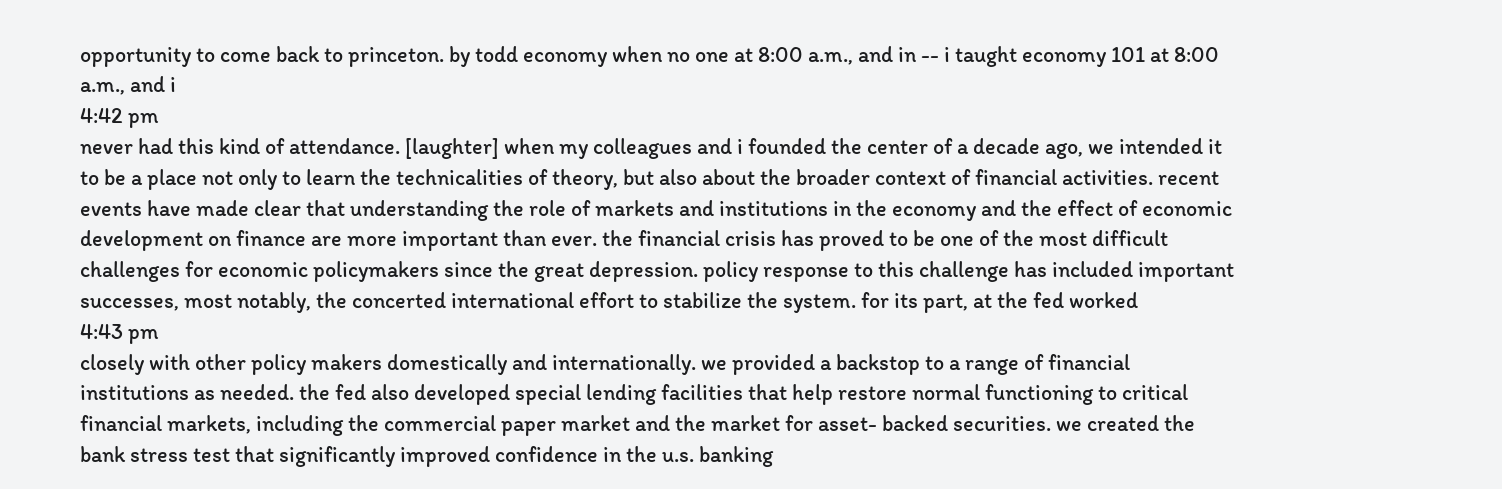opportunity to come back to princeton. by todd economy when no one at 8:00 a.m., and in -- i taught economy 101 at 8:00 a.m., and i
4:42 pm
never had this kind of attendance. [laughter] when my colleagues and i founded the center of a decade ago, we intended it to be a place not only to learn the technicalities of theory, but also about the broader context of financial activities. recent events have made clear that understanding the role of markets and institutions in the economy and the effect of economic development on finance are more important than ever. the financial crisis has proved to be one of the most difficult challenges for economic policymakers since the great depression. policy response to this challenge has included important successes, most notably, the concerted international effort to stabilize the system. for its part, at the fed worked
4:43 pm
closely with other policy makers domestically and internationally. we provided a backstop to a range of financial institutions as needed. the fed also developed special lending facilities that help restore normal functioning to critical financial markets, including the commercial paper market and the market for asset- backed securities. we created the bank stress test that significantly improved confidence in the u.s. banking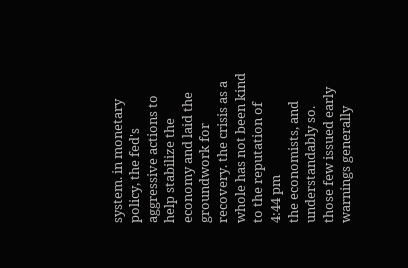system. in monetary policy, the fed's aggressive actions to help stabilize the economy and laid the groundwork for recovery. the crisis as a whole has not been kind to the reputation of
4:44 pm
the economists, and understandably so. those few issued early warnings generally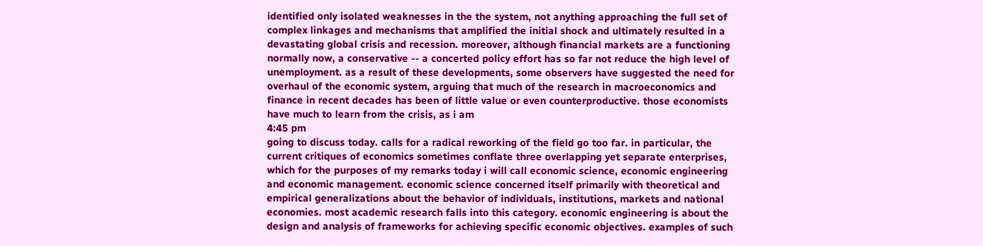identified only isolated weaknesses in the the system, not anything approaching the full set of complex linkages and mechanisms that amplified the initial shock and ultimately resulted in a devastating global crisis and recession. moreover, although financial markets are a functioning normally now, a conservative -- a concerted policy effort has so far not reduce the high level of unemployment. as a result of these developments, some observers have suggested the need for overhaul of the economic system, arguing that much of the research in macroeconomics and finance in recent decades has been of little value or even counterproductive. those economists have much to learn from the crisis, as i am
4:45 pm
going to discuss today. calls for a radical reworking of the field go too far. in particular, the current critiques of economics sometimes conflate three overlapping yet separate enterprises, which for the purposes of my remarks today i will call economic science, economic engineering and economic management. economic science concerned itself primarily with theoretical and empirical generalizations about the behavior of individuals, institutions, markets and national economies. most academic research falls into this category. economic engineering is about the design and analysis of frameworks for achieving specific economic objectives. examples of such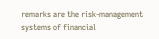remarks are the risk-management systems of financial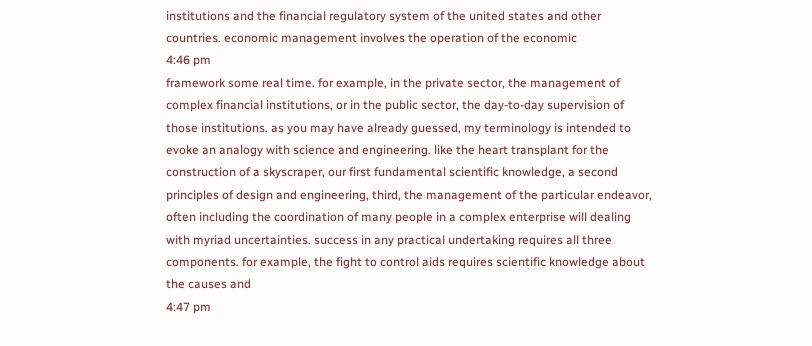institutions and the financial regulatory system of the united states and other countries. economic management involves the operation of the economic
4:46 pm
framework some real time. for example, in the private sector, the management of complex financial institutions, or in the public sector, the day-to-day supervision of those institutions. as you may have already guessed, my terminology is intended to evoke an analogy with science and engineering. like the heart transplant for the construction of a skyscraper, our first fundamental scientific knowledge, a second principles of design and engineering, third, the management of the particular endeavor, often including the coordination of many people in a complex enterprise will dealing with myriad uncertainties. success in any practical undertaking requires all three components. for example, the fight to control aids requires scientific knowledge about the causes and
4:47 pm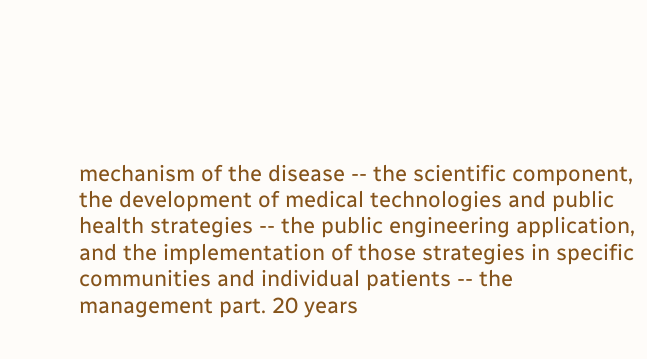mechanism of the disease -- the scientific component, the development of medical technologies and public health strategies -- the public engineering application, and the implementation of those strategies in specific communities and individual patients -- the management part. 20 years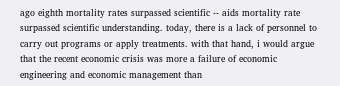ago eighth mortality rates surpassed scientific -- aids mortality rate surpassed scientific understanding. today, there is a lack of personnel to carry out programs or apply treatments. with that hand, i would argue that the recent economic crisis was more a failure of economic engineering and economic management than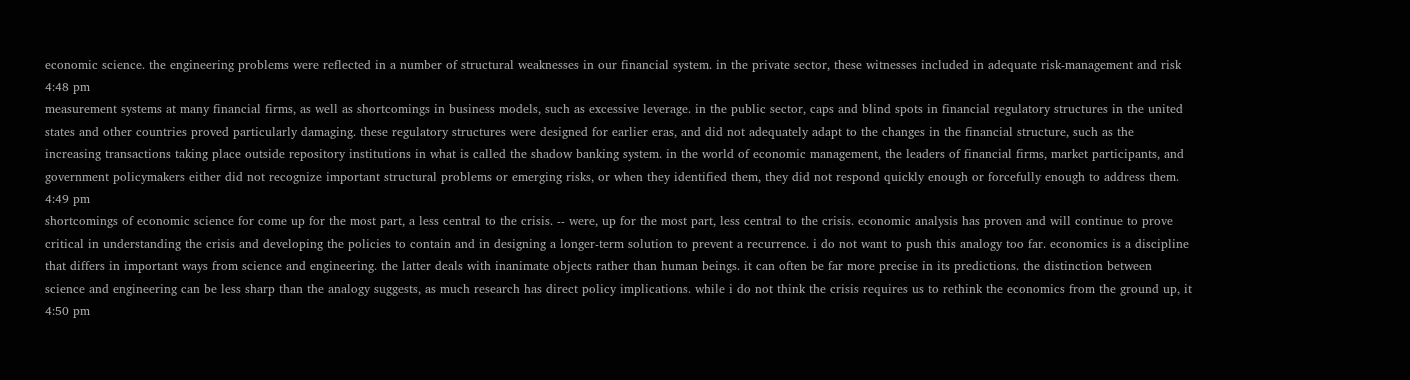economic science. the engineering problems were reflected in a number of structural weaknesses in our financial system. in the private sector, these witnesses included in adequate risk-management and risk
4:48 pm
measurement systems at many financial firms, as well as shortcomings in business models, such as excessive leverage. in the public sector, caps and blind spots in financial regulatory structures in the united states and other countries proved particularly damaging. these regulatory structures were designed for earlier eras, and did not adequately adapt to the changes in the financial structure, such as the increasing transactions taking place outside repository institutions in what is called the shadow banking system. in the world of economic management, the leaders of financial firms, market participants, and government policymakers either did not recognize important structural problems or emerging risks, or when they identified them, they did not respond quickly enough or forcefully enough to address them.
4:49 pm
shortcomings of economic science for come up for the most part, a less central to the crisis. -- were, up for the most part, less central to the crisis. economic analysis has proven and will continue to prove critical in understanding the crisis and developing the policies to contain and in designing a longer-term solution to prevent a recurrence. i do not want to push this analogy too far. economics is a discipline that differs in important ways from science and engineering. the latter deals with inanimate objects rather than human beings. it can often be far more precise in its predictions. the distinction between science and engineering can be less sharp than the analogy suggests, as much research has direct policy implications. while i do not think the crisis requires us to rethink the economics from the ground up, it
4:50 pm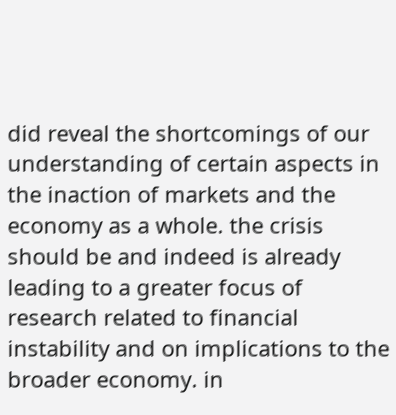did reveal the shortcomings of our understanding of certain aspects in the inaction of markets and the economy as a whole. the crisis should be and indeed is already leading to a greater focus of research related to financial instability and on implications to the broader economy. in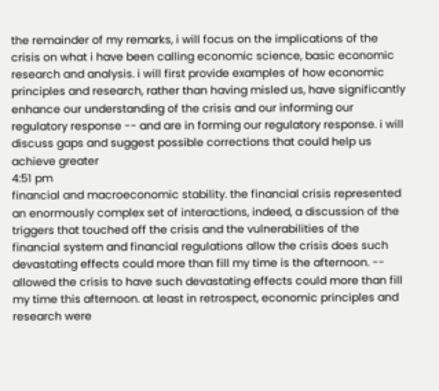the remainder of my remarks, i will focus on the implications of the crisis on what i have been calling economic science, basic economic research and analysis. i will first provide examples of how economic principles and research, rather than having misled us, have significantly enhance our understanding of the crisis and our informing our regulatory response -- and are in forming our regulatory response. i will discuss gaps and suggest possible corrections that could help us achieve greater
4:51 pm
financial and macroeconomic stability. the financial crisis represented an enormously complex set of interactions, indeed, a discussion of the triggers that touched off the crisis and the vulnerabilities of the financial system and financial regulations allow the crisis does such devastating effects could more than fill my time is the afternoon. -- allowed the crisis to have such devastating effects could more than fill my time this afternoon. at least in retrospect, economic principles and research were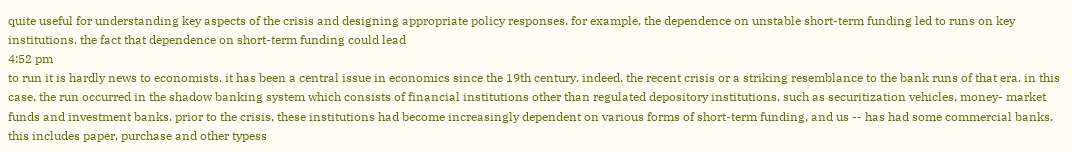quite useful for understanding key aspects of the crisis and designing appropriate policy responses. for example, the dependence on unstable short-term funding led to runs on key institutions. the fact that dependence on short-term funding could lead
4:52 pm
to run it is hardly news to economists. it has been a central issue in economics since the 19th century. indeed, the recent crisis or a striking resemblance to the bank runs of that era. in this case, the run occurred in the shadow banking system which consists of financial institutions other than regulated depository institutions, such as securitization vehicles, money- market funds and investment banks. prior to the crisis, these institutions had become increasingly dependent on various forms of short-term funding, and us -- has had some commercial banks. this includes paper, purchase and other typess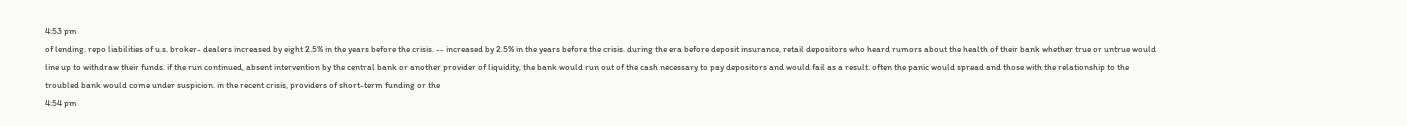4:53 pm
of lending. repo liabilities of u.s. broker- dealers increased by eight 2.5% in the years before the crisis. -- increased by 2.5% in the years before the crisis. during the era before deposit insurance, retail depositors who heard rumors about the health of their bank whether true or untrue would line up to withdraw their funds. if the run continued, absent intervention by the central bank or another provider of liquidity, the bank would run out of the cash necessary to pay depositors and would fail as a result. often the panic would spread and those with the relationship to the troubled bank would come under suspicion. in the recent crisis, providers of short-term funding or the
4:54 pm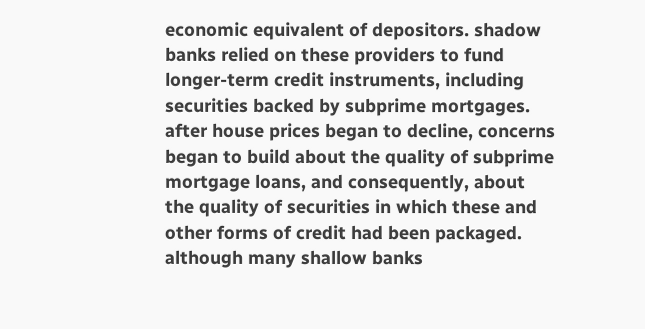economic equivalent of depositors. shadow banks relied on these providers to fund longer-term credit instruments, including securities backed by subprime mortgages. after house prices began to decline, concerns began to build about the quality of subprime mortgage loans, and consequently, about the quality of securities in which these and other forms of credit had been packaged. although many shallow banks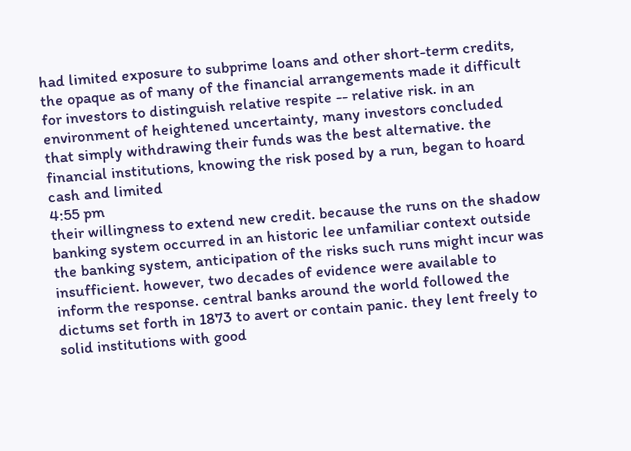had limited exposure to subprime loans and other short-term credits, the opaque as of many of the financial arrangements made it difficult for investors to distinguish relative respite -- relative risk. in an environment of heightened uncertainty, many investors concluded that simply withdrawing their funds was the best alternative. the financial institutions, knowing the risk posed by a run, began to hoard cash and limited
4:55 pm
their willingness to extend new credit. because the runs on the shadow banking system occurred in an historic lee unfamiliar context outside the banking system, anticipation of the risks such runs might incur was insufficient. however, two decades of evidence were available to inform the response. central banks around the world followed the dictums set forth in 1873 to avert or contain panic. they lent freely to solid institutions with good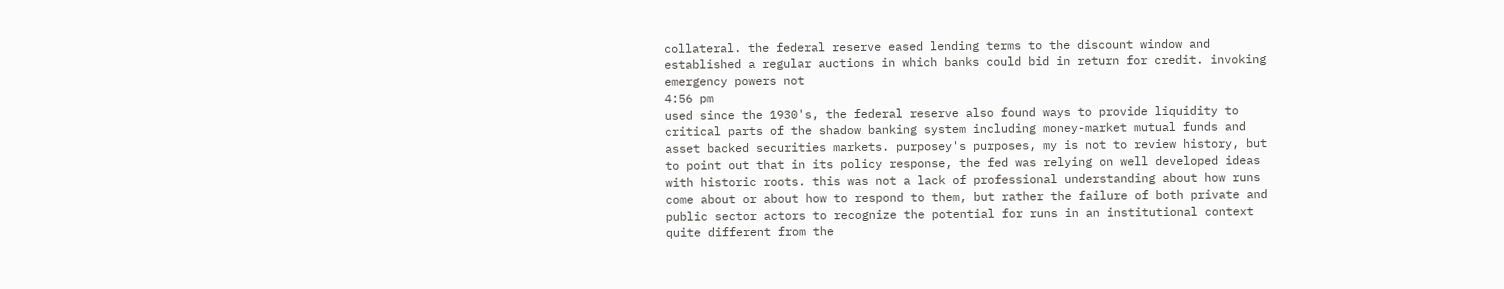collateral. the federal reserve eased lending terms to the discount window and established a regular auctions in which banks could bid in return for credit. invoking emergency powers not
4:56 pm
used since the 1930's, the federal reserve also found ways to provide liquidity to critical parts of the shadow banking system including money-market mutual funds and asset backed securities markets. purposey's purposes, my is not to review history, but to point out that in its policy response, the fed was relying on well developed ideas with historic roots. this was not a lack of professional understanding about how runs come about or about how to respond to them, but rather the failure of both private and public sector actors to recognize the potential for runs in an institutional context quite different from the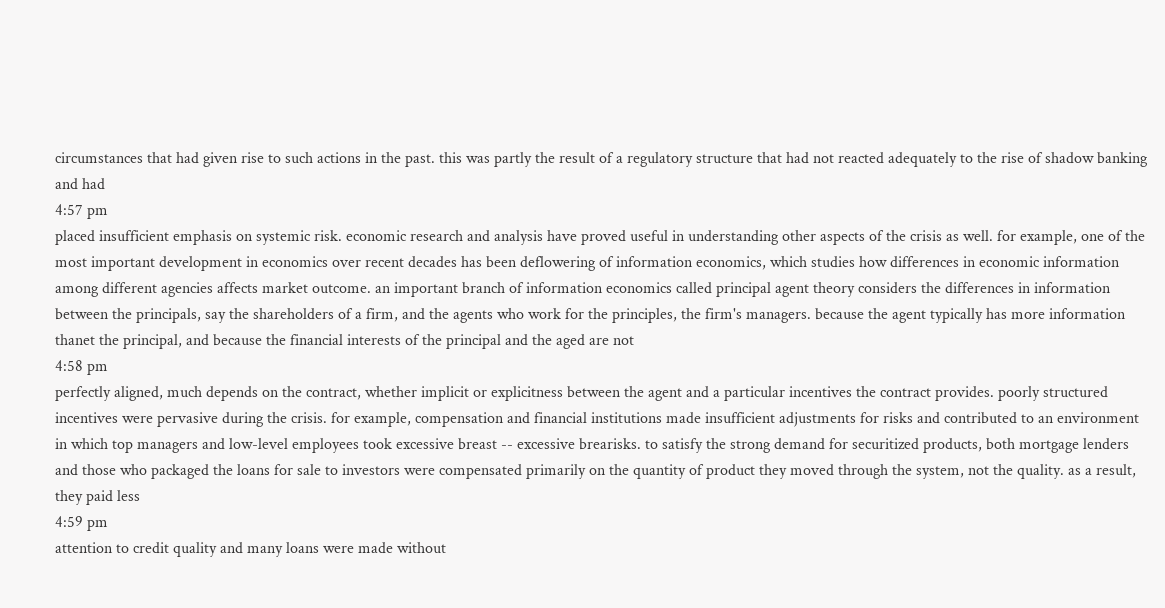circumstances that had given rise to such actions in the past. this was partly the result of a regulatory structure that had not reacted adequately to the rise of shadow banking and had
4:57 pm
placed insufficient emphasis on systemic risk. economic research and analysis have proved useful in understanding other aspects of the crisis as well. for example, one of the most important development in economics over recent decades has been deflowering of information economics, which studies how differences in economic information among different agencies affects market outcome. an important branch of information economics called principal agent theory considers the differences in information between the principals, say the shareholders of a firm, and the agents who work for the principles, the firm's managers. because the agent typically has more information thanet the principal, and because the financial interests of the principal and the aged are not
4:58 pm
perfectly aligned, much depends on the contract, whether implicit or explicitness between the agent and a particular incentives the contract provides. poorly structured incentives were pervasive during the crisis. for example, compensation and financial institutions made insufficient adjustments for risks and contributed to an environment in which top managers and low-level employees took excessive breast -- excessive brearisks. to satisfy the strong demand for securitized products, both mortgage lenders and those who packaged the loans for sale to investors were compensated primarily on the quantity of product they moved through the system, not the quality. as a result, they paid less
4:59 pm
attention to credit quality and many loans were made without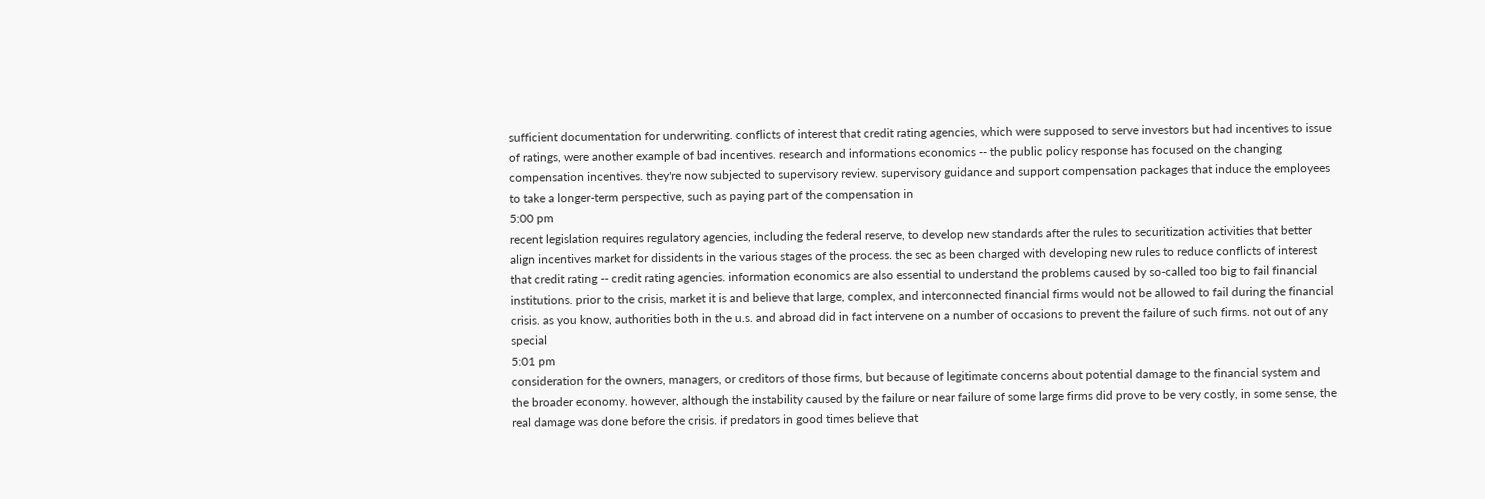sufficient documentation for underwriting. conflicts of interest that credit rating agencies, which were supposed to serve investors but had incentives to issue of ratings, were another example of bad incentives. research and informations economics -- the public policy response has focused on the changing compensation incentives. they're now subjected to supervisory review. supervisory guidance and support compensation packages that induce the employees to take a longer-term perspective, such as paying part of the compensation in
5:00 pm
recent legislation requires regulatory agencies, including the federal reserve, to develop new standards after the rules to securitization activities that better align incentives market for dissidents in the various stages of the process. the sec as been charged with developing new rules to reduce conflicts of interest that credit rating -- credit rating agencies. information economics are also essential to understand the problems caused by so-called too big to fail financial institutions. prior to the crisis, market it is and believe that large, complex, and interconnected financial firms would not be allowed to fail during the financial crisis. as you know, authorities both in the u.s. and abroad did in fact intervene on a number of occasions to prevent the failure of such firms. not out of any special
5:01 pm
consideration for the owners, managers, or creditors of those firms, but because of legitimate concerns about potential damage to the financial system and the broader economy. however, although the instability caused by the failure or near failure of some large firms did prove to be very costly, in some sense, the real damage was done before the crisis. if predators in good times believe that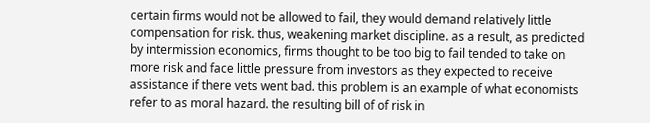certain firms would not be allowed to fail, they would demand relatively little compensation for risk. thus, weakening market discipline. as a result, as predicted by intermission economics, firms thought to be too big to fail tended to take on more risk and face little pressure from investors as they expected to receive assistance if there vets went bad. this problem is an example of what economists refer to as moral hazard. the resulting bill of of risk in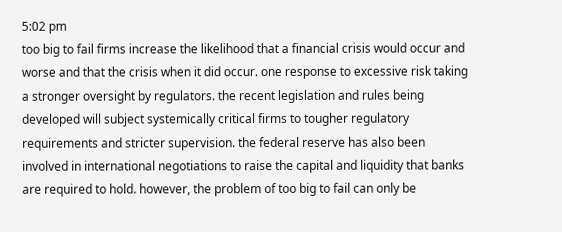5:02 pm
too big to fail firms increase the likelihood that a financial crisis would occur and worse and that the crisis when it did occur. one response to excessive risk taking a stronger oversight by regulators. the recent legislation and rules being developed will subject systemically critical firms to tougher regulatory requirements and stricter supervision. the federal reserve has also been involved in international negotiations to raise the capital and liquidity that banks are required to hold. however, the problem of too big to fail can only be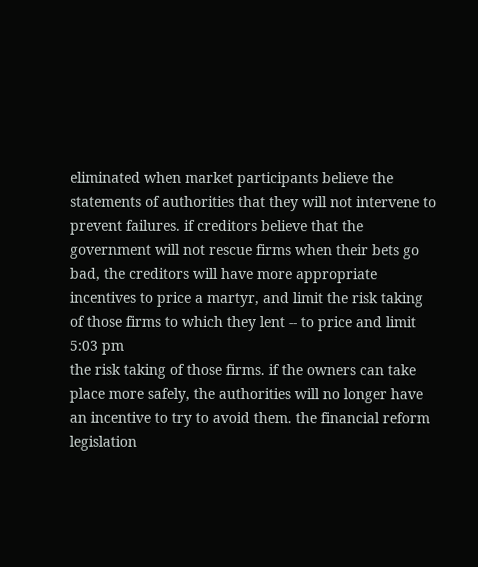eliminated when market participants believe the statements of authorities that they will not intervene to prevent failures. if creditors believe that the government will not rescue firms when their bets go bad, the creditors will have more appropriate incentives to price a martyr, and limit the risk taking of those firms to which they lent -- to price and limit
5:03 pm
the risk taking of those firms. if the owners can take place more safely, the authorities will no longer have an incentive to try to avoid them. the financial reform legislation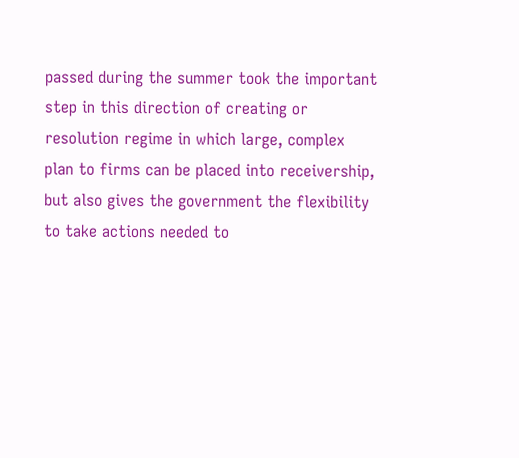passed during the summer took the important step in this direction of creating or resolution regime in which large, complex plan to firms can be placed into receivership, but also gives the government the flexibility to take actions needed to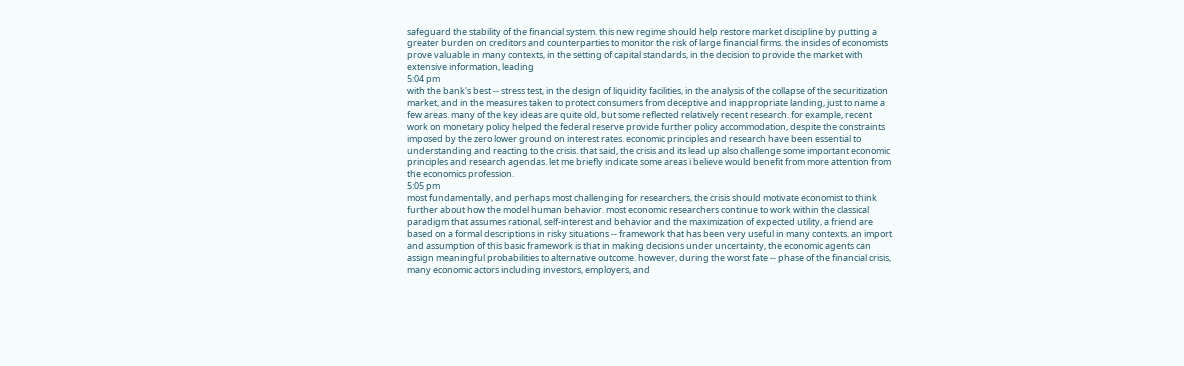safeguard the stability of the financial system. this new regime should help restore market discipline by putting a greater burden on creditors and counterparties to monitor the risk of large financial firms. the insides of economists prove valuable in many contexts, in the setting of capital standards, in the decision to provide the market with extensive information, leading
5:04 pm
with the bank's best -- stress test, in the design of liquidity facilities, in the analysis of the collapse of the securitization market, and in the measures taken to protect consumers from deceptive and inappropriate landing, just to name a few areas. many of the key ideas are quite old, but some reflected relatively recent research. for example, recent work on monetary policy helped the federal reserve provide further policy accommodation, despite the constraints imposed by the zero lower ground on interest rates. economic principles and research have been essential to understanding and reacting to the crisis. that said, the crisis and its lead up also challenge some important economic principles and research agendas. let me briefly indicate some areas i believe would benefit from more attention from the economics profession.
5:05 pm
most fundamentally, and perhaps most challenging for researchers, the crisis should motivate economist to think further about how the model human behavior. most economic researchers continue to work within the classical paradigm that assumes rational, self-interest and behavior and the maximization of expected utility, a friend are based on a formal descriptions in risky situations -- framework that has been very useful in many contexts. an import and assumption of this basic framework is that in making decisions under uncertainty, the economic agents can assign meaningful probabilities to alternative outcome. however, during the worst fate -- phase of the financial crisis, many economic actors including investors, employers, and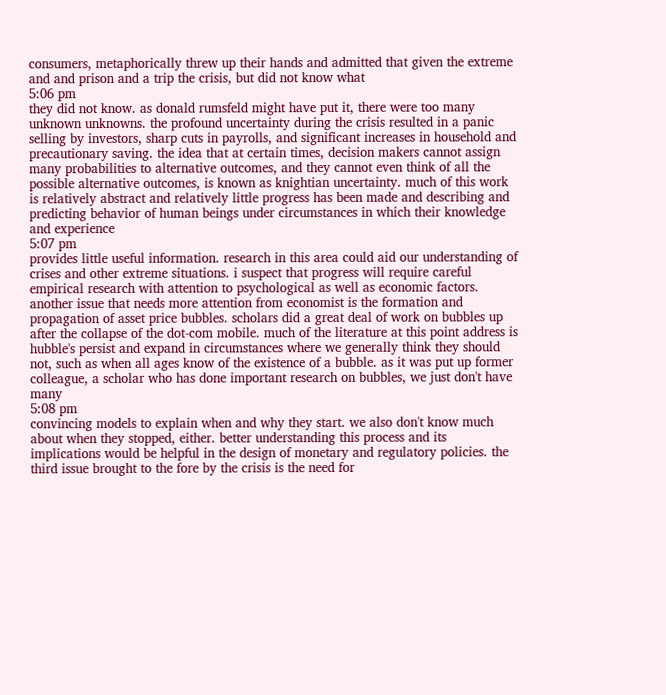consumers, metaphorically threw up their hands and admitted that given the extreme and and prison and a trip the crisis, but did not know what
5:06 pm
they did not know. as donald rumsfeld might have put it, there were too many unknown unknowns. the profound uncertainty during the crisis resulted in a panic selling by investors, sharp cuts in payrolls, and significant increases in household and precautionary saving. the idea that at certain times, decision makers cannot assign many probabilities to alternative outcomes, and they cannot even think of all the possible alternative outcomes, is known as knightian uncertainty. much of this work is relatively abstract and relatively little progress has been made and describing and predicting behavior of human beings under circumstances in which their knowledge and experience
5:07 pm
provides little useful information. research in this area could aid our understanding of crises and other extreme situations. i suspect that progress will require careful empirical research with attention to psychological as well as economic factors. another issue that needs more attention from economist is the formation and propagation of asset price bubbles. scholars did a great deal of work on bubbles up after the collapse of the dot-com mobile. much of the literature at this point address is hubble's persist and expand in circumstances where we generally think they should not, such as when all ages know of the existence of a bubble. as it was put up former colleague, a scholar who has done important research on bubbles, we just don't have many
5:08 pm
convincing models to explain when and why they start. we also don't know much about when they stopped, either. better understanding this process and its implications would be helpful in the design of monetary and regulatory policies. the third issue brought to the fore by the crisis is the need for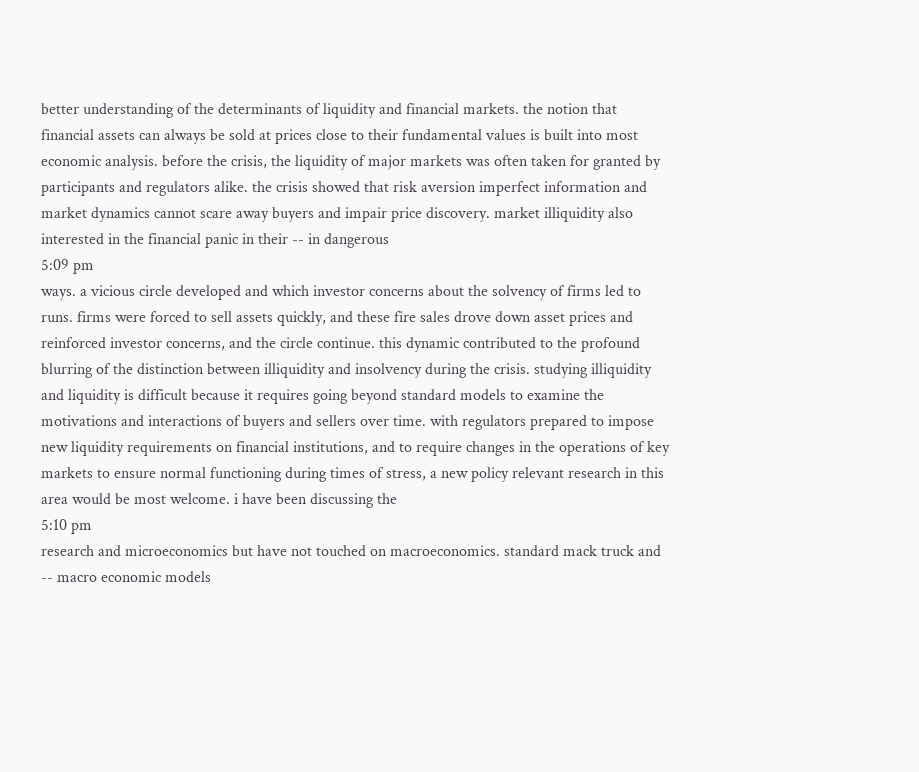better understanding of the determinants of liquidity and financial markets. the notion that financial assets can always be sold at prices close to their fundamental values is built into most economic analysis. before the crisis, the liquidity of major markets was often taken for granted by participants and regulators alike. the crisis showed that risk aversion imperfect information and market dynamics cannot scare away buyers and impair price discovery. market illiquidity also interested in the financial panic in their -- in dangerous
5:09 pm
ways. a vicious circle developed and which investor concerns about the solvency of firms led to runs. firms were forced to sell assets quickly, and these fire sales drove down asset prices and reinforced investor concerns, and the circle continue. this dynamic contributed to the profound blurring of the distinction between illiquidity and insolvency during the crisis. studying illiquidity and liquidity is difficult because it requires going beyond standard models to examine the motivations and interactions of buyers and sellers over time. with regulators prepared to impose new liquidity requirements on financial institutions, and to require changes in the operations of key markets to ensure normal functioning during times of stress, a new policy relevant research in this area would be most welcome. i have been discussing the
5:10 pm
research and microeconomics but have not touched on macroeconomics. standard mack truck and -- macro economic models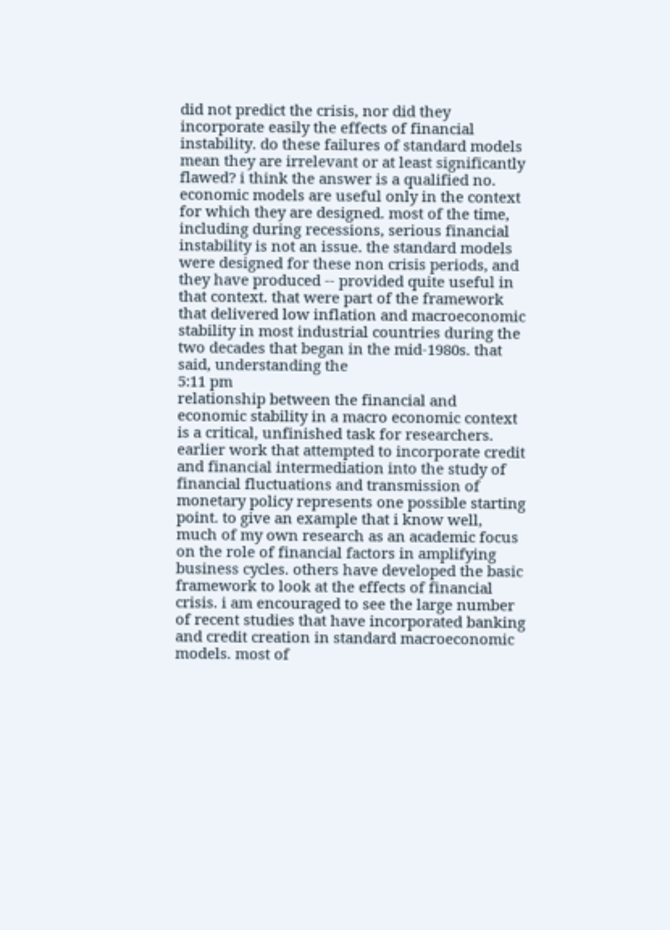did not predict the crisis, nor did they incorporate easily the effects of financial instability. do these failures of standard models mean they are irrelevant or at least significantly flawed? i think the answer is a qualified no. economic models are useful only in the context for which they are designed. most of the time, including during recessions, serious financial instability is not an issue. the standard models were designed for these non crisis periods, and they have produced -- provided quite useful in that context. that were part of the framework that delivered low inflation and macroeconomic stability in most industrial countries during the two decades that began in the mid-1980s. that said, understanding the
5:11 pm
relationship between the financial and economic stability in a macro economic context is a critical, unfinished task for researchers. earlier work that attempted to incorporate credit and financial intermediation into the study of financial fluctuations and transmission of monetary policy represents one possible starting point. to give an example that i know well, much of my own research as an academic focus on the role of financial factors in amplifying business cycles. others have developed the basic framework to look at the effects of financial crisis. i am encouraged to see the large number of recent studies that have incorporated banking and credit creation in standard macroeconomic models. most of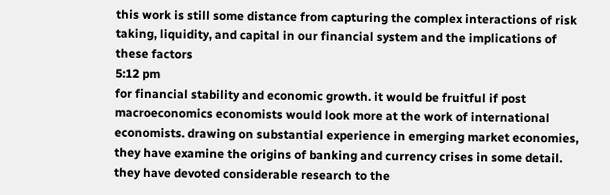this work is still some distance from capturing the complex interactions of risk taking, liquidity, and capital in our financial system and the implications of these factors
5:12 pm
for financial stability and economic growth. it would be fruitful if post macroeconomics economists would look more at the work of international economists. drawing on substantial experience in emerging market economies, they have examine the origins of banking and currency crises in some detail. they have devoted considerable research to the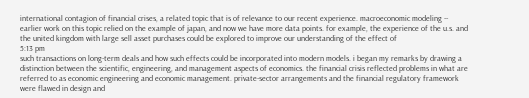international contagion of financial crises, a related topic that is of relevance to our recent experience. macroeconomic modeling -- earlier work on this topic relied on the example of japan, and now we have more data points. for example, the experience of the u.s. and the united kingdom with large sell asset purchases could be explored to improve our understanding of the effect of
5:13 pm
such transactions on long-term deals and how such effects could be incorporated into modern models. i began my remarks by drawing a distinction between the scientific, engineering, and management aspects of economics. the financial crisis reflected problems in what are referred to as economic engineering and economic management. private-sector arrangements and the financial regulatory framework were flawed in design and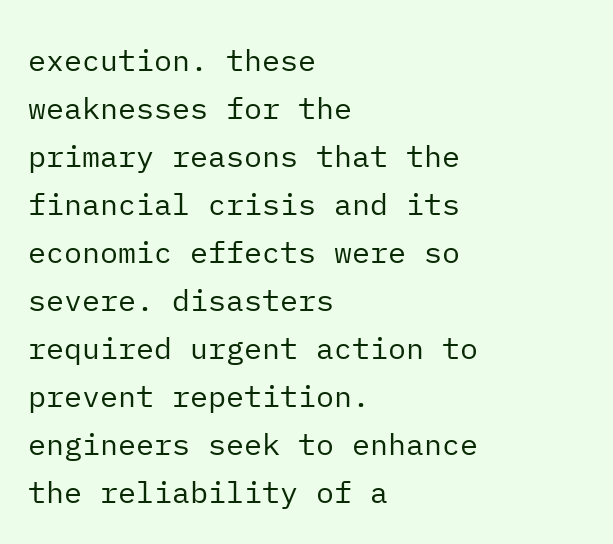execution. these weaknesses for the primary reasons that the financial crisis and its economic effects were so severe. disasters required urgent action to prevent repetition. engineers seek to enhance the reliability of a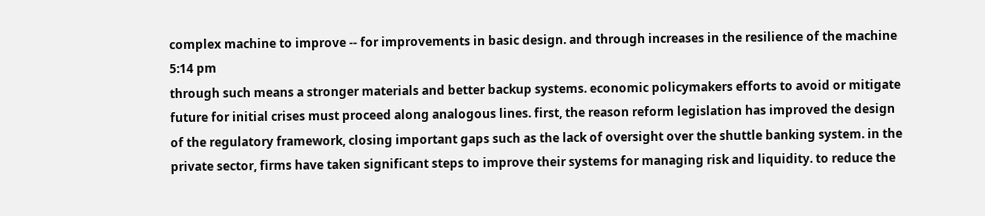complex machine to improve -- for improvements in basic design. and through increases in the resilience of the machine
5:14 pm
through such means a stronger materials and better backup systems. economic policymakers efforts to avoid or mitigate future for initial crises must proceed along analogous lines. first, the reason reform legislation has improved the design of the regulatory framework, closing important gaps such as the lack of oversight over the shuttle banking system. in the private sector, firms have taken significant steps to improve their systems for managing risk and liquidity. to reduce the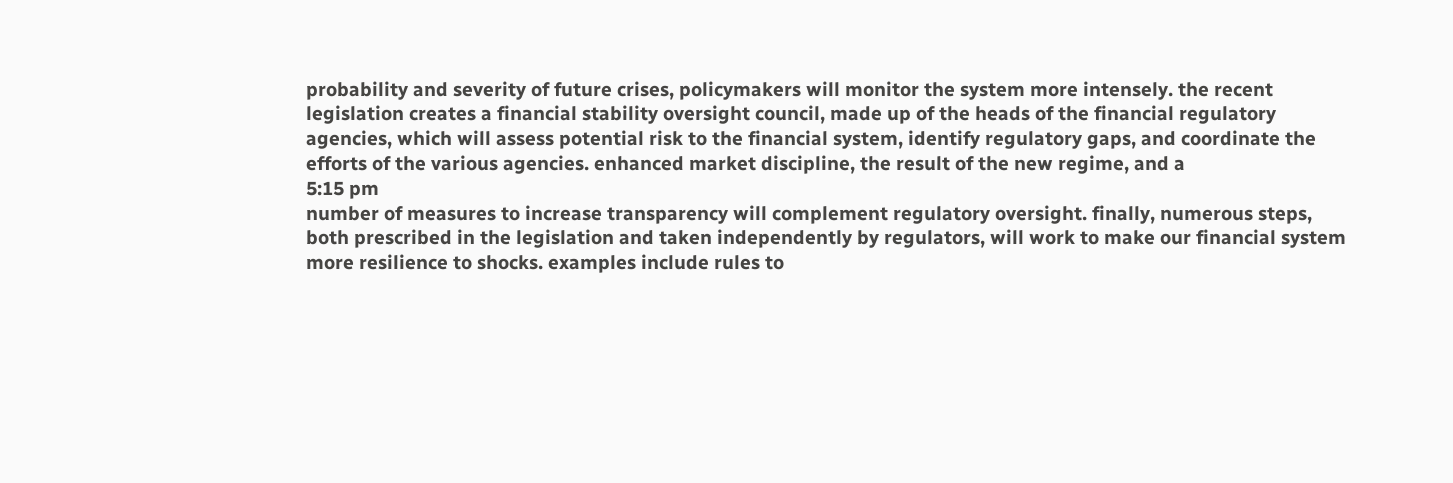probability and severity of future crises, policymakers will monitor the system more intensely. the recent legislation creates a financial stability oversight council, made up of the heads of the financial regulatory agencies, which will assess potential risk to the financial system, identify regulatory gaps, and coordinate the efforts of the various agencies. enhanced market discipline, the result of the new regime, and a
5:15 pm
number of measures to increase transparency will complement regulatory oversight. finally, numerous steps, both prescribed in the legislation and taken independently by regulators, will work to make our financial system more resilience to shocks. examples include rules to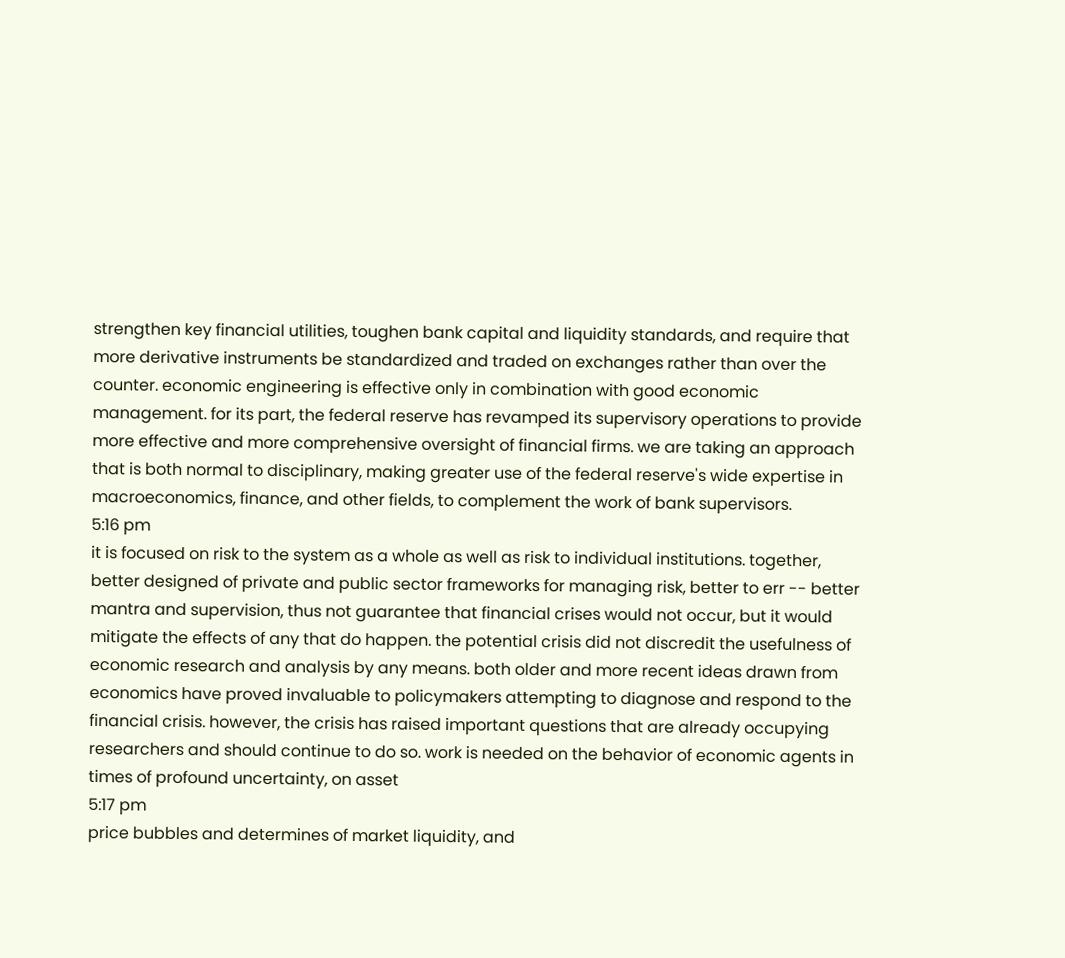strengthen key financial utilities, toughen bank capital and liquidity standards, and require that more derivative instruments be standardized and traded on exchanges rather than over the counter. economic engineering is effective only in combination with good economic management. for its part, the federal reserve has revamped its supervisory operations to provide more effective and more comprehensive oversight of financial firms. we are taking an approach that is both normal to disciplinary, making greater use of the federal reserve's wide expertise in macroeconomics, finance, and other fields, to complement the work of bank supervisors.
5:16 pm
it is focused on risk to the system as a whole as well as risk to individual institutions. together, better designed of private and public sector frameworks for managing risk, better to err -- better mantra and supervision, thus not guarantee that financial crises would not occur, but it would mitigate the effects of any that do happen. the potential crisis did not discredit the usefulness of economic research and analysis by any means. both older and more recent ideas drawn from economics have proved invaluable to policymakers attempting to diagnose and respond to the financial crisis. however, the crisis has raised important questions that are already occupying researchers and should continue to do so. work is needed on the behavior of economic agents in times of profound uncertainty, on asset
5:17 pm
price bubbles and determines of market liquidity, and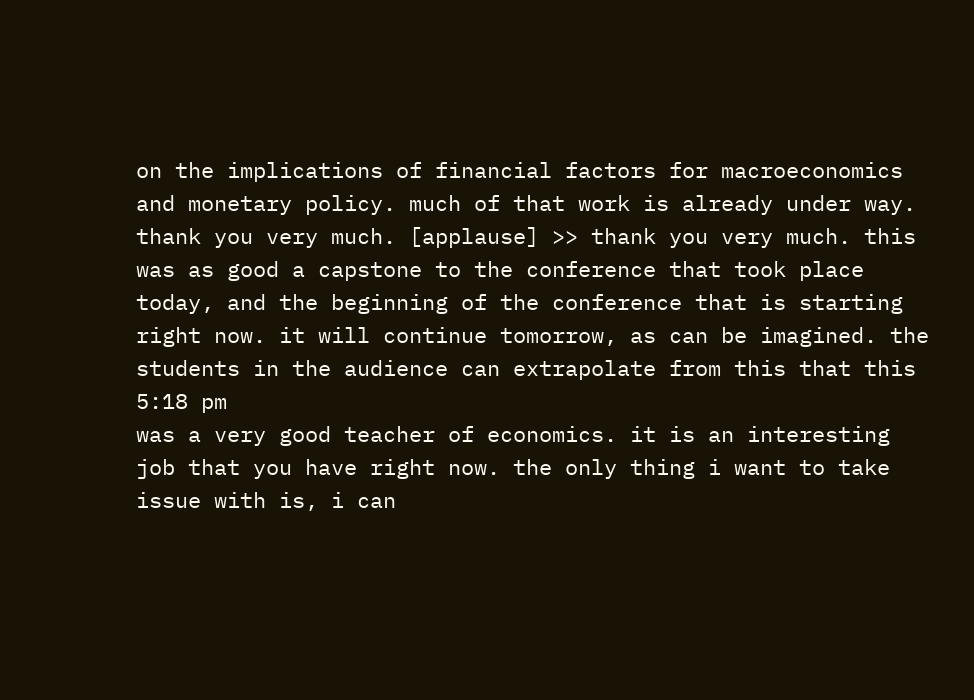on the implications of financial factors for macroeconomics and monetary policy. much of that work is already under way. thank you very much. [applause] >> thank you very much. this was as good a capstone to the conference that took place today, and the beginning of the conference that is starting right now. it will continue tomorrow, as can be imagined. the students in the audience can extrapolate from this that this
5:18 pm
was a very good teacher of economics. it is an interesting job that you have right now. the only thing i want to take issue with is, i can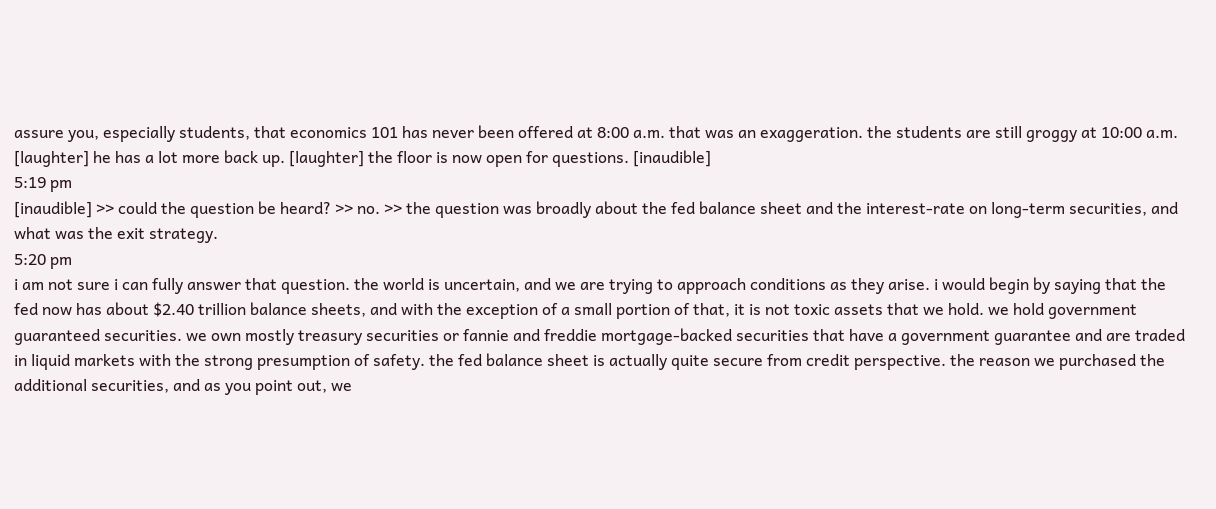assure you, especially students, that economics 101 has never been offered at 8:00 a.m. that was an exaggeration. the students are still groggy at 10:00 a.m. [laughter] he has a lot more back up. [laughter] the floor is now open for questions. [inaudible]
5:19 pm
[inaudible] >> could the question be heard? >> no. >> the question was broadly about the fed balance sheet and the interest-rate on long-term securities, and what was the exit strategy.
5:20 pm
i am not sure i can fully answer that question. the world is uncertain, and we are trying to approach conditions as they arise. i would begin by saying that the fed now has about $2.40 trillion balance sheets, and with the exception of a small portion of that, it is not toxic assets that we hold. we hold government guaranteed securities. we own mostly treasury securities or fannie and freddie mortgage-backed securities that have a government guarantee and are traded in liquid markets with the strong presumption of safety. the fed balance sheet is actually quite secure from credit perspective. the reason we purchased the additional securities, and as you point out, we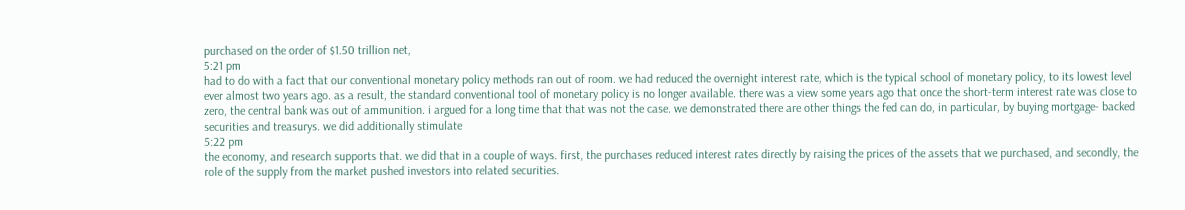purchased on the order of $1.50 trillion net,
5:21 pm
had to do with a fact that our conventional monetary policy methods ran out of room. we had reduced the overnight interest rate, which is the typical school of monetary policy, to its lowest level ever almost two years ago. as a result, the standard conventional tool of monetary policy is no longer available. there was a view some years ago that once the short-term interest rate was close to zero, the central bank was out of ammunition. i argued for a long time that that was not the case. we demonstrated there are other things the fed can do, in particular, by buying mortgage- backed securities and treasurys. we did additionally stimulate
5:22 pm
the economy, and research supports that. we did that in a couple of ways. first, the purchases reduced interest rates directly by raising the prices of the assets that we purchased, and secondly, the role of the supply from the market pushed investors into related securities.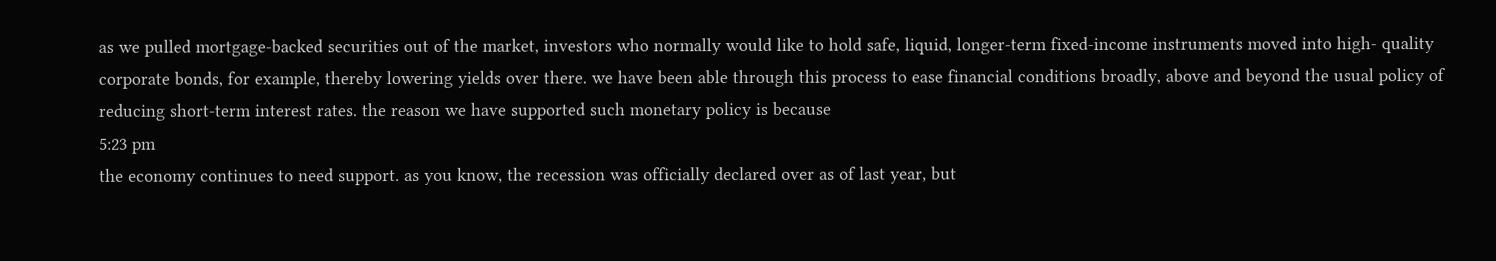as we pulled mortgage-backed securities out of the market, investors who normally would like to hold safe, liquid, longer-term fixed-income instruments moved into high- quality corporate bonds, for example, thereby lowering yields over there. we have been able through this process to ease financial conditions broadly, above and beyond the usual policy of reducing short-term interest rates. the reason we have supported such monetary policy is because
5:23 pm
the economy continues to need support. as you know, the recession was officially declared over as of last year, but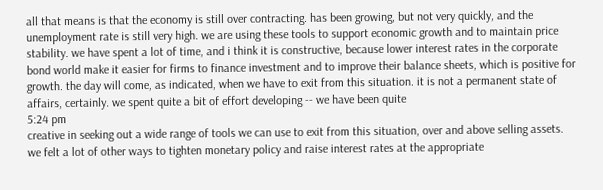all that means is that the economy is still over contracting. has been growing, but not very quickly, and the unemployment rate is still very high. we are using these tools to support economic growth and to maintain price stability. we have spent a lot of time, and i think it is constructive, because lower interest rates in the corporate bond world make it easier for firms to finance investment and to improve their balance sheets, which is positive for growth. the day will come, as indicated, when we have to exit from this situation. it is not a permanent state of affairs, certainly. we spent quite a bit of effort developing -- we have been quite
5:24 pm
creative in seeking out a wide range of tools we can use to exit from this situation, over and above selling assets. we felt a lot of other ways to tighten monetary policy and raise interest rates at the appropriate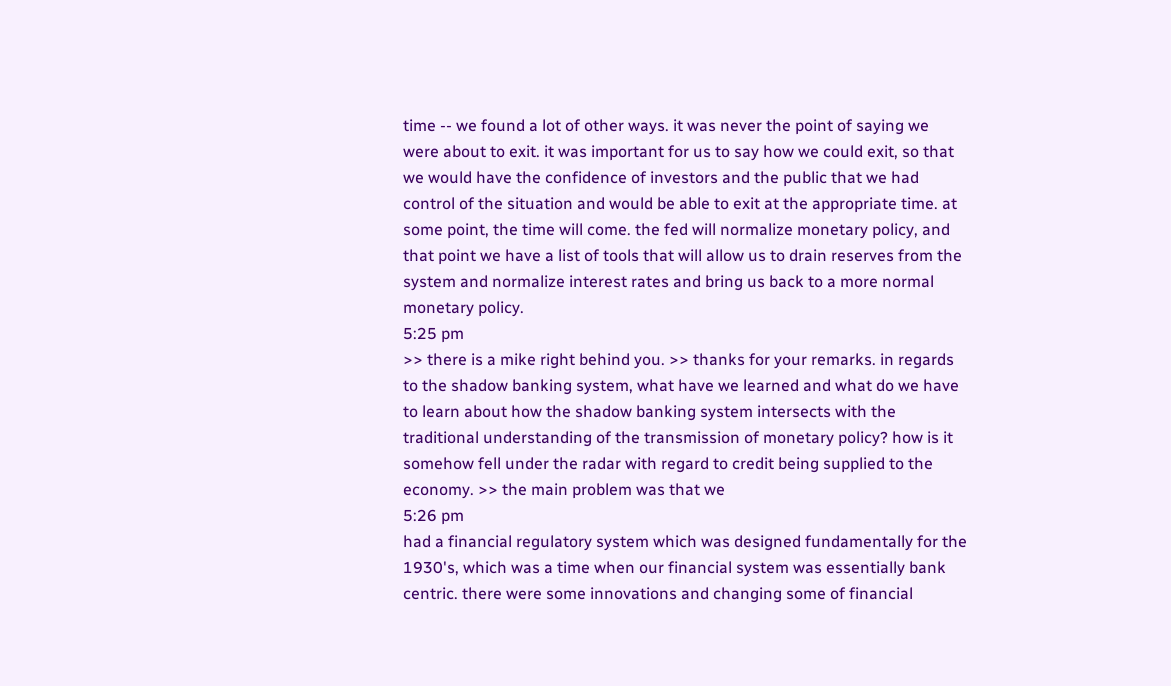time -- we found a lot of other ways. it was never the point of saying we were about to exit. it was important for us to say how we could exit, so that we would have the confidence of investors and the public that we had control of the situation and would be able to exit at the appropriate time. at some point, the time will come. the fed will normalize monetary policy, and that point we have a list of tools that will allow us to drain reserves from the system and normalize interest rates and bring us back to a more normal monetary policy.
5:25 pm
>> there is a mike right behind you. >> thanks for your remarks. in regards to the shadow banking system, what have we learned and what do we have to learn about how the shadow banking system intersects with the traditional understanding of the transmission of monetary policy? how is it somehow fell under the radar with regard to credit being supplied to the economy. >> the main problem was that we
5:26 pm
had a financial regulatory system which was designed fundamentally for the 1930's, which was a time when our financial system was essentially bank centric. there were some innovations and changing some of financial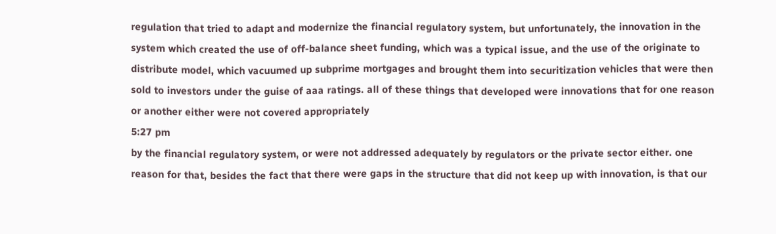regulation that tried to adapt and modernize the financial regulatory system, but unfortunately, the innovation in the system which created the use of off-balance sheet funding, which was a typical issue, and the use of the originate to distribute model, which vacuumed up subprime mortgages and brought them into securitization vehicles that were then sold to investors under the guise of aaa ratings. all of these things that developed were innovations that for one reason or another either were not covered appropriately
5:27 pm
by the financial regulatory system, or were not addressed adequately by regulators or the private sector either. one reason for that, besides the fact that there were gaps in the structure that did not keep up with innovation, is that our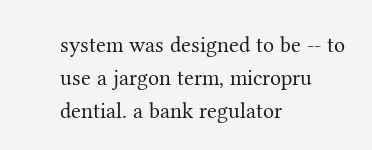system was designed to be -- to use a jargon term, micropru dential. a bank regulator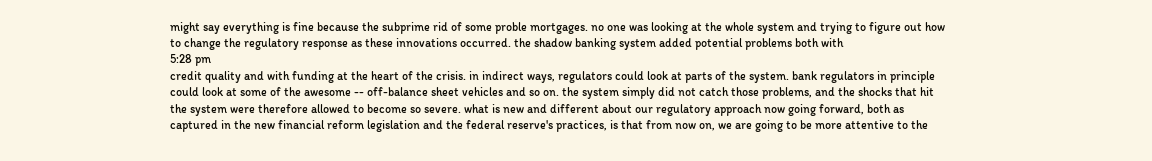might say everything is fine because the subprime rid of some proble mortgages. no one was looking at the whole system and trying to figure out how to change the regulatory response as these innovations occurred. the shadow banking system added potential problems both with
5:28 pm
credit quality and with funding at the heart of the crisis. in indirect ways, regulators could look at parts of the system. bank regulators in principle could look at some of the awesome -- off-balance sheet vehicles and so on. the system simply did not catch those problems, and the shocks that hit the system were therefore allowed to become so severe. what is new and different about our regulatory approach now going forward, both as captured in the new financial reform legislation and the federal reserve's practices, is that from now on, we are going to be more attentive to the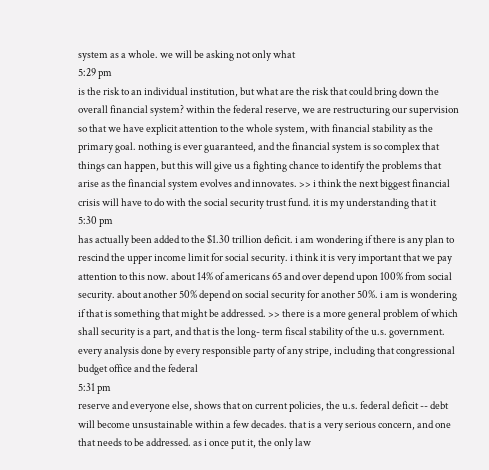system as a whole. we will be asking not only what
5:29 pm
is the risk to an individual institution, but what are the risk that could bring down the overall financial system? within the federal reserve, we are restructuring our supervision so that we have explicit attention to the whole system, with financial stability as the primary goal. nothing is ever guaranteed, and the financial system is so complex that things can happen, but this will give us a fighting chance to identify the problems that arise as the financial system evolves and innovates. >> i think the next biggest financial crisis will have to do with the social security trust fund. it is my understanding that it
5:30 pm
has actually been added to the $1.30 trillion deficit. i am wondering if there is any plan to rescind the upper income limit for social security. i think it is very important that we pay attention to this now. about 14% of americans 65 and over depend upon 100% from social security. about another 50% depend on social security for another 50%. i am is wondering if that is something that might be addressed. >> there is a more general problem of which shall security is a part, and that is the long- term fiscal stability of the u.s. government. every analysis done by every responsible party of any stripe, including that congressional budget office and the federal
5:31 pm
reserve and everyone else, shows that on current policies, the u.s. federal deficit -- debt will become unsustainable within a few decades. that is a very serious concern, and one that needs to be addressed. as i once put it, the only law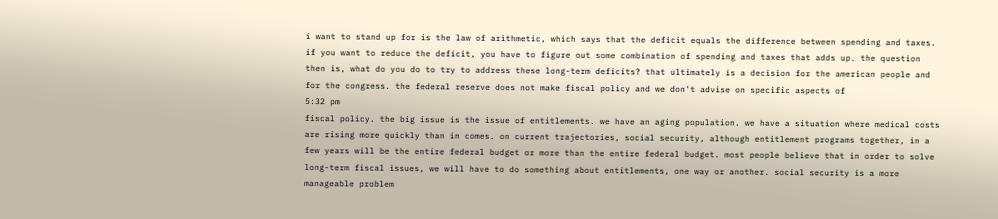i want to stand up for is the law of arithmetic, which says that the deficit equals the difference between spending and taxes. if you want to reduce the deficit, you have to figure out some combination of spending and taxes that adds up. the question then is, what do you do to try to address these long-term deficits? that ultimately is a decision for the american people and for the congress. the federal reserve does not make fiscal policy and we don't advise on specific aspects of
5:32 pm
fiscal policy. the big issue is the issue of entitlements. we have an aging population. we have a situation where medical costs are rising more quickly than in comes. on current trajectories, social security, although entitlement programs together, in a few years will be the entire federal budget or more than the entire federal budget. most people believe that in order to solve long-term fiscal issues, we will have to do something about entitlements, one way or another. social security is a more manageable problem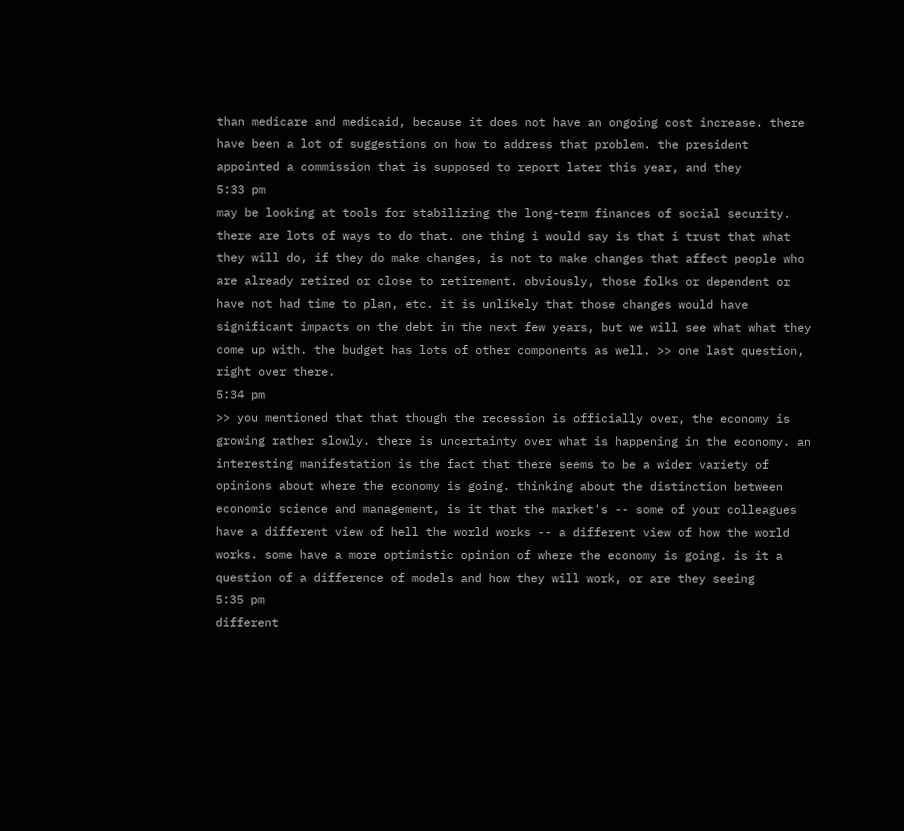than medicare and medicaid, because it does not have an ongoing cost increase. there have been a lot of suggestions on how to address that problem. the president appointed a commission that is supposed to report later this year, and they
5:33 pm
may be looking at tools for stabilizing the long-term finances of social security. there are lots of ways to do that. one thing i would say is that i trust that what they will do, if they do make changes, is not to make changes that affect people who are already retired or close to retirement. obviously, those folks or dependent or have not had time to plan, etc. it is unlikely that those changes would have significant impacts on the debt in the next few years, but we will see what what they come up with. the budget has lots of other components as well. >> one last question, right over there.
5:34 pm
>> you mentioned that that though the recession is officially over, the economy is growing rather slowly. there is uncertainty over what is happening in the economy. an interesting manifestation is the fact that there seems to be a wider variety of opinions about where the economy is going. thinking about the distinction between economic science and management, is it that the market's -- some of your colleagues have a different view of hell the world works -- a different view of how the world works. some have a more optimistic opinion of where the economy is going. is it a question of a difference of models and how they will work, or are they seeing
5:35 pm
different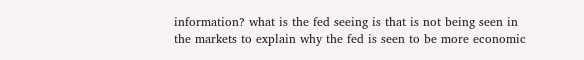information? what is the fed seeing is that is not being seen in the markets to explain why the fed is seen to be more economic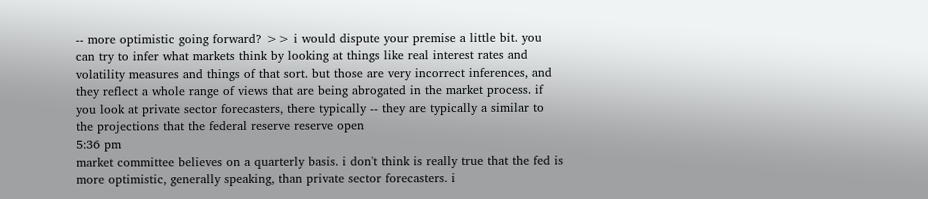-- more optimistic going forward? >> i would dispute your premise a little bit. you can try to infer what markets think by looking at things like real interest rates and volatility measures and things of that sort. but those are very incorrect inferences, and they reflect a whole range of views that are being abrogated in the market process. if you look at private sector forecasters, there typically -- they are typically a similar to the projections that the federal reserve reserve open
5:36 pm
market committee believes on a quarterly basis. i don't think is really true that the fed is more optimistic, generally speaking, than private sector forecasters. i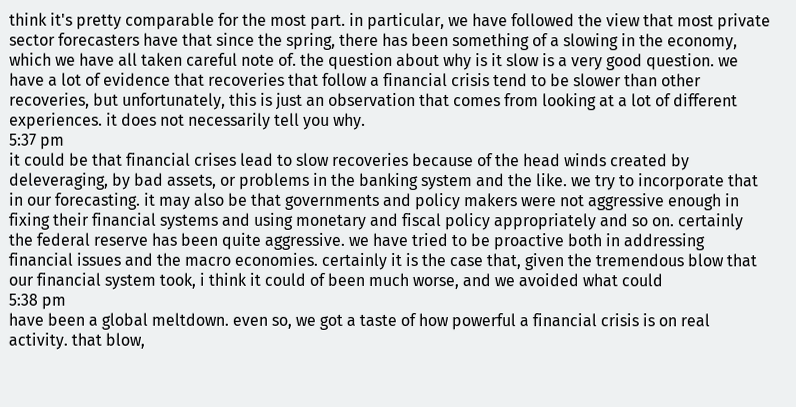think it's pretty comparable for the most part. in particular, we have followed the view that most private sector forecasters have that since the spring, there has been something of a slowing in the economy, which we have all taken careful note of. the question about why is it slow is a very good question. we have a lot of evidence that recoveries that follow a financial crisis tend to be slower than other recoveries, but unfortunately, this is just an observation that comes from looking at a lot of different experiences. it does not necessarily tell you why.
5:37 pm
it could be that financial crises lead to slow recoveries because of the head winds created by deleveraging, by bad assets, or problems in the banking system and the like. we try to incorporate that in our forecasting. it may also be that governments and policy makers were not aggressive enough in fixing their financial systems and using monetary and fiscal policy appropriately and so on. certainly the federal reserve has been quite aggressive. we have tried to be proactive both in addressing financial issues and the macro economies. certainly it is the case that, given the tremendous blow that our financial system took, i think it could of been much worse, and we avoided what could
5:38 pm
have been a global meltdown. even so, we got a taste of how powerful a financial crisis is on real activity. that blow,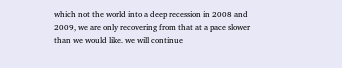which not the world into a deep recession in 2008 and 2009, we are only recovering from that at a pace slower than we would like. we will continue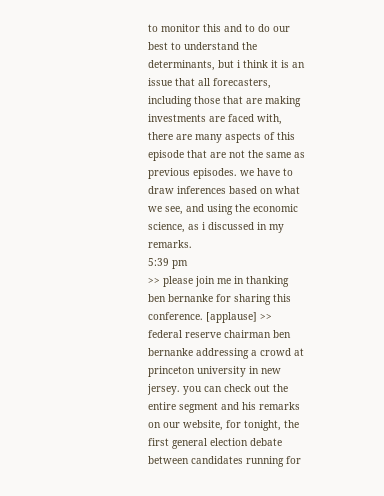to monitor this and to do our best to understand the determinants, but i think it is an issue that all forecasters, including those that are making investments are faced with, there are many aspects of this episode that are not the same as previous episodes. we have to draw inferences based on what we see, and using the economic science, as i discussed in my remarks.
5:39 pm
>> please join me in thanking ben bernanke for sharing this conference. [applause] >> federal reserve chairman ben bernanke addressing a crowd at princeton university in new jersey. you can check out the entire segment and his remarks on our website, for tonight, the first general election debate between candidates running for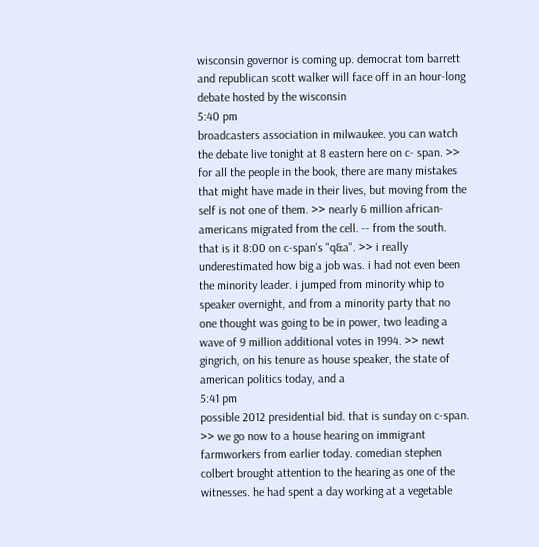wisconsin governor is coming up. democrat tom barrett and republican scott walker will face off in an hour-long debate hosted by the wisconsin
5:40 pm
broadcasters association in milwaukee. you can watch the debate live tonight at 8 eastern here on c- span. >> for all the people in the book, there are many mistakes that might have made in their lives, but moving from the self is not one of them. >> nearly 6 million african- americans migrated from the cell. -- from the south. that is it 8:00 on c-span's "q&a". >> i really underestimated how big a job was. i had not even been the minority leader. i jumped from minority whip to speaker overnight, and from a minority party that no one thought was going to be in power, two leading a wave of 9 million additional votes in 1994. >> newt gingrich, on his tenure as house speaker, the state of american politics today, and a
5:41 pm
possible 2012 presidential bid. that is sunday on c-span. >> we go now to a house hearing on immigrant farmworkers from earlier today. comedian stephen colbert brought attention to the hearing as one of the witnesses. he had spent a day working at a vegetable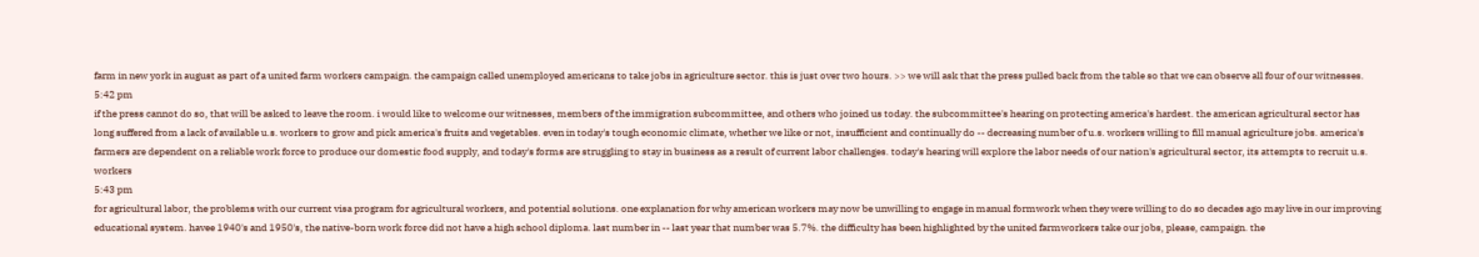farm in new york in august as part of a united farm workers campaign. the campaign called unemployed americans to take jobs in agriculture sector. this is just over two hours. >> we will ask that the press pulled back from the table so that we can observe all four of our witnesses.
5:42 pm
if the press cannot do so, that will be asked to leave the room. i would like to welcome our witnesses, members of the immigration subcommittee, and others who joined us today. the subcommittee's hearing on protecting america's hardest. the american agricultural sector has long suffered from a lack of available u.s. workers to grow and pick america's fruits and vegetables. even in today's tough economic climate, whether we like or not, insufficient and continually do -- decreasing number of u.s. workers willing to fill manual agriculture jobs. america's farmers are dependent on a reliable work force to produce our domestic food supply, and today's forms are struggling to stay in business as a result of current labor challenges. today's hearing will explore the labor needs of our nation's agricultural sector, its attempts to recruit u.s. workers
5:43 pm
for agricultural labor, the problems with our current visa program for agricultural workers, and potential solutions. one explanation for why american workers may now be unwilling to engage in manual formwork when they were willing to do so decades ago may live in our improving educational system. havee 1940's and 1950's, the native-born work force did not have a high school diploma. last number in -- last year that number was 5.7%. the difficulty has been highlighted by the united farmworkers take our jobs, please, campaign. the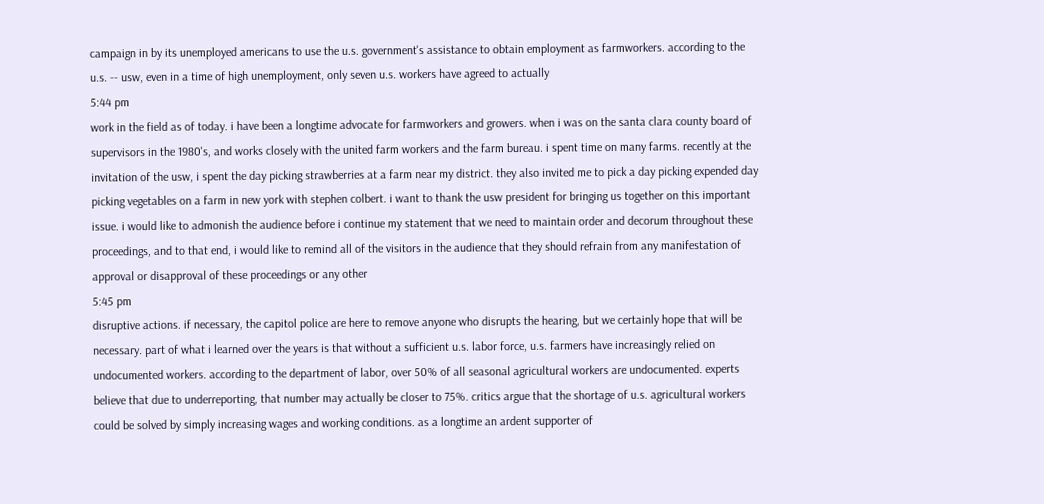campaign in by its unemployed americans to use the u.s. government's assistance to obtain employment as farmworkers. according to the u.s. -- usw, even in a time of high unemployment, only seven u.s. workers have agreed to actually
5:44 pm
work in the field as of today. i have been a longtime advocate for farmworkers and growers. when i was on the santa clara county board of supervisors in the 1980's, and works closely with the united farm workers and the farm bureau. i spent time on many farms. recently at the invitation of the usw, i spent the day picking strawberries at a farm near my district. they also invited me to pick a day picking expended day picking vegetables on a farm in new york with stephen colbert. i want to thank the usw president for bringing us together on this important issue. i would like to admonish the audience before i continue my statement that we need to maintain order and decorum throughout these proceedings, and to that end, i would like to remind all of the visitors in the audience that they should refrain from any manifestation of approval or disapproval of these proceedings or any other
5:45 pm
disruptive actions. if necessary, the capitol police are here to remove anyone who disrupts the hearing, but we certainly hope that will be necessary. part of what i learned over the years is that without a sufficient u.s. labor force, u.s. farmers have increasingly relied on undocumented workers. according to the department of labor, over 50% of all seasonal agricultural workers are undocumented. experts believe that due to underreporting, that number may actually be closer to 75%. critics argue that the shortage of u.s. agricultural workers could be solved by simply increasing wages and working conditions. as a longtime an ardent supporter of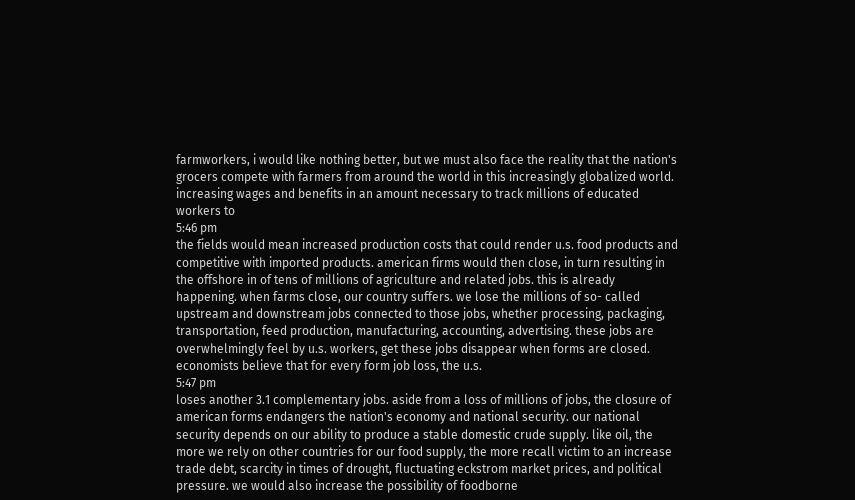farmworkers, i would like nothing better, but we must also face the reality that the nation's grocers compete with farmers from around the world in this increasingly globalized world. increasing wages and benefits in an amount necessary to track millions of educated workers to
5:46 pm
the fields would mean increased production costs that could render u.s. food products and competitive with imported products. american firms would then close, in turn resulting in the offshore in of tens of millions of agriculture and related jobs. this is already happening. when farms close, our country suffers. we lose the millions of so- called upstream and downstream jobs connected to those jobs, whether processing, packaging, transportation, feed production, manufacturing, accounting, advertising. these jobs are overwhelmingly feel by u.s. workers, get these jobs disappear when forms are closed. economists believe that for every form job loss, the u.s.
5:47 pm
loses another 3.1 complementary jobs. aside from a loss of millions of jobs, the closure of american forms endangers the nation's economy and national security. our national security depends on our ability to produce a stable domestic crude supply. like oil, the more we rely on other countries for our food supply, the more recall victim to an increase trade debt, scarcity in times of drought, fluctuating eckstrom market prices, and political pressure. we would also increase the possibility of foodborne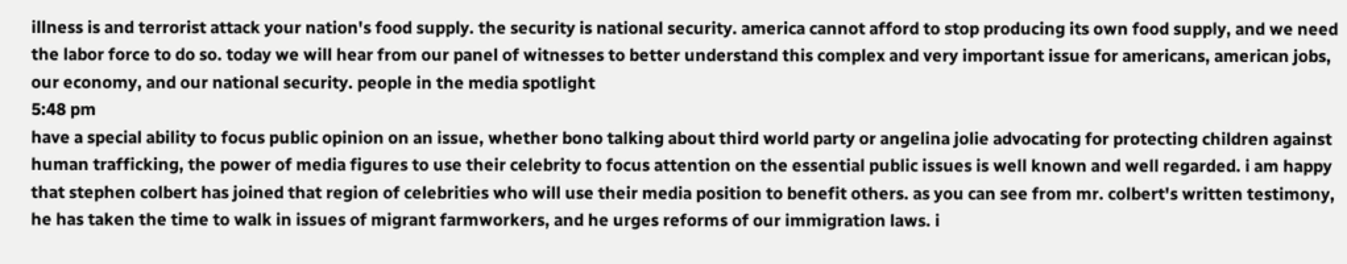illness is and terrorist attack your nation's food supply. the security is national security. america cannot afford to stop producing its own food supply, and we need the labor force to do so. today we will hear from our panel of witnesses to better understand this complex and very important issue for americans, american jobs, our economy, and our national security. people in the media spotlight
5:48 pm
have a special ability to focus public opinion on an issue, whether bono talking about third world party or angelina jolie advocating for protecting children against human trafficking, the power of media figures to use their celebrity to focus attention on the essential public issues is well known and well regarded. i am happy that stephen colbert has joined that region of celebrities who will use their media position to benefit others. as you can see from mr. colbert's written testimony, he has taken the time to walk in issues of migrant farmworkers, and he urges reforms of our immigration laws. i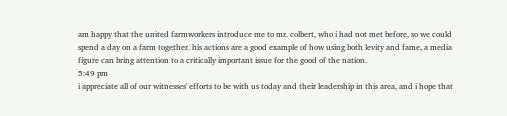am happy that the united farmworkers introduce me to mr. colbert, who i had not met before, so we could spend a day on a farm together. his actions are a good example of how using both levity and fame, a media figure can bring attention to a critically important issue for the good of the nation.
5:49 pm
i appreciate all of our witnesses' efforts to be with us today and their leadership in this area, and i hope that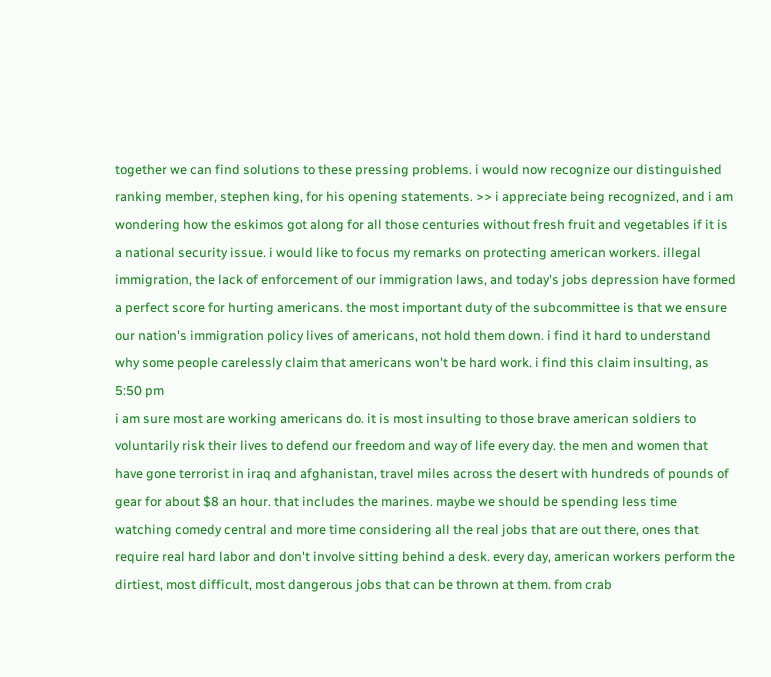together we can find solutions to these pressing problems. i would now recognize our distinguished ranking member, stephen king, for his opening statements. >> i appreciate being recognized, and i am wondering how the eskimos got along for all those centuries without fresh fruit and vegetables if it is a national security issue. i would like to focus my remarks on protecting american workers. illegal immigration, the lack of enforcement of our immigration laws, and today's jobs depression have formed a perfect score for hurting americans. the most important duty of the subcommittee is that we ensure our nation's immigration policy lives of americans, not hold them down. i find it hard to understand why some people carelessly claim that americans won't be hard work. i find this claim insulting, as
5:50 pm
i am sure most are working americans do. it is most insulting to those brave american soldiers to voluntarily risk their lives to defend our freedom and way of life every day. the men and women that have gone terrorist in iraq and afghanistan, travel miles across the desert with hundreds of pounds of gear for about $8 an hour. that includes the marines. maybe we should be spending less time watching comedy central and more time considering all the real jobs that are out there, ones that require real hard labor and don't involve sitting behind a desk. every day, american workers perform the dirtiest, most difficult, most dangerous jobs that can be thrown at them. from crab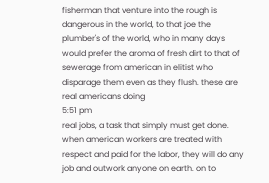fisherman that venture into the rough is dangerous in the world, to that joe the plumber's of the world, who in many days would prefer the aroma of fresh dirt to that of sewerage from american in elitist who disparage them even as they flush. these are real americans doing
5:51 pm
real jobs, a task that simply must get done. when american workers are treated with respect and paid for the labor, they will do any job and outwork anyone on earth. on to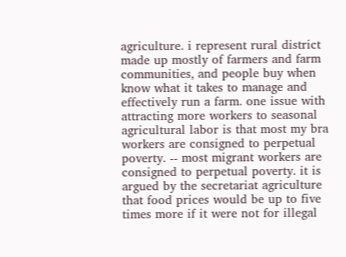agriculture. i represent rural district made up mostly of farmers and farm communities, and people buy when know what it takes to manage and effectively run a farm. one issue with attracting more workers to seasonal agricultural labor is that most my bra workers are consigned to perpetual poverty. -- most migrant workers are consigned to perpetual poverty. it is argued by the secretariat agriculture that food prices would be up to five times more if it were not for illegal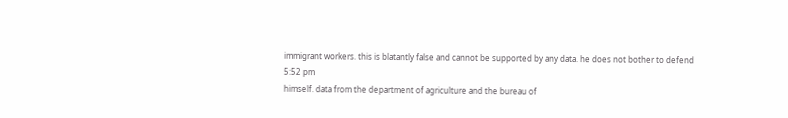immigrant workers. this is blatantly false and cannot be supported by any data. he does not bother to defend
5:52 pm
himself. data from the department of agriculture and the bureau of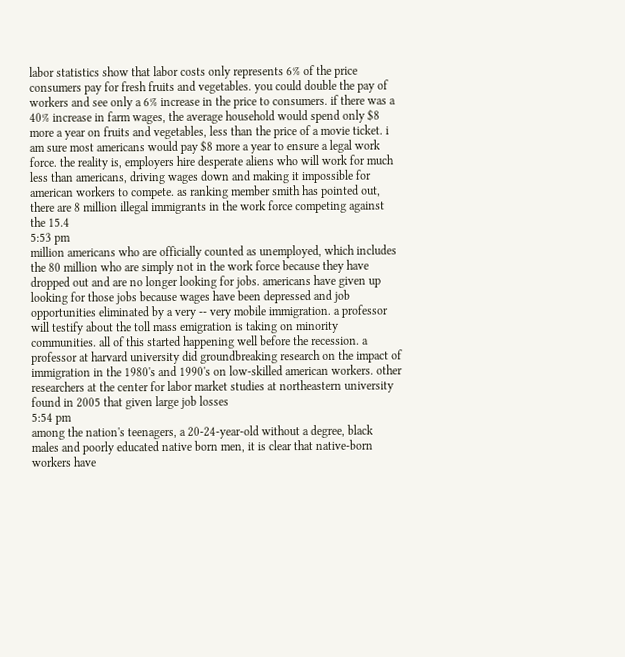labor statistics show that labor costs only represents 6% of the price consumers pay for fresh fruits and vegetables. you could double the pay of workers and see only a 6% increase in the price to consumers. if there was a 40% increase in farm wages, the average household would spend only $8 more a year on fruits and vegetables, less than the price of a movie ticket. i am sure most americans would pay $8 more a year to ensure a legal work force. the reality is, employers hire desperate aliens who will work for much less than americans, driving wages down and making it impossible for american workers to compete. as ranking member smith has pointed out, there are 8 million illegal immigrants in the work force competing against the 15.4
5:53 pm
million americans who are officially counted as unemployed, which includes the 80 million who are simply not in the work force because they have dropped out and are no longer looking for jobs. americans have given up looking for those jobs because wages have been depressed and job opportunities eliminated by a very -- very mobile immigration. a professor will testify about the toll mass emigration is taking on minority communities. all of this started happening well before the recession. a professor at harvard university did groundbreaking research on the impact of immigration in the 1980's and 1990's on low-skilled american workers. other researchers at the center for labor market studies at northeastern university found in 2005 that given large job losses
5:54 pm
among the nation's teenagers, a 20-24-year-old without a degree, black males and poorly educated native born men, it is clear that native-born workers have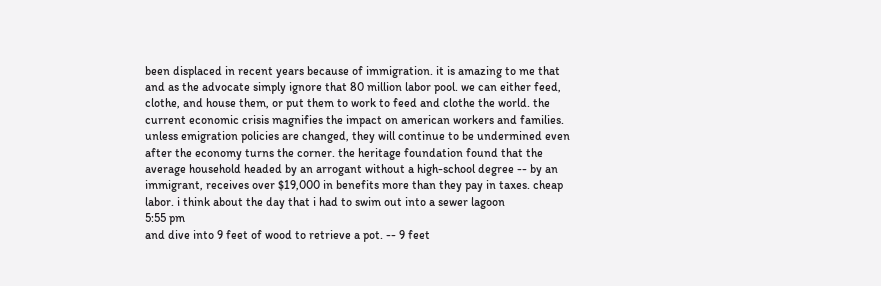been displaced in recent years because of immigration. it is amazing to me that and as the advocate simply ignore that 80 million labor pool. we can either feed, clothe, and house them, or put them to work to feed and clothe the world. the current economic crisis magnifies the impact on american workers and families. unless emigration policies are changed, they will continue to be undermined even after the economy turns the corner. the heritage foundation found that the average household headed by an arrogant without a high-school degree -- by an immigrant, receives over $19,000 in benefits more than they pay in taxes. cheap labor. i think about the day that i had to swim out into a sewer lagoon
5:55 pm
and dive into 9 feet of wood to retrieve a pot. -- 9 feet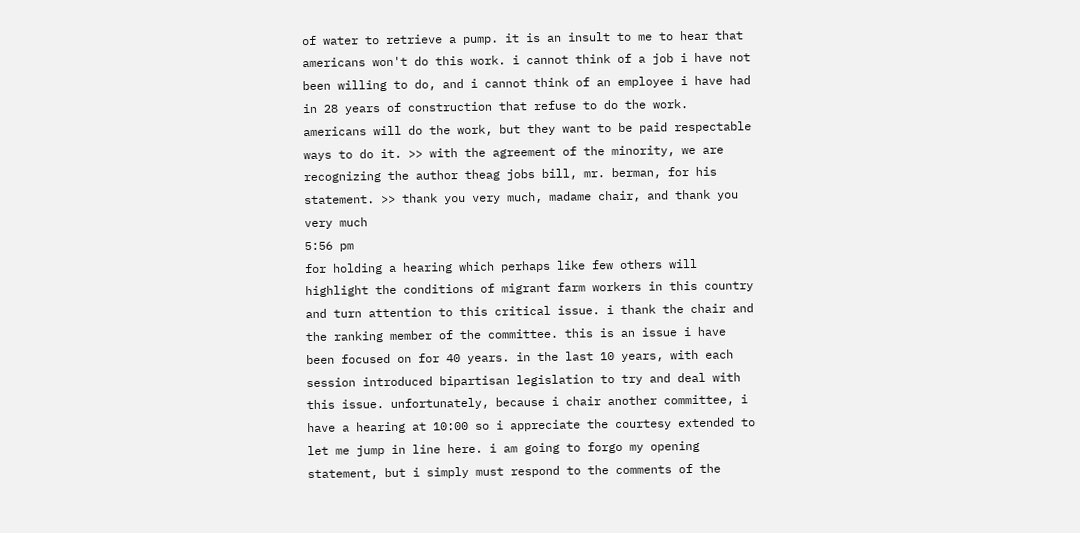of water to retrieve a pump. it is an insult to me to hear that americans won't do this work. i cannot think of a job i have not been willing to do, and i cannot think of an employee i have had in 28 years of construction that refuse to do the work. americans will do the work, but they want to be paid respectable ways to do it. >> with the agreement of the minority, we are recognizing the author theag jobs bill, mr. berman, for his statement. >> thank you very much, madame chair, and thank you very much
5:56 pm
for holding a hearing which perhaps like few others will highlight the conditions of migrant farm workers in this country and turn attention to this critical issue. i thank the chair and the ranking member of the committee. this is an issue i have been focused on for 40 years. in the last 10 years, with each session introduced bipartisan legislation to try and deal with this issue. unfortunately, because i chair another committee, i have a hearing at 10:00 so i appreciate the courtesy extended to let me jump in line here. i am going to forgo my opening statement, but i simply must respond to the comments of the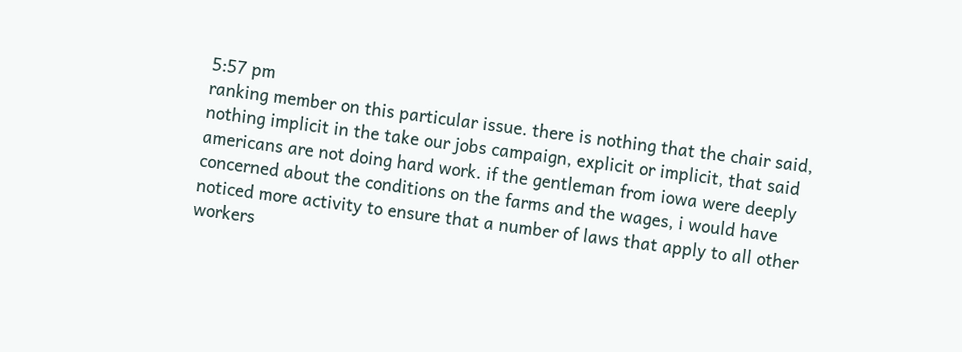5:57 pm
ranking member on this particular issue. there is nothing that the chair said, nothing implicit in the take our jobs campaign, explicit or implicit, that said americans are not doing hard work. if the gentleman from iowa were deeply concerned about the conditions on the farms and the wages, i would have noticed more activity to ensure that a number of laws that apply to all other workers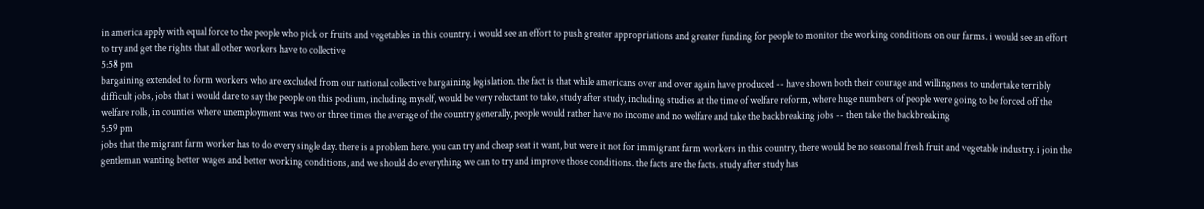in america apply with equal force to the people who pick or fruits and vegetables in this country. i would see an effort to push greater appropriations and greater funding for people to monitor the working conditions on our farms. i would see an effort to try and get the rights that all other workers have to collective
5:58 pm
bargaining extended to form workers who are excluded from our national collective bargaining legislation. the fact is that while americans over and over again have produced -- have shown both their courage and willingness to undertake terribly difficult jobs, jobs that i would dare to say the people on this podium, including myself, would be very reluctant to take, study after study, including studies at the time of welfare reform, where huge numbers of people were going to be forced off the welfare rolls, in counties where unemployment was two or three times the average of the country generally, people would rather have no income and no welfare and take the backbreaking jobs -- then take the backbreaking
5:59 pm
jobs that the migrant farm worker has to do every single day. there is a problem here. you can try and cheap seat it want, but were it not for immigrant farm workers in this country, there would be no seasonal fresh fruit and vegetable industry. i join the gentleman wanting better wages and better working conditions, and we should do everything we can to try and improve those conditions. the facts are the facts. study after study has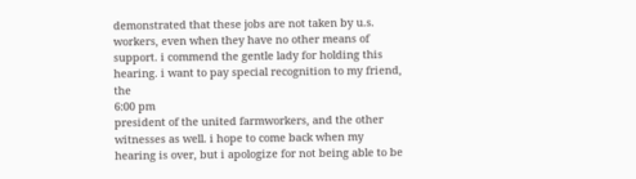demonstrated that these jobs are not taken by u.s. workers, even when they have no other means of support. i commend the gentle lady for holding this hearing. i want to pay special recognition to my friend, the
6:00 pm
president of the united farmworkers, and the other witnesses as well. i hope to come back when my hearing is over, but i apologize for not being able to be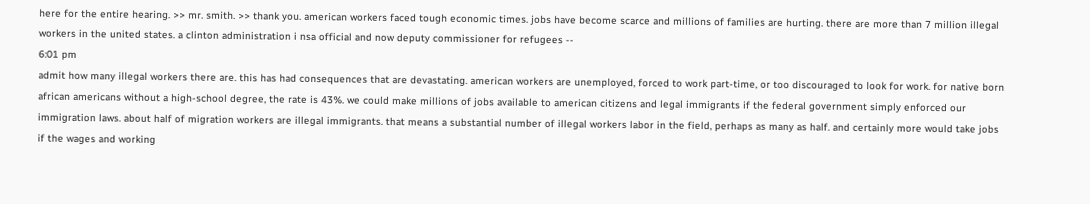here for the entire hearing. >> mr. smith. >> thank you. american workers faced tough economic times. jobs have become scarce and millions of families are hurting. there are more than 7 million illegal workers in the united states. a clinton administration i nsa official and now deputy commissioner for refugees --
6:01 pm
admit how many illegal workers there are. this has had consequences that are devastating. american workers are unemployed, forced to work part-time, or too discouraged to look for work. for native born african americans without a high-school degree, the rate is 43%. we could make millions of jobs available to american citizens and legal immigrants if the federal government simply enforced our immigration laws. about half of migration workers are illegal immigrants. that means a substantial number of illegal workers labor in the field, perhaps as many as half. and certainly more would take jobs if the wages and working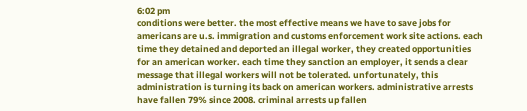6:02 pm
conditions were better. the most effective means we have to save jobs for americans are u.s. immigration and customs enforcement work site actions. each time they detained and deported an illegal worker, they created opportunities for an american worker. each time they sanction an employer, it sends a clear message that illegal workers will not be tolerated. unfortunately, this administration is turning its back on american workers. administrative arrests have fallen 79% since 2008. criminal arrests up fallen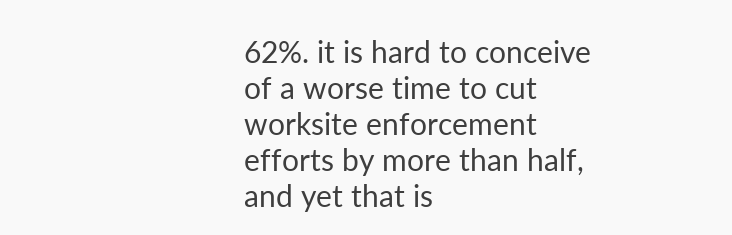62%. it is hard to conceive of a worse time to cut worksite enforcement efforts by more than half, and yet that is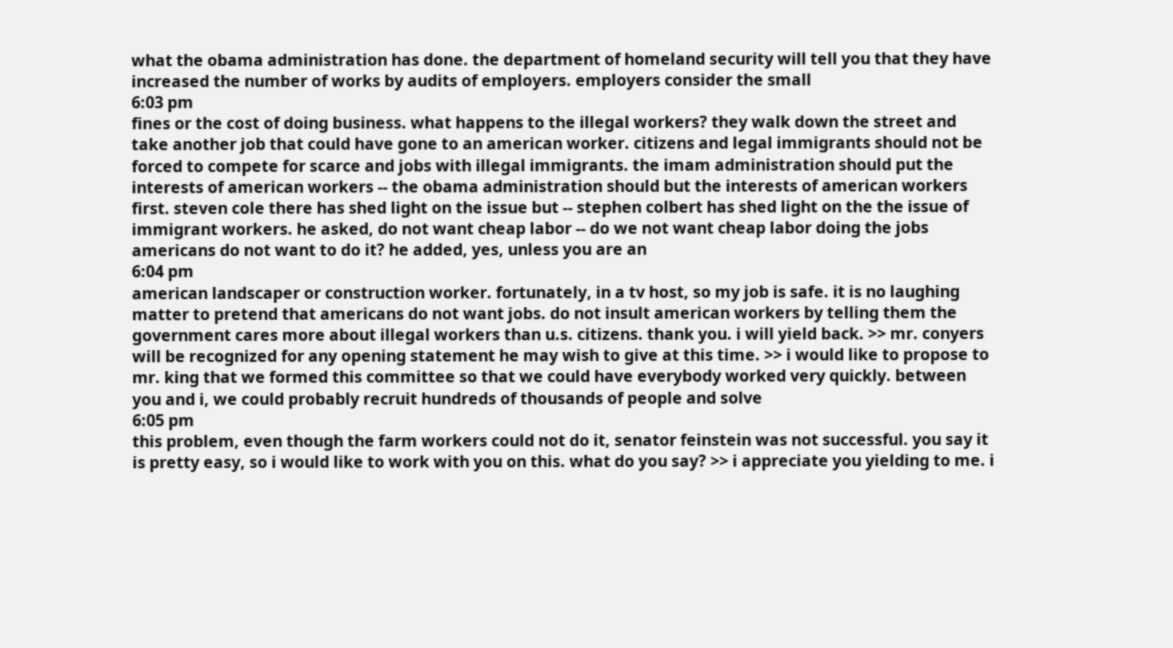what the obama administration has done. the department of homeland security will tell you that they have increased the number of works by audits of employers. employers consider the small
6:03 pm
fines or the cost of doing business. what happens to the illegal workers? they walk down the street and take another job that could have gone to an american worker. citizens and legal immigrants should not be forced to compete for scarce and jobs with illegal immigrants. the imam administration should put the interests of american workers -- the obama administration should but the interests of american workers first. steven cole there has shed light on the issue but -- stephen colbert has shed light on the the issue of immigrant workers. he asked, do not want cheap labor -- do we not want cheap labor doing the jobs americans do not want to do it? he added, yes, unless you are an
6:04 pm
american landscaper or construction worker. fortunately, in a tv host, so my job is safe. it is no laughing matter to pretend that americans do not want jobs. do not insult american workers by telling them the government cares more about illegal workers than u.s. citizens. thank you. i will yield back. >> mr. conyers will be recognized for any opening statement he may wish to give at this time. >> i would like to propose to mr. king that we formed this committee so that we could have everybody worked very quickly. between you and i, we could probably recruit hundreds of thousands of people and solve
6:05 pm
this problem, even though the farm workers could not do it, senator feinstein was not successful. you say it is pretty easy, so i would like to work with you on this. what do you say? >> i appreciate you yielding to me. i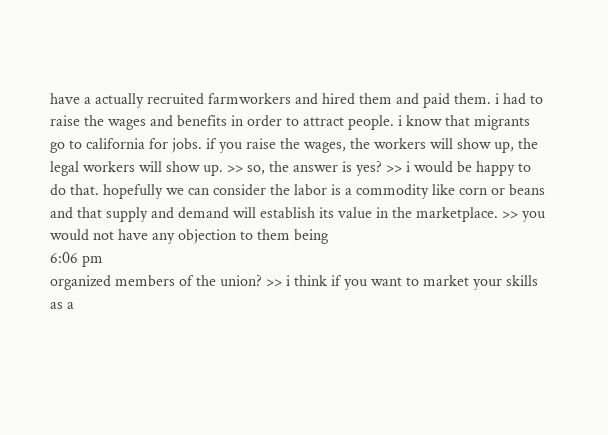have a actually recruited farmworkers and hired them and paid them. i had to raise the wages and benefits in order to attract people. i know that migrants go to california for jobs. if you raise the wages, the workers will show up, the legal workers will show up. >> so, the answer is yes? >> i would be happy to do that. hopefully we can consider the labor is a commodity like corn or beans and that supply and demand will establish its value in the marketplace. >> you would not have any objection to them being
6:06 pm
organized members of the union? >> i think if you want to market your skills as a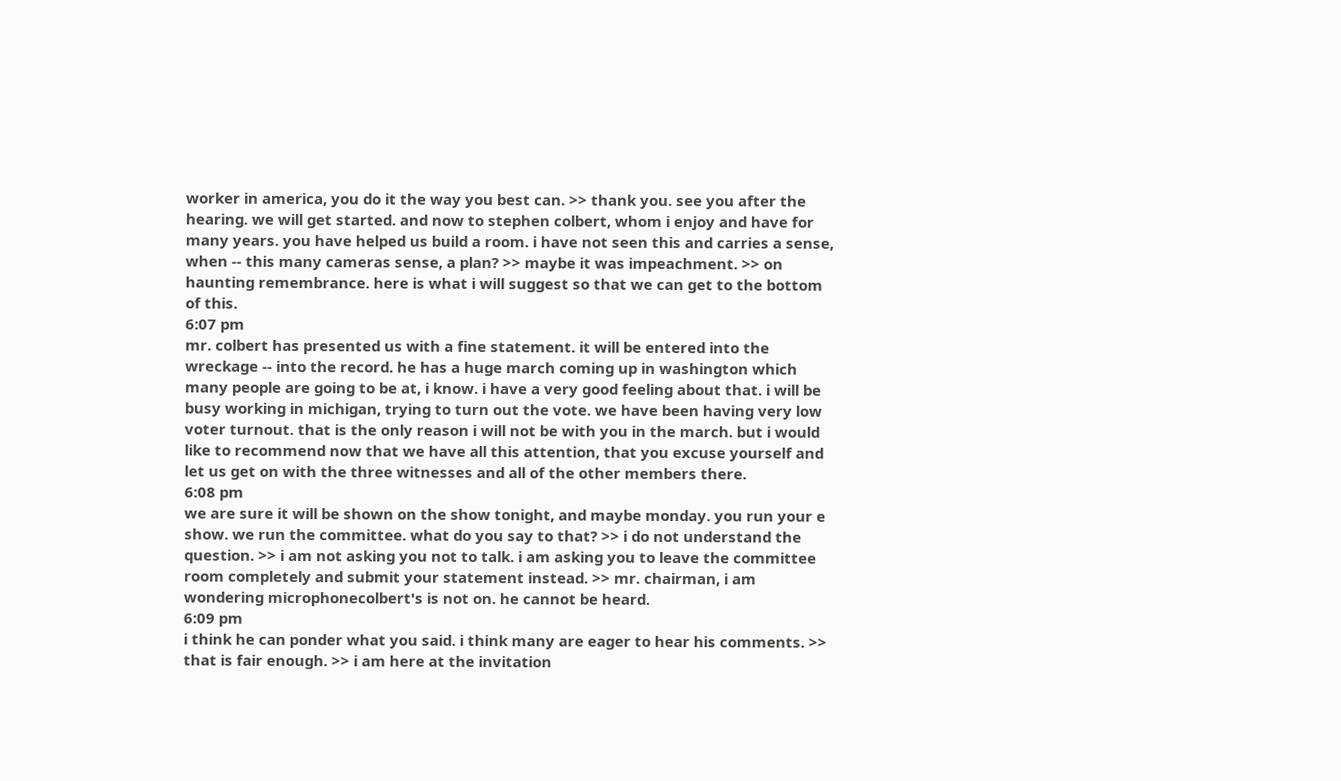worker in america, you do it the way you best can. >> thank you. see you after the hearing. we will get started. and now to stephen colbert, whom i enjoy and have for many years. you have helped us build a room. i have not seen this and carries a sense, when -- this many cameras sense, a plan? >> maybe it was impeachment. >> on haunting remembrance. here is what i will suggest so that we can get to the bottom of this.
6:07 pm
mr. colbert has presented us with a fine statement. it will be entered into the wreckage -- into the record. he has a huge march coming up in washington which many people are going to be at, i know. i have a very good feeling about that. i will be busy working in michigan, trying to turn out the vote. we have been having very low voter turnout. that is the only reason i will not be with you in the march. but i would like to recommend now that we have all this attention, that you excuse yourself and let us get on with the three witnesses and all of the other members there.
6:08 pm
we are sure it will be shown on the show tonight, and maybe monday. you run your e show. we run the committee. what do you say to that? >> i do not understand the question. >> i am not asking you not to talk. i am asking you to leave the committee room completely and submit your statement instead. >> mr. chairman, i am wondering microphonecolbert's is not on. he cannot be heard.
6:09 pm
i think he can ponder what you said. i think many are eager to hear his comments. >> that is fair enough. >> i am here at the invitation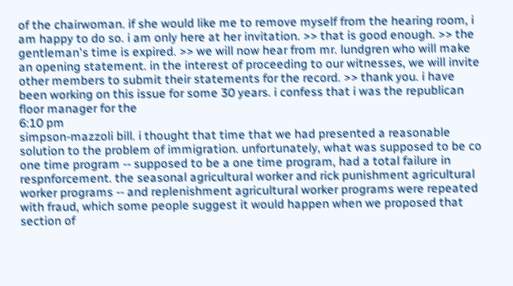of the chairwoman. if she would like me to remove myself from the hearing room, i am happy to do so. i am only here at her invitation. >> that is good enough. >> the gentleman's time is expired. >> we will now hear from mr. lundgren who will make an opening statement. in the interest of proceeding to our witnesses, we will invite other members to submit their statements for the record. >> thank you. i have been working on this issue for some 30 years. i confess that i was the republican floor manager for the
6:10 pm
simpson-mazzoli bill. i thought that time that we had presented a reasonable solution to the problem of immigration. unfortunately, what was supposed to be co one time program -- supposed to be a one time program, had a total failure in respnforcement. the seasonal agricultural worker and rick punishment agricultural worker programs -- and replenishment agricultural worker programs were repeated with fraud, which some people suggest it would happen when we proposed that section of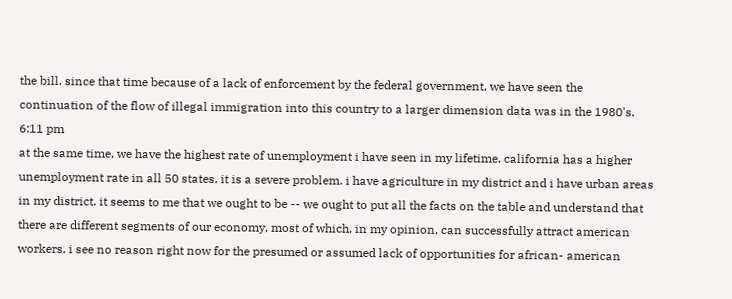the bill. since that time because of a lack of enforcement by the federal government, we have seen the continuation of the flow of illegal immigration into this country to a larger dimension data was in the 1980's.
6:11 pm
at the same time, we have the highest rate of unemployment i have seen in my lifetime. california has a higher unemployment rate in all 50 states. it is a severe problem. i have agriculture in my district and i have urban areas in my district. it seems to me that we ought to be -- we ought to put all the facts on the table and understand that there are different segments of our economy, most of which, in my opinion, can successfully attract american workers. i see no reason right now for the presumed or assumed lack of opportunities for african- american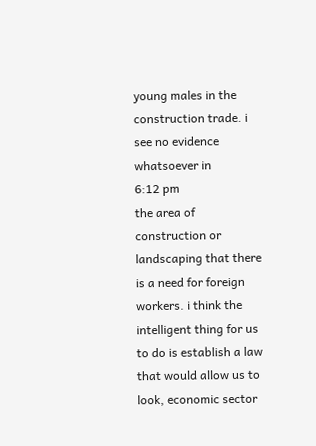young males in the construction trade. i see no evidence whatsoever in
6:12 pm
the area of construction or landscaping that there is a need for foreign workers. i think the intelligent thing for us to do is establish a law that would allow us to look, economic sector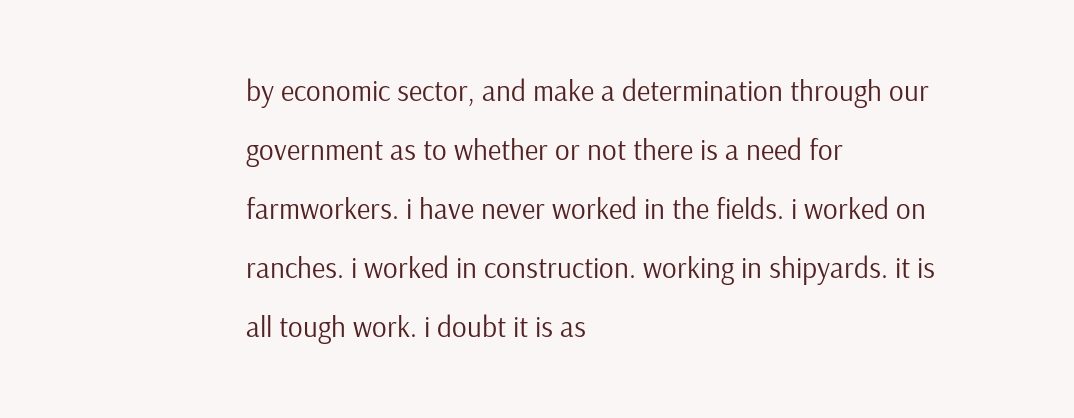by economic sector, and make a determination through our government as to whether or not there is a need for farmworkers. i have never worked in the fields. i worked on ranches. i worked in construction. working in shipyards. it is all tough work. i doubt it is as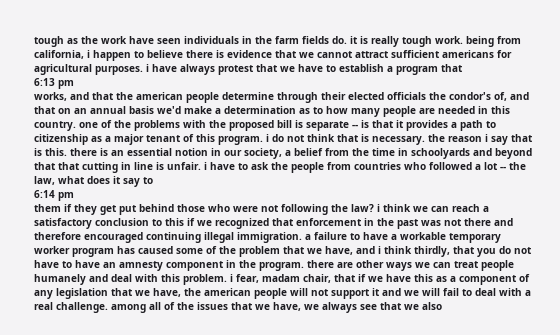tough as the work have seen individuals in the farm fields do. it is really tough work. being from california, i happen to believe there is evidence that we cannot attract sufficient americans for agricultural purposes. i have always protest that we have to establish a program that
6:13 pm
works, and that the american people determine through their elected officials the condor's of, and that on an annual basis we'd make a determination as to how many people are needed in this country. one of the problems with the proposed bill is separate -- is that it provides a path to citizenship as a major tenant of this program. i do not think that is necessary. the reason i say that is this. there is an essential notion in our society, a belief from the time in schoolyards and beyond that that cutting in line is unfair. i have to ask the people from countries who followed a lot -- the law, what does it say to
6:14 pm
them if they get put behind those who were not following the law? i think we can reach a satisfactory conclusion to this if we recognized that enforcement in the past was not there and therefore encouraged continuing illegal immigration. a failure to have a workable temporary worker program has caused some of the problem that we have, and i think thirdly, that you do not have to have an amnesty component in the program. there are other ways we can treat people humanely and deal with this problem. i fear, madam chair, that if we have this as a component of any legislation that we have, the american people will not support it and we will fail to deal with a real challenge. among all of the issues that we have, we always see that we also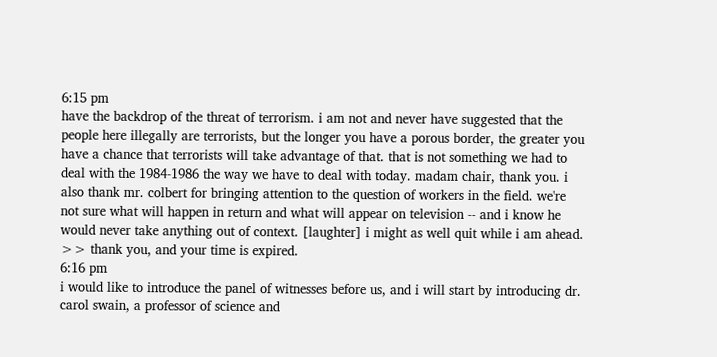6:15 pm
have the backdrop of the threat of terrorism. i am not and never have suggested that the people here illegally are terrorists, but the longer you have a porous border, the greater you have a chance that terrorists will take advantage of that. that is not something we had to deal with the 1984-1986 the way we have to deal with today. madam chair, thank you. i also thank mr. colbert for bringing attention to the question of workers in the field. we're not sure what will happen in return and what will appear on television -- and i know he would never take anything out of context. [laughter] i might as well quit while i am ahead. >> thank you, and your time is expired.
6:16 pm
i would like to introduce the panel of witnesses before us, and i will start by introducing dr. carol swain, a professor of science and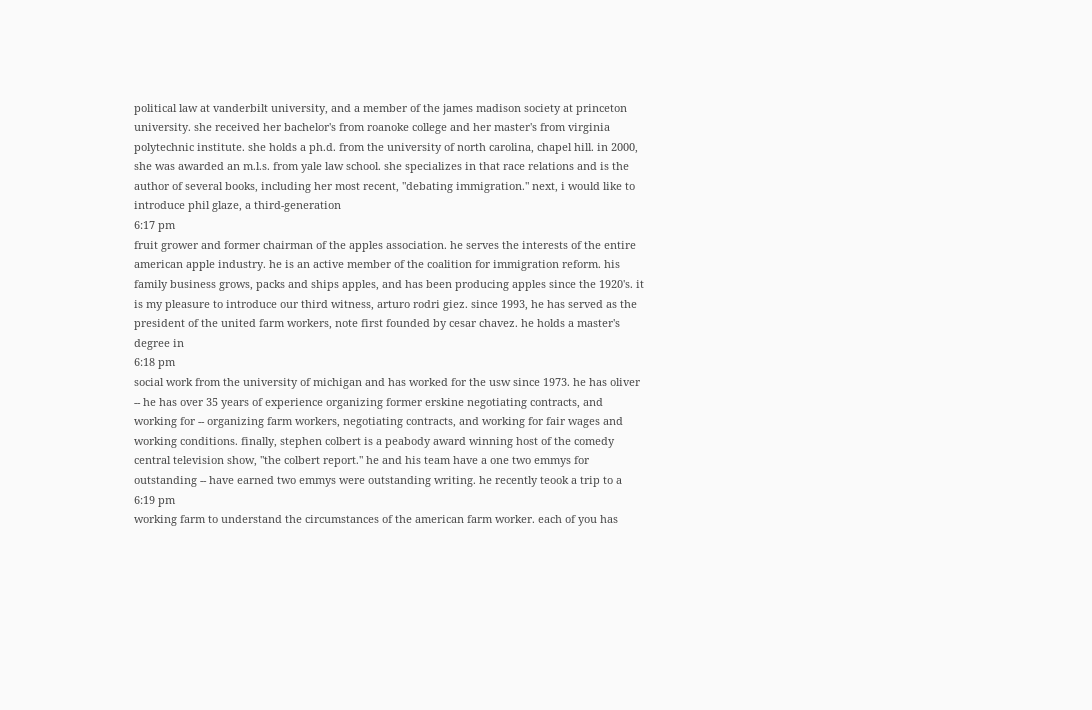political law at vanderbilt university, and a member of the james madison society at princeton university. she received her bachelor's from roanoke college and her master's from virginia polytechnic institute. she holds a ph.d. from the university of north carolina, chapel hill. in 2000, she was awarded an m.l.s. from yale law school. she specializes in that race relations and is the author of several books, including her most recent, "debating immigration." next, i would like to introduce phil glaze, a third-generation
6:17 pm
fruit grower and former chairman of the apples association. he serves the interests of the entire american apple industry. he is an active member of the coalition for immigration reform. his family business grows, packs and ships apples, and has been producing apples since the 1920's. it is my pleasure to introduce our third witness, arturo rodri giez. since 1993, he has served as the president of the united farm workers, note first founded by cesar chavez. he holds a master's degree in
6:18 pm
social work from the university of michigan and has worked for the usw since 1973. he has oliver -- he has over 35 years of experience organizing former erskine negotiating contracts, and working for -- organizing farm workers, negotiating contracts, and working for fair wages and working conditions. finally, stephen colbert is a peabody award winning host of the comedy central television show, "the colbert report." he and his team have a one two emmys for outstanding -- have earned two emmys were outstanding writing. he recently teook a trip to a
6:19 pm
working farm to understand the circumstances of the american farm worker. each of you has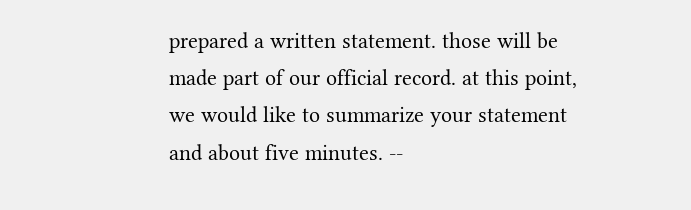prepared a written statement. those will be made part of our official record. at this point, we would like to summarize your statement and about five minutes. --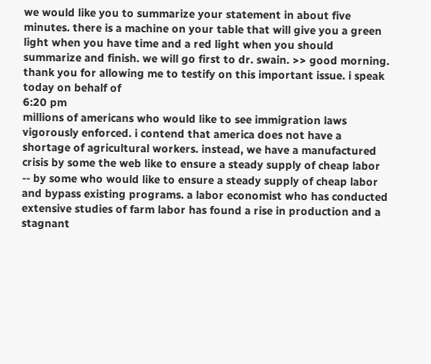we would like you to summarize your statement in about five minutes. there is a machine on your table that will give you a green light when you have time and a red light when you should summarize and finish. we will go first to dr. swain. >> good morning. thank you for allowing me to testify on this important issue. i speak today on behalf of
6:20 pm
millions of americans who would like to see immigration laws vigorously enforced. i contend that america does not have a shortage of agricultural workers. instead, we have a manufactured crisis by some the web like to ensure a steady supply of cheap labor -- by some who would like to ensure a steady supply of cheap labor and bypass existing programs. a labor economist who has conducted extensive studies of farm labor has found a rise in production and a stagnant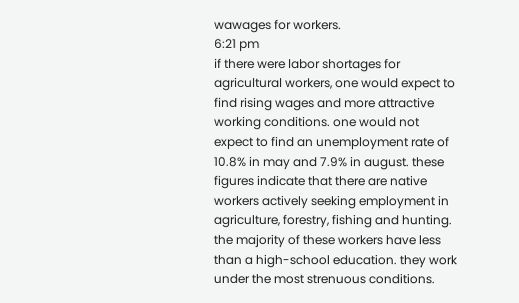wawages for workers.
6:21 pm
if there were labor shortages for agricultural workers, one would expect to find rising wages and more attractive working conditions. one would not expect to find an unemployment rate of 10.8% in may and 7.9% in august. these figures indicate that there are native workers actively seeking employment in agriculture, forestry, fishing and hunting. the majority of these workers have less than a high-school education. they work under the most strenuous conditions.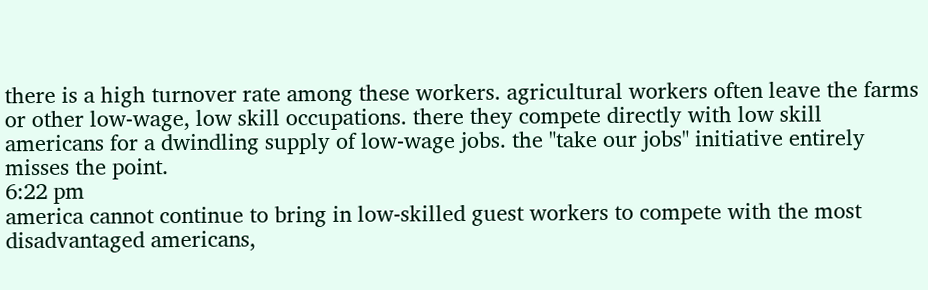there is a high turnover rate among these workers. agricultural workers often leave the farms or other low-wage, low skill occupations. there they compete directly with low skill americans for a dwindling supply of low-wage jobs. the "take our jobs" initiative entirely misses the point.
6:22 pm
america cannot continue to bring in low-skilled guest workers to compete with the most disadvantaged americans,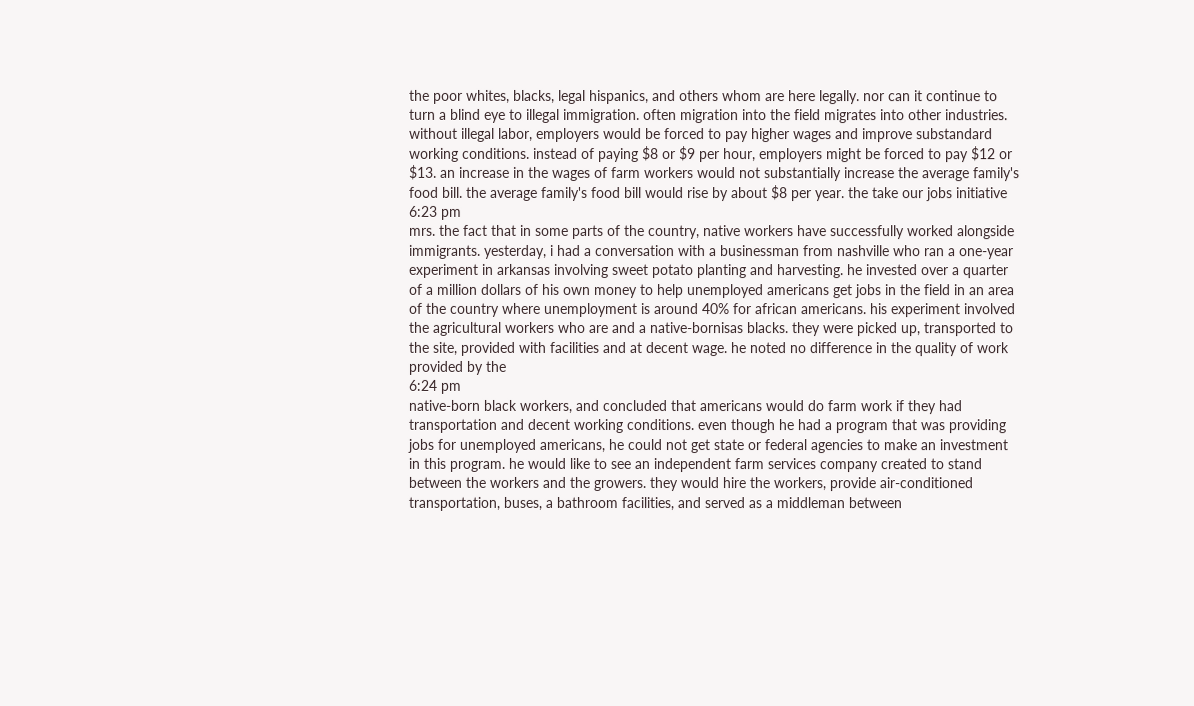the poor whites, blacks, legal hispanics, and others whom are here legally. nor can it continue to turn a blind eye to illegal immigration. often migration into the field migrates into other industries. without illegal labor, employers would be forced to pay higher wages and improve substandard working conditions. instead of paying $8 or $9 per hour, employers might be forced to pay $12 or $13. an increase in the wages of farm workers would not substantially increase the average family's food bill. the average family's food bill would rise by about $8 per year. the take our jobs initiative
6:23 pm
mrs. the fact that in some parts of the country, native workers have successfully worked alongside immigrants. yesterday, i had a conversation with a businessman from nashville who ran a one-year experiment in arkansas involving sweet potato planting and harvesting. he invested over a quarter of a million dollars of his own money to help unemployed americans get jobs in the field in an area of the country where unemployment is around 40% for african americans. his experiment involved the agricultural workers who are and a native-bornisas blacks. they were picked up, transported to the site, provided with facilities and at decent wage. he noted no difference in the quality of work provided by the
6:24 pm
native-born black workers, and concluded that americans would do farm work if they had transportation and decent working conditions. even though he had a program that was providing jobs for unemployed americans, he could not get state or federal agencies to make an investment in this program. he would like to see an independent farm services company created to stand between the workers and the growers. they would hire the workers, provide air-conditioned transportation, buses, a bathroom facilities, and served as a middleman between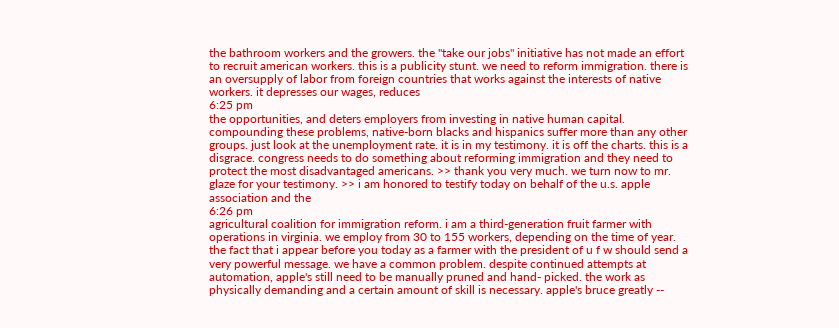the bathroom workers and the growers. the "take our jobs" initiative has not made an effort to recruit american workers. this is a publicity stunt. we need to reform immigration. there is an oversupply of labor from foreign countries that works against the interests of native workers. it depresses our wages, reduces
6:25 pm
the opportunities, and deters employers from investing in native human capital. compounding these problems, native-born blacks and hispanics suffer more than any other groups. just look at the unemployment rate. it is in my testimony. it is off the charts. this is a disgrace. congress needs to do something about reforming immigration and they need to protect the most disadvantaged americans. >> thank you very much. we turn now to mr. glaze for your testimony. >> i am honored to testify today on behalf of the u.s. apple association and the
6:26 pm
agricultural coalition for immigration reform. i am a third-generation fruit farmer with operations in virginia. we employ from 30 to 155 workers, depending on the time of year. the fact that i appear before you today as a farmer with the president of u f w should send a very powerful message. we have a common problem. despite continued attempts at automation, apple's still need to be manually pruned and hand- picked. the work as physically demanding and a certain amount of skill is necessary. apple's bruce greatly --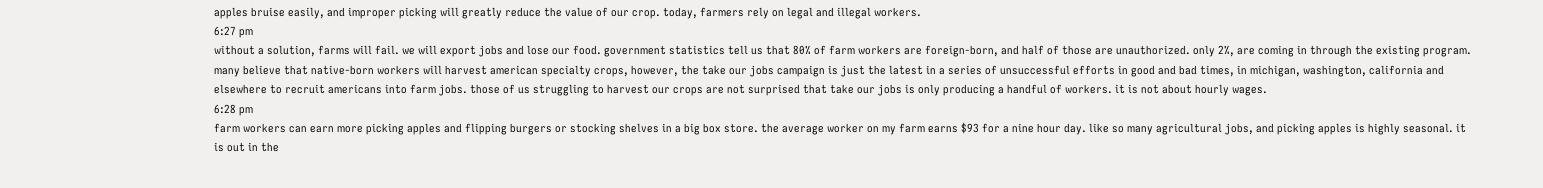apples bruise easily, and improper picking will greatly reduce the value of our crop. today, farmers rely on legal and illegal workers.
6:27 pm
without a solution, farms will fail. we will export jobs and lose our food. government statistics tell us that 80% of farm workers are foreign-born, and half of those are unauthorized. only 2%, are coming in through the existing program. many believe that native-born workers will harvest american specialty crops, however, the take our jobs campaign is just the latest in a series of unsuccessful efforts in good and bad times, in michigan, washington, california and elsewhere to recruit americans into farm jobs. those of us struggling to harvest our crops are not surprised that take our jobs is only producing a handful of workers. it is not about hourly wages.
6:28 pm
farm workers can earn more picking apples and flipping burgers or stocking shelves in a big box store. the average worker on my farm earns $93 for a nine hour day. like so many agricultural jobs, and picking apples is highly seasonal. it is out in the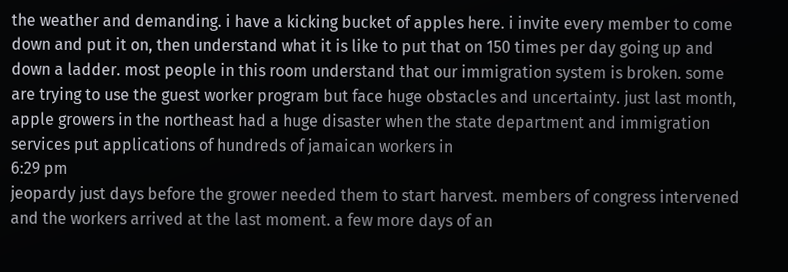the weather and demanding. i have a kicking bucket of apples here. i invite every member to come down and put it on, then understand what it is like to put that on 150 times per day going up and down a ladder. most people in this room understand that our immigration system is broken. some are trying to use the guest worker program but face huge obstacles and uncertainty. just last month, apple growers in the northeast had a huge disaster when the state department and immigration services put applications of hundreds of jamaican workers in
6:29 pm
jeopardy just days before the grower needed them to start harvest. members of congress intervened and the workers arrived at the last moment. a few more days of an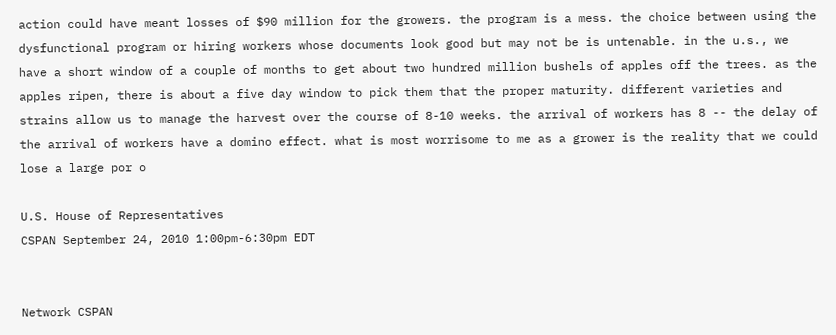action could have meant losses of $90 million for the growers. the program is a mess. the choice between using the dysfunctional program or hiring workers whose documents look good but may not be is untenable. in the u.s., we have a short window of a couple of months to get about two hundred million bushels of apples off the trees. as the apples ripen, there is about a five day window to pick them that the proper maturity. different varieties and strains allow us to manage the harvest over the course of 8-10 weeks. the arrival of workers has 8 -- the delay of the arrival of workers have a domino effect. what is most worrisome to me as a grower is the reality that we could lose a large por o

U.S. House of Representatives
CSPAN September 24, 2010 1:00pm-6:30pm EDT


Network CSPAN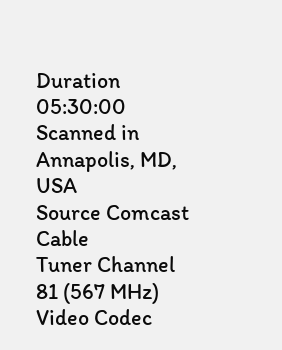Duration 05:30:00
Scanned in Annapolis, MD, USA
Source Comcast Cable
Tuner Channel 81 (567 MHz)
Video Codec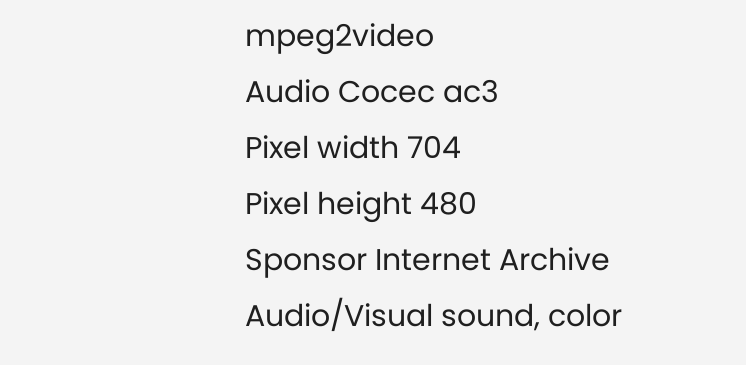mpeg2video
Audio Cocec ac3
Pixel width 704
Pixel height 480
Sponsor Internet Archive
Audio/Visual sound, color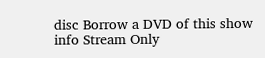disc Borrow a DVD of this show
info Stream Only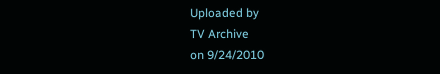Uploaded by
TV Archive
on 9/24/2010